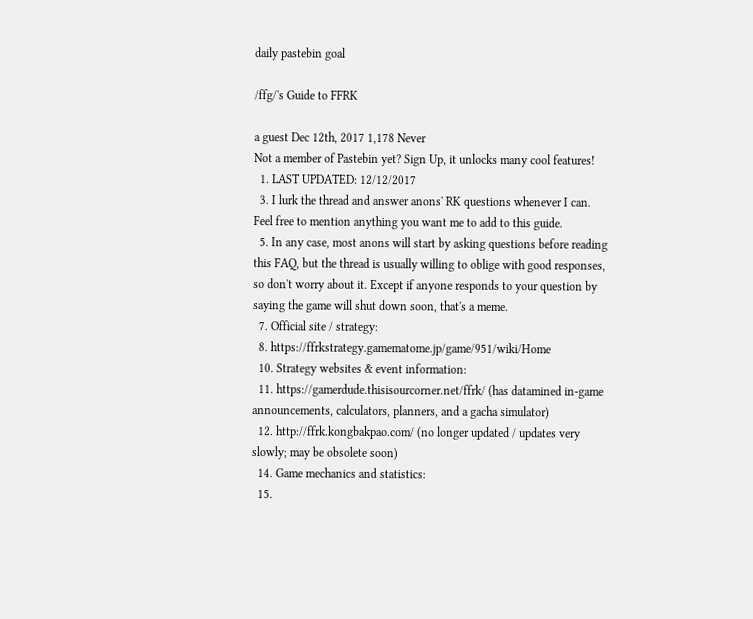daily pastebin goal

/ffg/'s Guide to FFRK

a guest Dec 12th, 2017 1,178 Never
Not a member of Pastebin yet? Sign Up, it unlocks many cool features!
  1. LAST UPDATED: 12/12/2017
  3. I lurk the thread and answer anons' RK questions whenever I can. Feel free to mention anything you want me to add to this guide.
  5. In any case, most anons will start by asking questions before reading this FAQ, but the thread is usually willing to oblige with good responses, so don't worry about it. Except if anyone responds to your question by saying the game will shut down soon, that's a meme.
  7. Official site / strategy:
  8. https://ffrkstrategy.gamematome.jp/game/951/wiki/Home
  10. Strategy websites & event information:
  11. https://gamerdude.thisisourcorner.net/ffrk/ (has datamined in-game announcements, calculators, planners, and a gacha simulator)
  12. http://ffrk.kongbakpao.com/ (no longer updated / updates very slowly; may be obsolete soon)
  14. Game mechanics and statistics:
  15.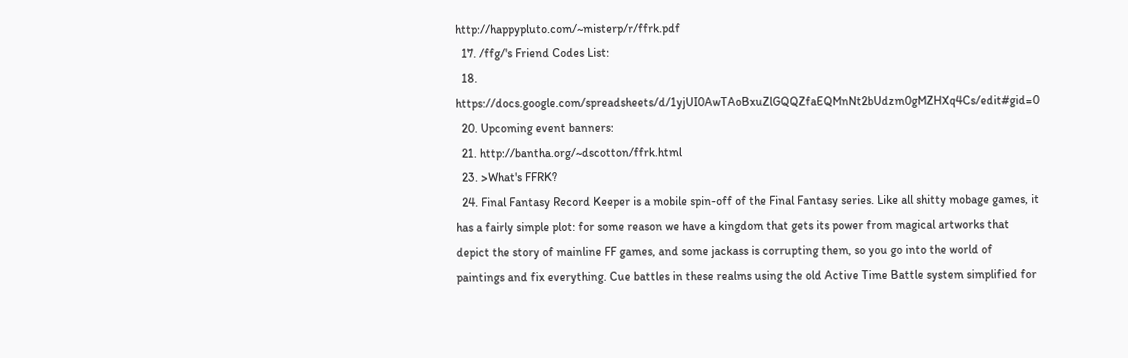http://happypluto.com/~misterp/r/ffrk.pdf
  17. /ffg/'s Friend Codes List:
  18. https://docs.google.com/spreadsheets/d/1yjUI0AwTAoBxuZlGQQZfaEQMnNt2bUdzm0gMZHXq4Cs/edit#gid=0
  20. Upcoming event banners:
  21. http://bantha.org/~dscotton/ffrk.html
  23. >What's FFRK?
  24. Final Fantasy Record Keeper is a mobile spin-off of the Final Fantasy series. Like all shitty mobage games, it has a fairly simple plot: for some reason we have a kingdom that gets its power from magical artworks that depict the story of mainline FF games, and some jackass is corrupting them, so you go into the world of paintings and fix everything. Cue battles in these realms using the old Active Time Battle system simplified for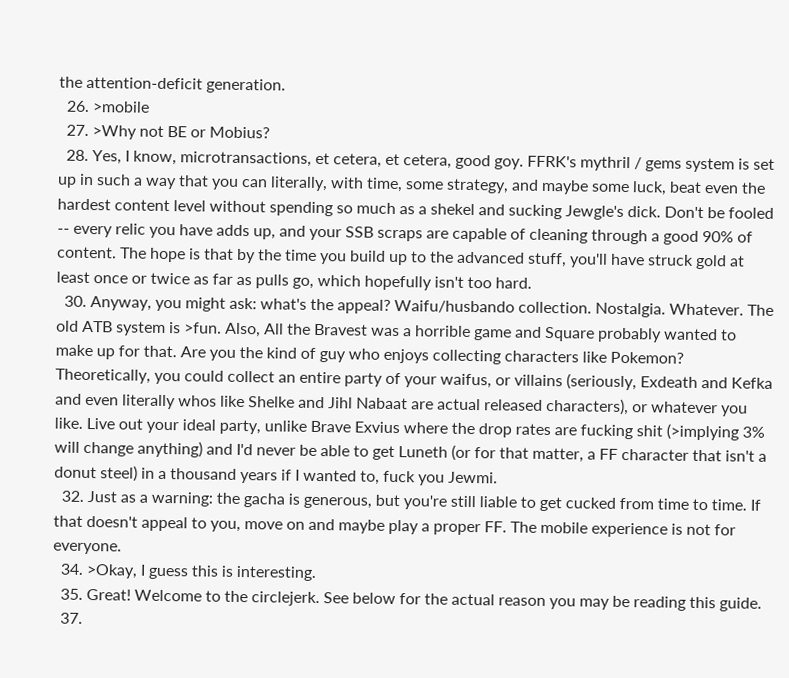the attention-deficit generation.
  26. >mobile
  27. >Why not BE or Mobius?
  28. Yes, I know, microtransactions, et cetera, et cetera, good goy. FFRK's mythril / gems system is set up in such a way that you can literally, with time, some strategy, and maybe some luck, beat even the hardest content level without spending so much as a shekel and sucking Jewgle's dick. Don't be fooled -- every relic you have adds up, and your SSB scraps are capable of cleaning through a good 90% of content. The hope is that by the time you build up to the advanced stuff, you'll have struck gold at least once or twice as far as pulls go, which hopefully isn't too hard.
  30. Anyway, you might ask: what's the appeal? Waifu/husbando collection. Nostalgia. Whatever. The old ATB system is >fun. Also, All the Bravest was a horrible game and Square probably wanted to make up for that. Are you the kind of guy who enjoys collecting characters like Pokemon? Theoretically, you could collect an entire party of your waifus, or villains (seriously, Exdeath and Kefka and even literally whos like Shelke and Jihl Nabaat are actual released characters), or whatever you like. Live out your ideal party, unlike Brave Exvius where the drop rates are fucking shit (>implying 3% will change anything) and I'd never be able to get Luneth (or for that matter, a FF character that isn't a donut steel) in a thousand years if I wanted to, fuck you Jewmi.
  32. Just as a warning: the gacha is generous, but you're still liable to get cucked from time to time. If that doesn't appeal to you, move on and maybe play a proper FF. The mobile experience is not for everyone.
  34. >Okay, I guess this is interesting.
  35. Great! Welcome to the circlejerk. See below for the actual reason you may be reading this guide.
  37.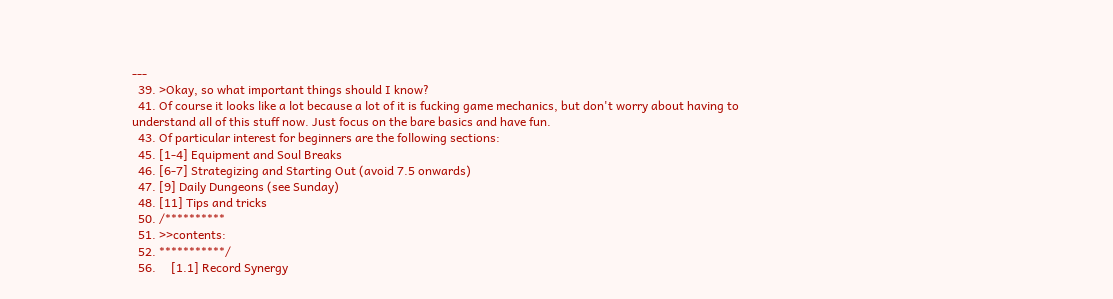---
  39. >Okay, so what important things should I know?
  41. Of course it looks like a lot because a lot of it is fucking game mechanics, but don't worry about having to understand all of this stuff now. Just focus on the bare basics and have fun.
  43. Of particular interest for beginners are the following sections:
  45. [1-4] Equipment and Soul Breaks
  46. [6-7] Strategizing and Starting Out (avoid 7.5 onwards)
  47. [9] Daily Dungeons (see Sunday)
  48. [11] Tips and tricks
  50. /**********
  51. >>contents:
  52. ***********/
  56.     [1.1] Record Synergy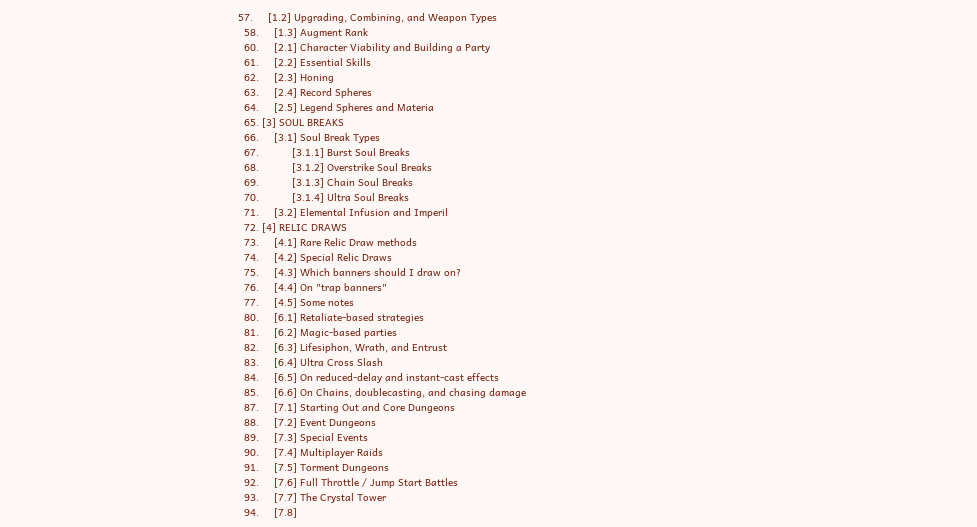57.     [1.2] Upgrading, Combining, and Weapon Types
  58.     [1.3] Augment Rank
  60.     [2.1] Character Viability and Building a Party
  61.     [2.2] Essential Skills
  62.     [2.3] Honing
  63.     [2.4] Record Spheres
  64.     [2.5] Legend Spheres and Materia
  65. [3] SOUL BREAKS
  66.     [3.1] Soul Break Types
  67.           [3.1.1] Burst Soul Breaks
  68.           [3.1.2] Overstrike Soul Breaks
  69.           [3.1.3] Chain Soul Breaks
  70.           [3.1.4] Ultra Soul Breaks
  71.     [3.2] Elemental Infusion and Imperil
  72. [4] RELIC DRAWS
  73.     [4.1] Rare Relic Draw methods
  74.     [4.2] Special Relic Draws
  75.     [4.3] Which banners should I draw on?
  76.     [4.4] On "trap banners"
  77.     [4.5] Some notes
  80.     [6.1] Retaliate-based strategies
  81.     [6.2] Magic-based parties
  82.     [6.3] Lifesiphon, Wrath, and Entrust
  83.     [6.4] Ultra Cross Slash
  84.     [6.5] On reduced-delay and instant-cast effects
  85.     [6.6] On Chains, doublecasting, and chasing damage
  87.     [7.1] Starting Out and Core Dungeons
  88.     [7.2] Event Dungeons
  89.     [7.3] Special Events
  90.     [7.4] Multiplayer Raids
  91.     [7.5] Torment Dungeons
  92.     [7.6] Full Throttle / Jump Start Battles
  93.     [7.7] The Crystal Tower
  94.     [7.8]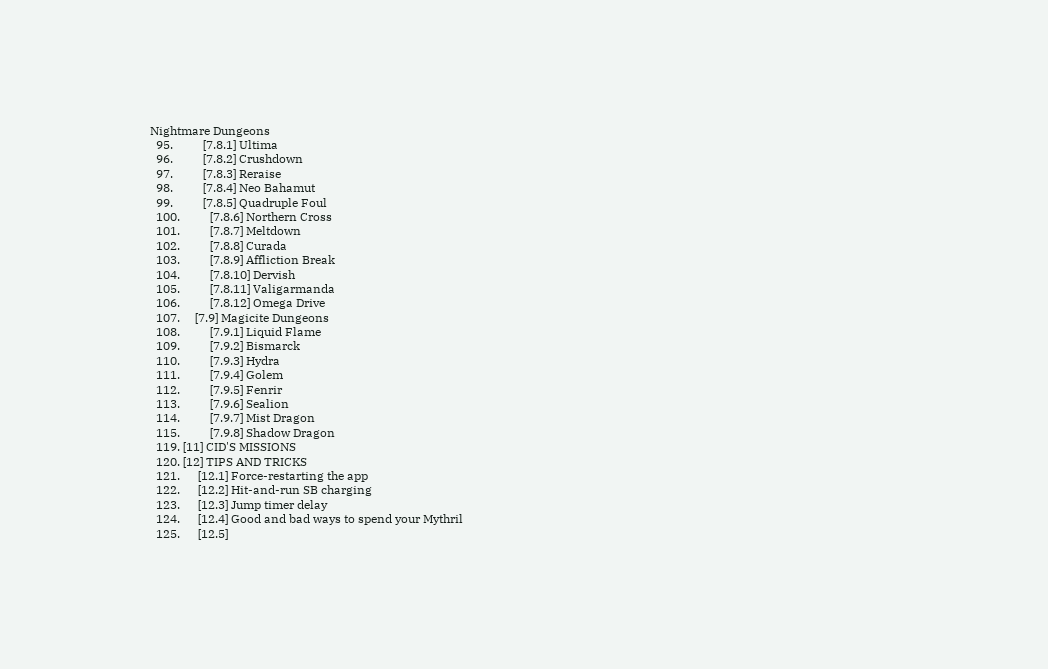Nightmare Dungeons
  95.          [7.8.1] Ultima
  96.          [7.8.2] Crushdown
  97.          [7.8.3] Reraise
  98.          [7.8.4] Neo Bahamut
  99.          [7.8.5] Quadruple Foul
  100.          [7.8.6] Northern Cross
  101.          [7.8.7] Meltdown
  102.          [7.8.8] Curada
  103.          [7.8.9] Affliction Break
  104.          [7.8.10] Dervish
  105.          [7.8.11] Valigarmanda
  106.          [7.8.12] Omega Drive
  107.     [7.9] Magicite Dungeons
  108.          [7.9.1] Liquid Flame
  109.          [7.9.2] Bismarck
  110.          [7.9.3] Hydra
  111.          [7.9.4] Golem
  112.          [7.9.5] Fenrir
  113.          [7.9.6] Sealion
  114.          [7.9.7] Mist Dragon
  115.          [7.9.8] Shadow Dragon
  119. [11] CID'S MISSIONS
  120. [12] TIPS AND TRICKS
  121.      [12.1] Force-restarting the app
  122.      [12.2] Hit-and-run SB charging
  123.      [12.3] Jump timer delay
  124.      [12.4] Good and bad ways to spend your Mythril
  125.      [12.5]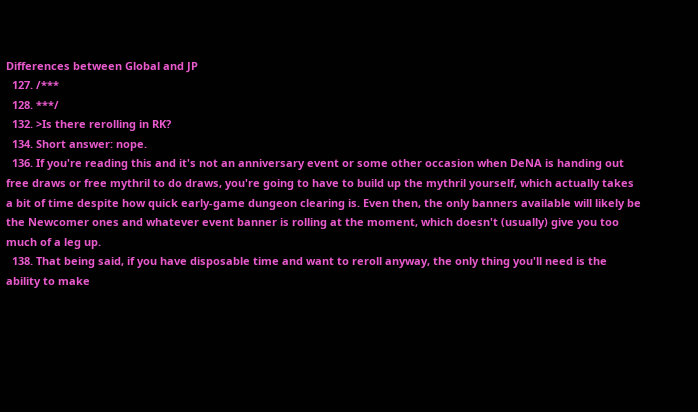Differences between Global and JP
  127. /***
  128. ***/
  132. >Is there rerolling in RK?
  134. Short answer: nope.
  136. If you're reading this and it's not an anniversary event or some other occasion when DeNA is handing out free draws or free mythril to do draws, you're going to have to build up the mythril yourself, which actually takes a bit of time despite how quick early-game dungeon clearing is. Even then, the only banners available will likely be the Newcomer ones and whatever event banner is rolling at the moment, which doesn't (usually) give you too much of a leg up.
  138. That being said, if you have disposable time and want to reroll anyway, the only thing you'll need is the ability to make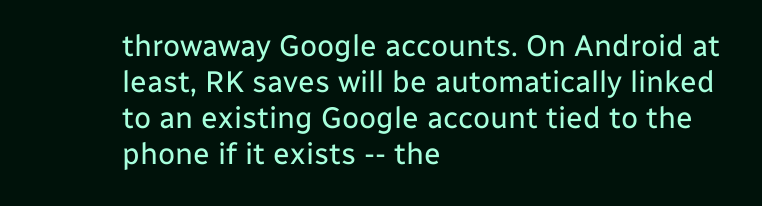throwaway Google accounts. On Android at least, RK saves will be automatically linked to an existing Google account tied to the phone if it exists -- the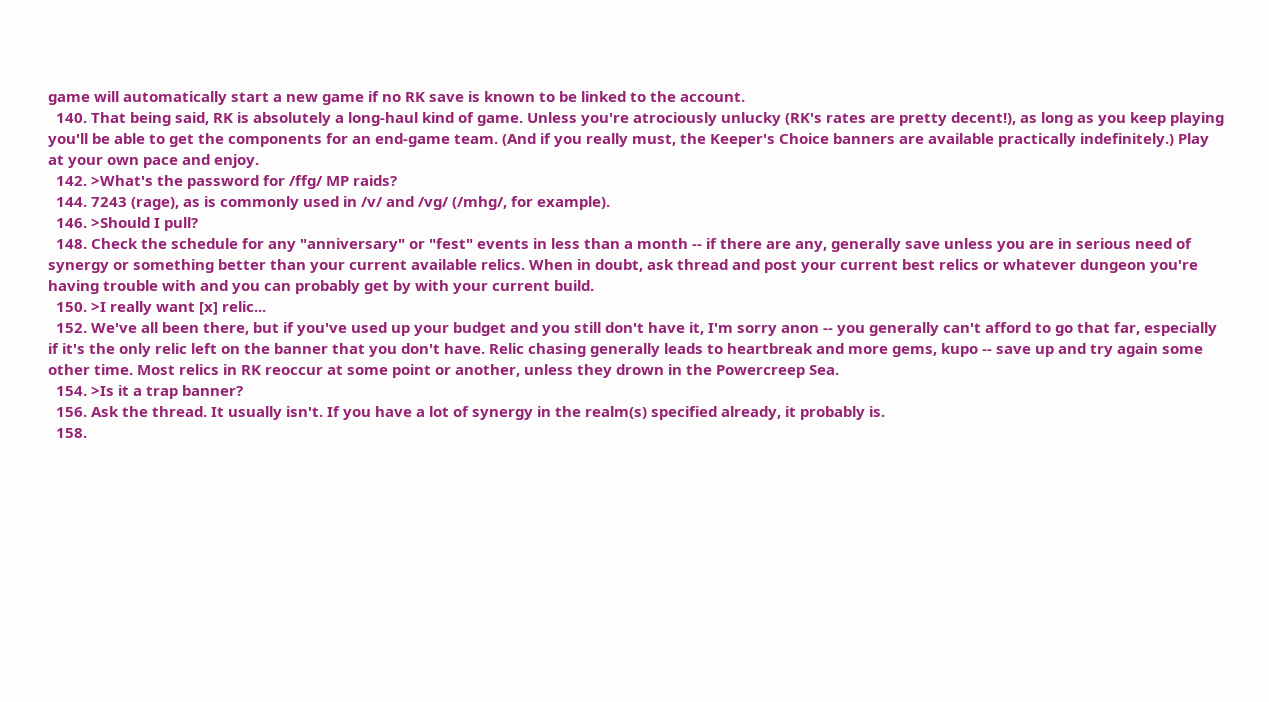game will automatically start a new game if no RK save is known to be linked to the account.
  140. That being said, RK is absolutely a long-haul kind of game. Unless you're atrociously unlucky (RK's rates are pretty decent!), as long as you keep playing you'll be able to get the components for an end-game team. (And if you really must, the Keeper's Choice banners are available practically indefinitely.) Play at your own pace and enjoy.
  142. >What's the password for /ffg/ MP raids?
  144. 7243 (rage), as is commonly used in /v/ and /vg/ (/mhg/, for example).
  146. >Should I pull?
  148. Check the schedule for any "anniversary" or "fest" events in less than a month -- if there are any, generally save unless you are in serious need of synergy or something better than your current available relics. When in doubt, ask thread and post your current best relics or whatever dungeon you're having trouble with and you can probably get by with your current build.
  150. >I really want [x] relic...
  152. We've all been there, but if you've used up your budget and you still don't have it, I'm sorry anon -- you generally can't afford to go that far, especially if it's the only relic left on the banner that you don't have. Relic chasing generally leads to heartbreak and more gems, kupo -- save up and try again some other time. Most relics in RK reoccur at some point or another, unless they drown in the Powercreep Sea.
  154. >Is it a trap banner?
  156. Ask the thread. It usually isn't. If you have a lot of synergy in the realm(s) specified already, it probably is.
  158.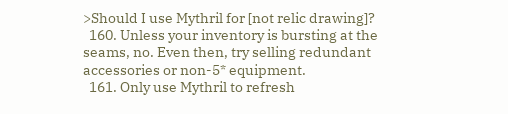>Should I use Mythril for [not relic drawing]?
  160. Unless your inventory is bursting at the seams, no. Even then, try selling redundant accessories or non-5* equipment.
  161. Only use Mythril to refresh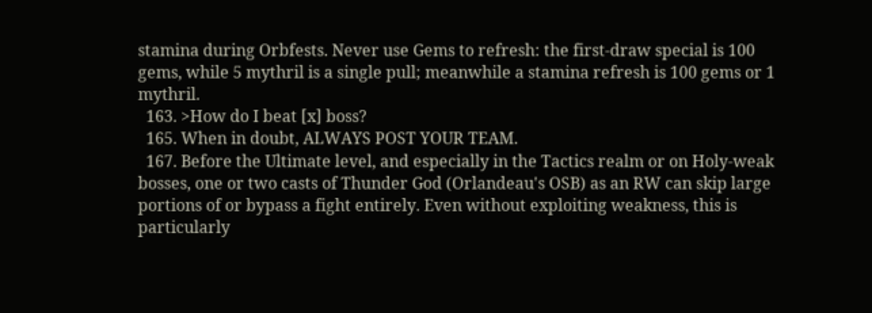stamina during Orbfests. Never use Gems to refresh: the first-draw special is 100 gems, while 5 mythril is a single pull; meanwhile a stamina refresh is 100 gems or 1 mythril.
  163. >How do I beat [x] boss?
  165. When in doubt, ALWAYS POST YOUR TEAM.
  167. Before the Ultimate level, and especially in the Tactics realm or on Holy-weak bosses, one or two casts of Thunder God (Orlandeau's OSB) as an RW can skip large portions of or bypass a fight entirely. Even without exploiting weakness, this is particularly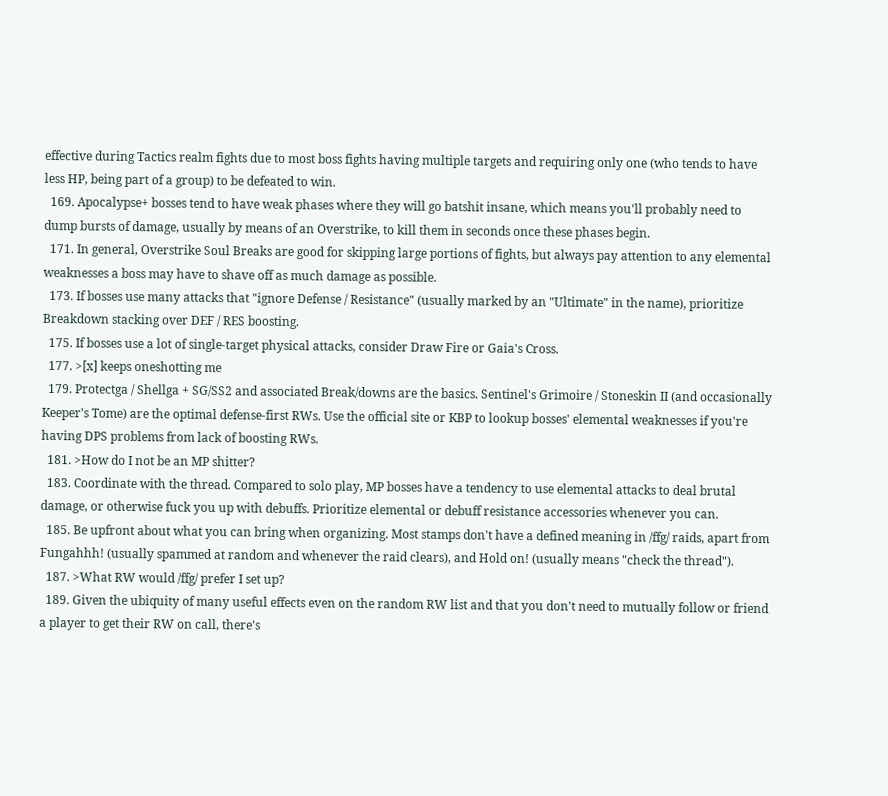effective during Tactics realm fights due to most boss fights having multiple targets and requiring only one (who tends to have less HP, being part of a group) to be defeated to win.
  169. Apocalypse+ bosses tend to have weak phases where they will go batshit insane, which means you'll probably need to dump bursts of damage, usually by means of an Overstrike, to kill them in seconds once these phases begin.
  171. In general, Overstrike Soul Breaks are good for skipping large portions of fights, but always pay attention to any elemental weaknesses a boss may have to shave off as much damage as possible.
  173. If bosses use many attacks that "ignore Defense / Resistance" (usually marked by an "Ultimate" in the name), prioritize Breakdown stacking over DEF / RES boosting.
  175. If bosses use a lot of single-target physical attacks, consider Draw Fire or Gaia's Cross.
  177. >[x] keeps oneshotting me
  179. Protectga / Shellga + SG/SS2 and associated Break/downs are the basics. Sentinel's Grimoire / Stoneskin II (and occasionally Keeper's Tome) are the optimal defense-first RWs. Use the official site or KBP to lookup bosses' elemental weaknesses if you're having DPS problems from lack of boosting RWs.
  181. >How do I not be an MP shitter?
  183. Coordinate with the thread. Compared to solo play, MP bosses have a tendency to use elemental attacks to deal brutal damage, or otherwise fuck you up with debuffs. Prioritize elemental or debuff resistance accessories whenever you can.
  185. Be upfront about what you can bring when organizing. Most stamps don't have a defined meaning in /ffg/ raids, apart from Fungahhh! (usually spammed at random and whenever the raid clears), and Hold on! (usually means "check the thread").
  187. >What RW would /ffg/ prefer I set up?
  189. Given the ubiquity of many useful effects even on the random RW list and that you don't need to mutually follow or friend a player to get their RW on call, there's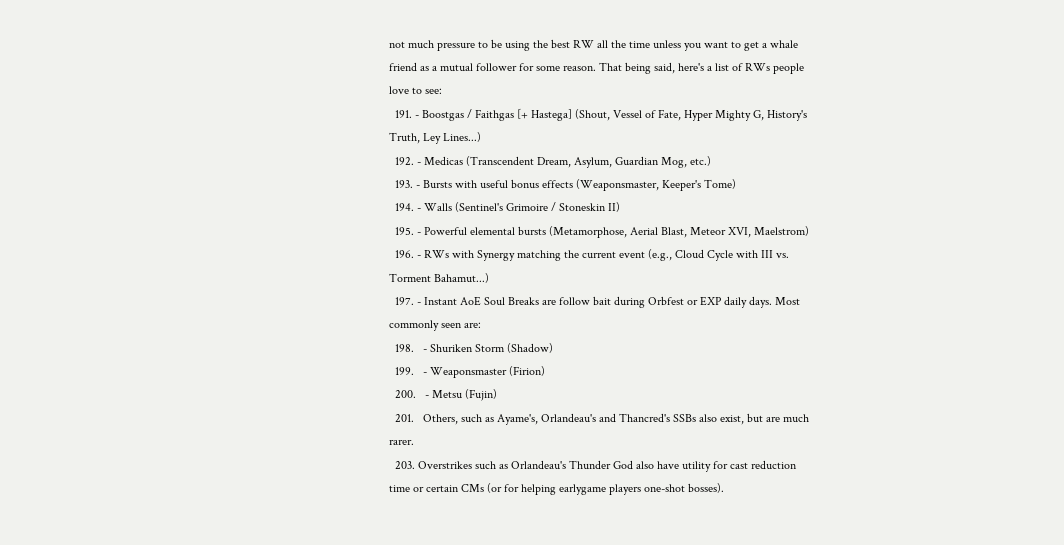not much pressure to be using the best RW all the time unless you want to get a whale friend as a mutual follower for some reason. That being said, here's a list of RWs people love to see:
  191. - Boostgas / Faithgas [+ Hastega] (Shout, Vessel of Fate, Hyper Mighty G, History's Truth, Ley Lines...)
  192. - Medicas (Transcendent Dream, Asylum, Guardian Mog, etc.)
  193. - Bursts with useful bonus effects (Weaponsmaster, Keeper's Tome)
  194. - Walls (Sentinel's Grimoire / Stoneskin II)
  195. - Powerful elemental bursts (Metamorphose, Aerial Blast, Meteor XVI, Maelstrom)
  196. - RWs with Synergy matching the current event (e.g., Cloud Cycle with III vs. Torment Bahamut...)
  197. - Instant AoE Soul Breaks are follow bait during Orbfest or EXP daily days. Most commonly seen are:
  198.   - Shuriken Storm (Shadow)
  199.   - Weaponsmaster (Firion)
  200.   - Metsu (Fujin)
  201.   Others, such as Ayame's, Orlandeau's and Thancred's SSBs also exist, but are much rarer.
  203. Overstrikes such as Orlandeau's Thunder God also have utility for cast reduction time or certain CMs (or for helping earlygame players one-shot bosses).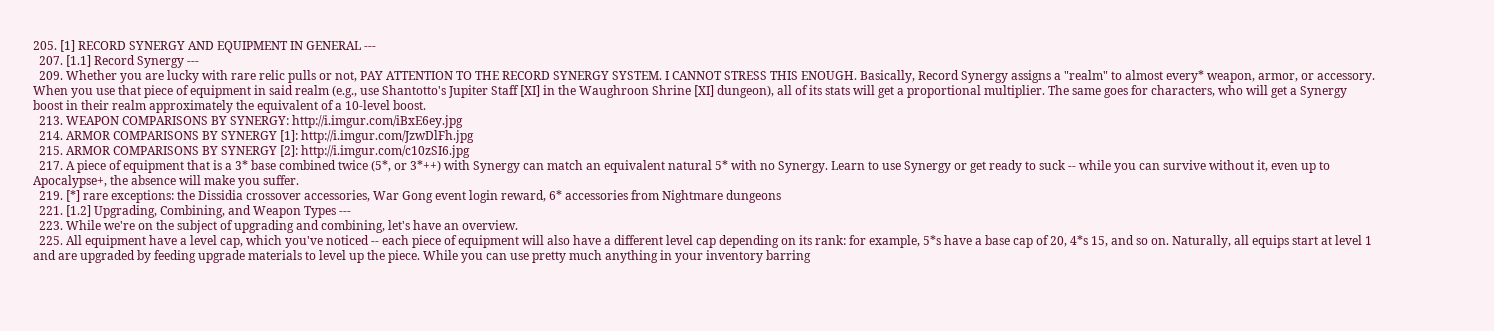205. [1] RECORD SYNERGY AND EQUIPMENT IN GENERAL ---
  207. [1.1] Record Synergy ---
  209. Whether you are lucky with rare relic pulls or not, PAY ATTENTION TO THE RECORD SYNERGY SYSTEM. I CANNOT STRESS THIS ENOUGH. Basically, Record Synergy assigns a "realm" to almost every* weapon, armor, or accessory. When you use that piece of equipment in said realm (e.g., use Shantotto's Jupiter Staff [XI] in the Waughroon Shrine [XI] dungeon), all of its stats will get a proportional multiplier. The same goes for characters, who will get a Synergy boost in their realm approximately the equivalent of a 10-level boost.
  213. WEAPON COMPARISONS BY SYNERGY: http://i.imgur.com/iBxE6ey.jpg
  214. ARMOR COMPARISONS BY SYNERGY [1]: http://i.imgur.com/JzwDlFh.jpg
  215. ARMOR COMPARISONS BY SYNERGY [2]: http://i.imgur.com/c10zSI6.jpg
  217. A piece of equipment that is a 3* base combined twice (5*, or 3*++) with Synergy can match an equivalent natural 5* with no Synergy. Learn to use Synergy or get ready to suck -- while you can survive without it, even up to Apocalypse+, the absence will make you suffer.
  219. [*] rare exceptions: the Dissidia crossover accessories, War Gong event login reward, 6* accessories from Nightmare dungeons
  221. [1.2] Upgrading, Combining, and Weapon Types ---
  223. While we're on the subject of upgrading and combining, let's have an overview.
  225. All equipment have a level cap, which you've noticed -- each piece of equipment will also have a different level cap depending on its rank: for example, 5*s have a base cap of 20, 4*s 15, and so on. Naturally, all equips start at level 1 and are upgraded by feeding upgrade materials to level up the piece. While you can use pretty much anything in your inventory barring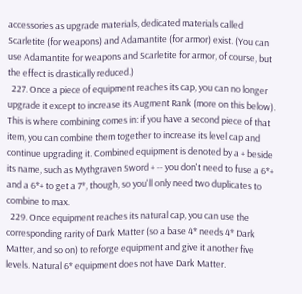accessories as upgrade materials, dedicated materials called Scarletite (for weapons) and Adamantite (for armor) exist. (You can use Adamantite for weapons and Scarletite for armor, of course, but the effect is drastically reduced.)
  227. Once a piece of equipment reaches its cap, you can no longer upgrade it except to increase its Augment Rank (more on this below). This is where combining comes in: if you have a second piece of that item, you can combine them together to increase its level cap and continue upgrading it. Combined equipment is denoted by a + beside its name, such as Mythgraven Sword + -- you don't need to fuse a 6*+ and a 6*+ to get a 7*, though, so you'll only need two duplicates to combine to max.
  229. Once equipment reaches its natural cap, you can use the corresponding rarity of Dark Matter (so a base 4* needs 4* Dark Matter, and so on) to reforge equipment and give it another five levels. Natural 6* equipment does not have Dark Matter.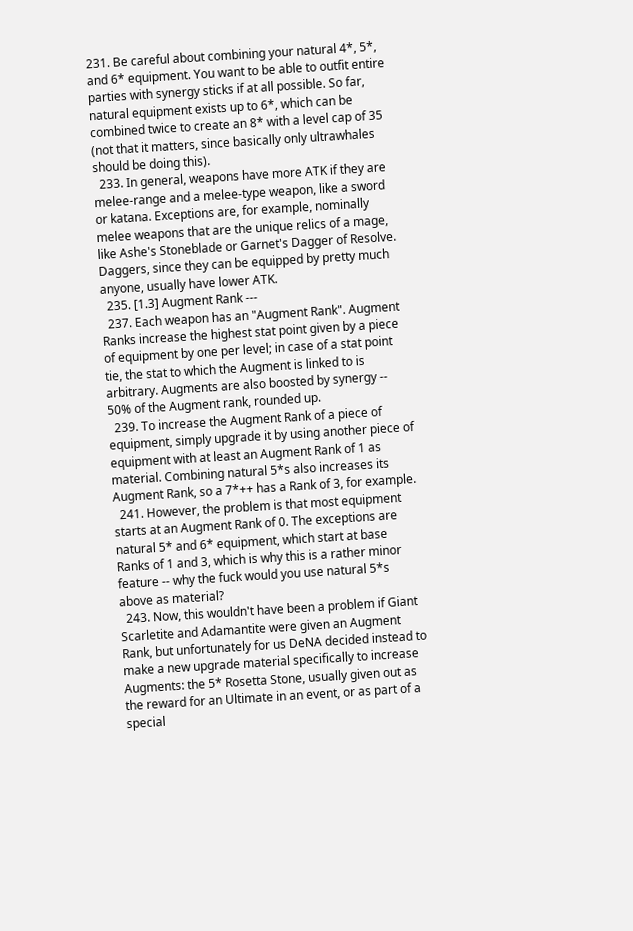231. Be careful about combining your natural 4*, 5*, and 6* equipment. You want to be able to outfit entire parties with synergy sticks if at all possible. So far, natural equipment exists up to 6*, which can be combined twice to create an 8* with a level cap of 35 (not that it matters, since basically only ultrawhales should be doing this).
  233. In general, weapons have more ATK if they are melee-range and a melee-type weapon, like a sword or katana. Exceptions are, for example, nominally melee weapons that are the unique relics of a mage, like Ashe's Stoneblade or Garnet's Dagger of Resolve. Daggers, since they can be equipped by pretty much anyone, usually have lower ATK.
  235. [1.3] Augment Rank ---
  237. Each weapon has an "Augment Rank". Augment Ranks increase the highest stat point given by a piece of equipment by one per level; in case of a stat point tie, the stat to which the Augment is linked to is arbitrary. Augments are also boosted by synergy -- 50% of the Augment rank, rounded up.
  239. To increase the Augment Rank of a piece of equipment, simply upgrade it by using another piece of equipment with at least an Augment Rank of 1 as material. Combining natural 5*s also increases its Augment Rank, so a 7*++ has a Rank of 3, for example.
  241. However, the problem is that most equipment starts at an Augment Rank of 0. The exceptions are natural 5* and 6* equipment, which start at base Ranks of 1 and 3, which is why this is a rather minor feature -- why the fuck would you use natural 5*s above as material?
  243. Now, this wouldn't have been a problem if Giant Scarletite and Adamantite were given an Augment Rank, but unfortunately for us DeNA decided instead to make a new upgrade material specifically to increase Augments: the 5* Rosetta Stone, usually given out as the reward for an Ultimate in an event, or as part of a special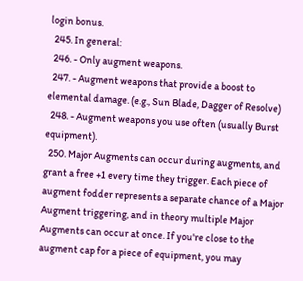login bonus.
  245. In general:
  246. - Only augment weapons.
  247. - Augment weapons that provide a boost to elemental damage. (e.g., Sun Blade, Dagger of Resolve)
  248. - Augment weapons you use often (usually Burst equipment).
  250. Major Augments can occur during augments, and grant a free +1 every time they trigger. Each piece of augment fodder represents a separate chance of a Major Augment triggering, and in theory multiple Major Augments can occur at once. If you're close to the augment cap for a piece of equipment, you may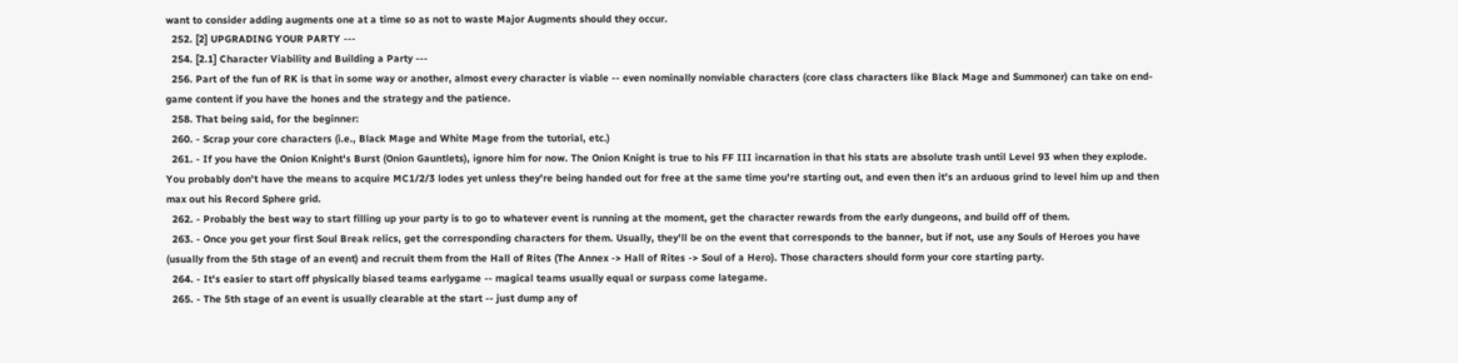want to consider adding augments one at a time so as not to waste Major Augments should they occur.
  252. [2] UPGRADING YOUR PARTY ---
  254. [2.1] Character Viability and Building a Party ---
  256. Part of the fun of RK is that in some way or another, almost every character is viable -- even nominally nonviable characters (core class characters like Black Mage and Summoner) can take on end-game content if you have the hones and the strategy and the patience.
  258. That being said, for the beginner:
  260. - Scrap your core characters (i.e., Black Mage and White Mage from the tutorial, etc.)
  261. - If you have the Onion Knight's Burst (Onion Gauntlets), ignore him for now. The Onion Knight is true to his FF III incarnation in that his stats are absolute trash until Level 93 when they explode. You probably don't have the means to acquire MC1/2/3 lodes yet unless they're being handed out for free at the same time you're starting out, and even then it's an arduous grind to level him up and then max out his Record Sphere grid.
  262. - Probably the best way to start filling up your party is to go to whatever event is running at the moment, get the character rewards from the early dungeons, and build off of them.
  263. - Once you get your first Soul Break relics, get the corresponding characters for them. Usually, they'll be on the event that corresponds to the banner, but if not, use any Souls of Heroes you have (usually from the 5th stage of an event) and recruit them from the Hall of Rites (The Annex -> Hall of Rites -> Soul of a Hero). Those characters should form your core starting party.
  264. - It's easier to start off physically biased teams earlygame -- magical teams usually equal or surpass come lategame.
  265. - The 5th stage of an event is usually clearable at the start -- just dump any of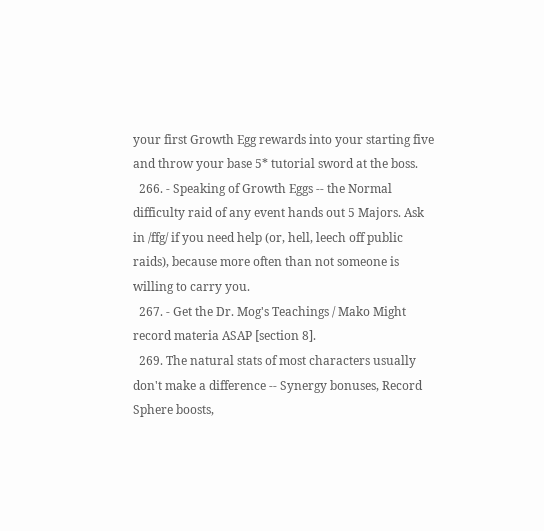your first Growth Egg rewards into your starting five and throw your base 5* tutorial sword at the boss.
  266. - Speaking of Growth Eggs -- the Normal difficulty raid of any event hands out 5 Majors. Ask in /ffg/ if you need help (or, hell, leech off public raids), because more often than not someone is willing to carry you.
  267. - Get the Dr. Mog's Teachings / Mako Might record materia ASAP [section 8].
  269. The natural stats of most characters usually don't make a difference -- Synergy bonuses, Record Sphere boosts,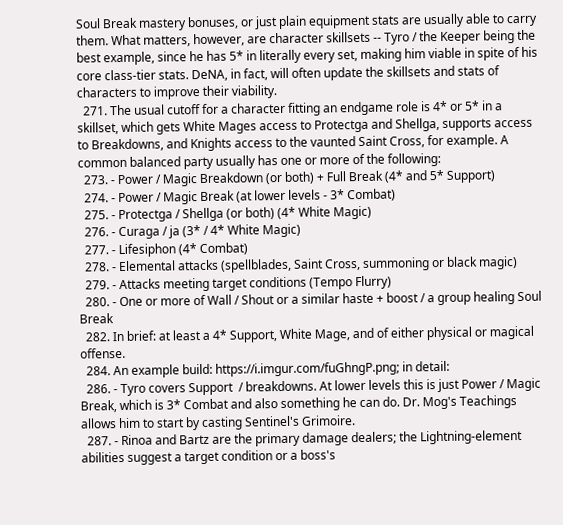Soul Break mastery bonuses, or just plain equipment stats are usually able to carry them. What matters, however, are character skillsets -- Tyro / the Keeper being the best example, since he has 5* in literally every set, making him viable in spite of his core class-tier stats. DeNA, in fact, will often update the skillsets and stats of characters to improve their viability.
  271. The usual cutoff for a character fitting an endgame role is 4* or 5* in a skillset, which gets White Mages access to Protectga and Shellga, supports access to Breakdowns, and Knights access to the vaunted Saint Cross, for example. A common balanced party usually has one or more of the following:
  273. - Power / Magic Breakdown (or both) + Full Break (4* and 5* Support)
  274. - Power / Magic Break (at lower levels - 3* Combat)
  275. - Protectga / Shellga (or both) (4* White Magic)
  276. - Curaga / ja (3* / 4* White Magic)
  277. - Lifesiphon (4* Combat)
  278. - Elemental attacks (spellblades, Saint Cross, summoning or black magic)
  279. - Attacks meeting target conditions (Tempo Flurry)
  280. - One or more of Wall / Shout or a similar haste + boost / a group healing Soul Break
  282. In brief: at least a 4* Support, White Mage, and of either physical or magical offense.
  284. An example build: https://i.imgur.com/fuGhngP.png; in detail:
  286. - Tyro covers Support  / breakdowns. At lower levels this is just Power / Magic Break, which is 3* Combat and also something he can do. Dr. Mog's Teachings allows him to start by casting Sentinel's Grimoire.
  287. - Rinoa and Bartz are the primary damage dealers; the Lightning-element abilities suggest a target condition or a boss's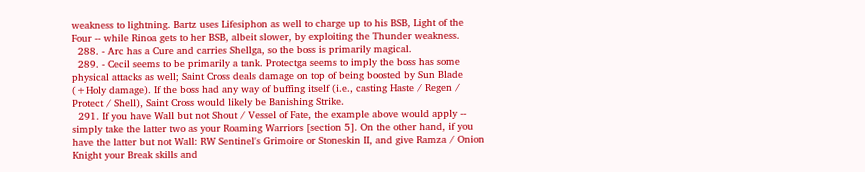weakness to lightning. Bartz uses Lifesiphon as well to charge up to his BSB, Light of the Four -- while Rinoa gets to her BSB, albeit slower, by exploiting the Thunder weakness.
  288. - Arc has a Cure and carries Shellga, so the boss is primarily magical.
  289. - Cecil seems to be primarily a tank. Protectga seems to imply the boss has some physical attacks as well; Saint Cross deals damage on top of being boosted by Sun Blade (+Holy damage). If the boss had any way of buffing itself (i.e., casting Haste / Regen / Protect / Shell), Saint Cross would likely be Banishing Strike.
  291. If you have Wall but not Shout / Vessel of Fate, the example above would apply -- simply take the latter two as your Roaming Warriors [section 5]. On the other hand, if you have the latter but not Wall: RW Sentinel's Grimoire or Stoneskin II, and give Ramza / Onion Knight your Break skills and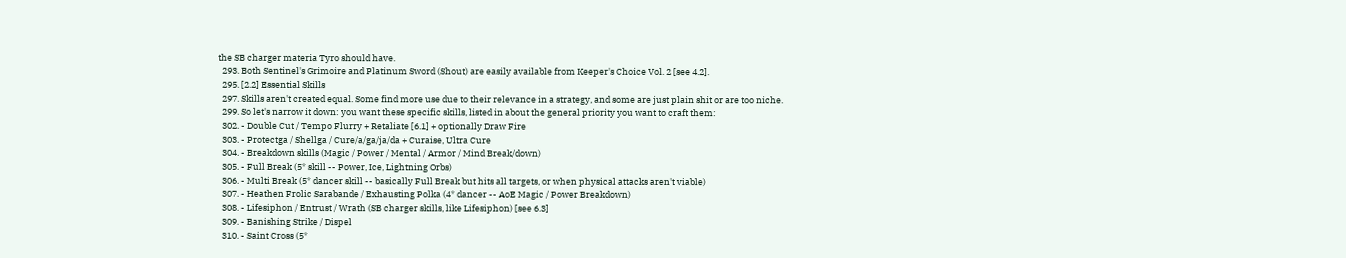the SB charger materia Tyro should have.
  293. Both Sentinel's Grimoire and Platinum Sword (Shout) are easily available from Keeper's Choice Vol. 2 [see 4.2].
  295. [2.2] Essential Skills
  297. Skills aren't created equal. Some find more use due to their relevance in a strategy, and some are just plain shit or are too niche.
  299. So let's narrow it down: you want these specific skills, listed in about the general priority you want to craft them:
  302. - Double Cut / Tempo Flurry + Retaliate [6.1] + optionally Draw Fire
  303. - Protectga / Shellga / Cure/a/ga/ja/da + Curaise, Ultra Cure
  304. - Breakdown skills (Magic / Power / Mental / Armor / Mind Break/down)
  305. - Full Break (5* skill -- Power, Ice, Lightning Orbs)
  306. - Multi Break (5* dancer skill -- basically Full Break but hits all targets, or when physical attacks aren't viable)
  307. - Heathen Frolic Sarabande / Exhausting Polka (4* dancer -- AoE Magic / Power Breakdown)
  308. - Lifesiphon / Entrust / Wrath (SB charger skills, like Lifesiphon) [see 6.3]
  309. - Banishing Strike / Dispel
  310. - Saint Cross (5*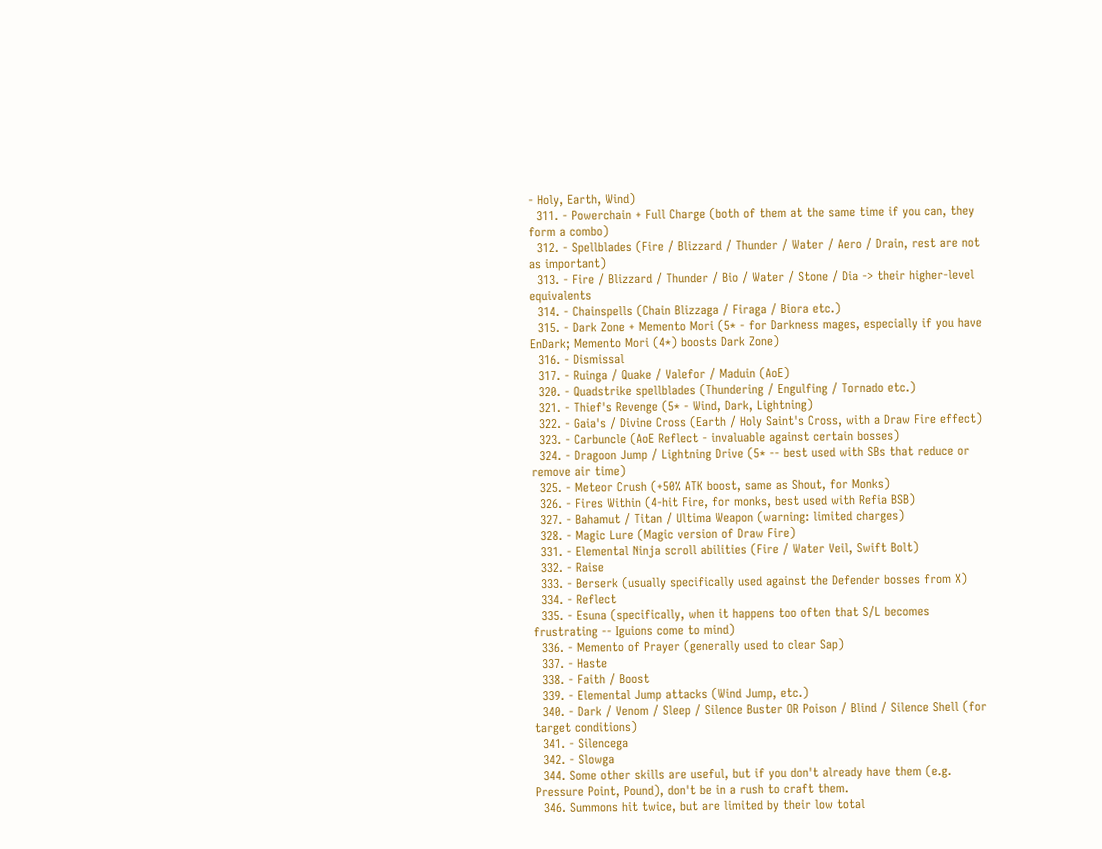- Holy, Earth, Wind)
  311. - Powerchain + Full Charge (both of them at the same time if you can, they form a combo)
  312. - Spellblades (Fire / Blizzard / Thunder / Water / Aero / Drain, rest are not as important)
  313. - Fire / Blizzard / Thunder / Bio / Water / Stone / Dia -> their higher-level equivalents
  314. - Chainspells (Chain Blizzaga / Firaga / Biora etc.)
  315. - Dark Zone + Memento Mori (5* - for Darkness mages, especially if you have EnDark; Memento Mori (4*) boosts Dark Zone)
  316. - Dismissal
  317. - Ruinga / Quake / Valefor / Maduin (AoE)
  320. - Quadstrike spellblades (Thundering / Engulfing / Tornado etc.)
  321. - Thief's Revenge (5* - Wind, Dark, Lightning)
  322. - Gaia's / Divine Cross (Earth / Holy Saint's Cross, with a Draw Fire effect)
  323. - Carbuncle (AoE Reflect - invaluable against certain bosses)
  324. - Dragoon Jump / Lightning Drive (5* -- best used with SBs that reduce or remove air time)
  325. - Meteor Crush (+50% ATK boost, same as Shout, for Monks)
  326. - Fires Within (4-hit Fire, for monks, best used with Refia BSB)
  327. - Bahamut / Titan / Ultima Weapon (warning: limited charges)
  328. - Magic Lure (Magic version of Draw Fire)
  331. - Elemental Ninja scroll abilities (Fire / Water Veil, Swift Bolt)
  332. - Raise
  333. - Berserk (usually specifically used against the Defender bosses from X)
  334. - Reflect
  335. - Esuna (specifically, when it happens too often that S/L becomes frustrating -- Iguions come to mind)
  336. - Memento of Prayer (generally used to clear Sap)
  337. - Haste
  338. - Faith / Boost
  339. - Elemental Jump attacks (Wind Jump, etc.)
  340. - Dark / Venom / Sleep / Silence Buster OR Poison / Blind / Silence Shell (for target conditions)
  341. - Silencega
  342. - Slowga
  344. Some other skills are useful, but if you don't already have them (e.g. Pressure Point, Pound), don't be in a rush to craft them.
  346. Summons hit twice, but are limited by their low total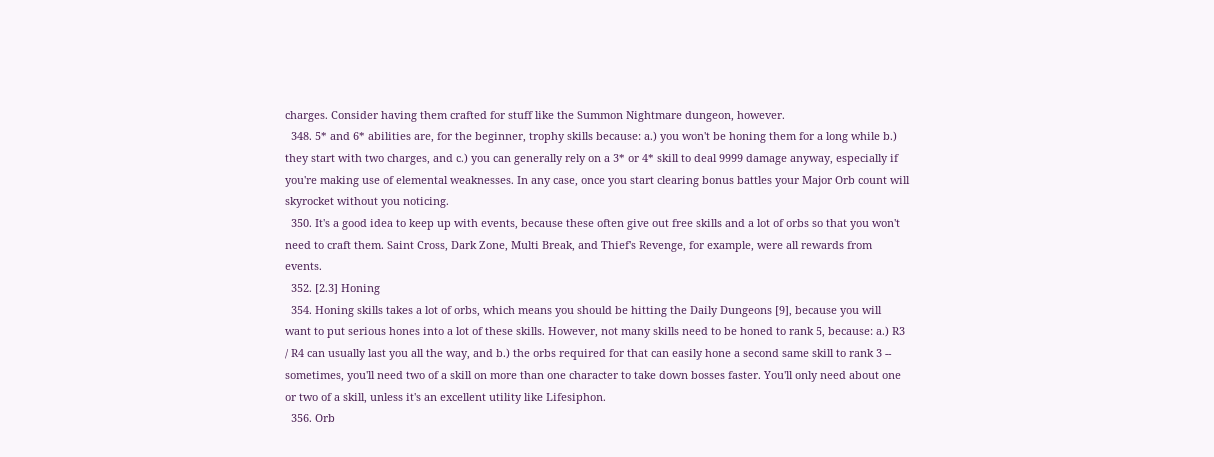charges. Consider having them crafted for stuff like the Summon Nightmare dungeon, however.
  348. 5* and 6* abilities are, for the beginner, trophy skills because: a.) you won't be honing them for a long while b.) they start with two charges, and c.) you can generally rely on a 3* or 4* skill to deal 9999 damage anyway, especially if you're making use of elemental weaknesses. In any case, once you start clearing bonus battles your Major Orb count will skyrocket without you noticing.
  350. It's a good idea to keep up with events, because these often give out free skills and a lot of orbs so that you won't need to craft them. Saint Cross, Dark Zone, Multi Break, and Thief's Revenge, for example, were all rewards from events.
  352. [2.3] Honing
  354. Honing skills takes a lot of orbs, which means you should be hitting the Daily Dungeons [9], because you will want to put serious hones into a lot of these skills. However, not many skills need to be honed to rank 5, because: a.) R3 / R4 can usually last you all the way, and b.) the orbs required for that can easily hone a second same skill to rank 3 -- sometimes, you'll need two of a skill on more than one character to take down bosses faster. You'll only need about one or two of a skill, unless it's an excellent utility like Lifesiphon.
  356. Orb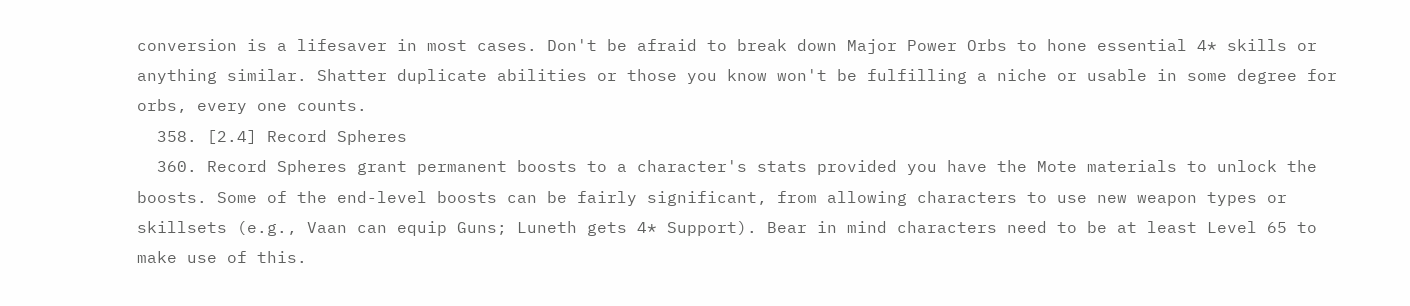conversion is a lifesaver in most cases. Don't be afraid to break down Major Power Orbs to hone essential 4* skills or anything similar. Shatter duplicate abilities or those you know won't be fulfilling a niche or usable in some degree for orbs, every one counts.
  358. [2.4] Record Spheres
  360. Record Spheres grant permanent boosts to a character's stats provided you have the Mote materials to unlock the boosts. Some of the end-level boosts can be fairly significant, from allowing characters to use new weapon types or skillsets (e.g., Vaan can equip Guns; Luneth gets 4* Support). Bear in mind characters need to be at least Level 65 to make use of this.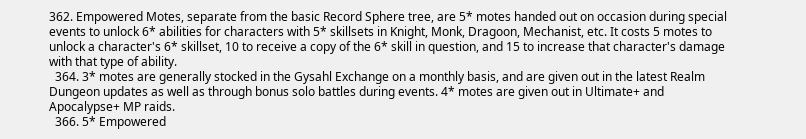362. Empowered Motes, separate from the basic Record Sphere tree, are 5* motes handed out on occasion during special events to unlock 6* abilities for characters with 5* skillsets in Knight, Monk, Dragoon, Mechanist, etc. It costs 5 motes to unlock a character's 6* skillset, 10 to receive a copy of the 6* skill in question, and 15 to increase that character's damage with that type of ability.
  364. 3* motes are generally stocked in the Gysahl Exchange on a monthly basis, and are given out in the latest Realm Dungeon updates as well as through bonus solo battles during events. 4* motes are given out in Ultimate+ and Apocalypse+ MP raids.
  366. 5* Empowered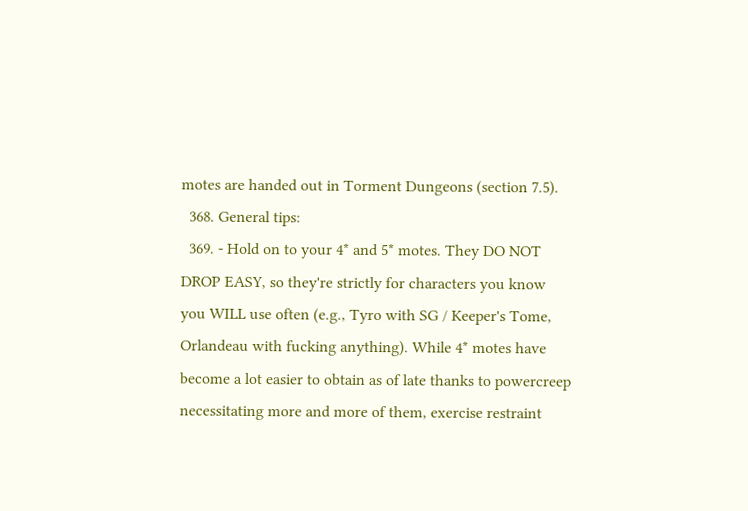motes are handed out in Torment Dungeons (section 7.5).
  368. General tips:
  369. - Hold on to your 4* and 5* motes. They DO NOT DROP EASY, so they're strictly for characters you know you WILL use often (e.g., Tyro with SG / Keeper's Tome, Orlandeau with fucking anything). While 4* motes have become a lot easier to obtain as of late thanks to powercreep necessitating more and more of them, exercise restraint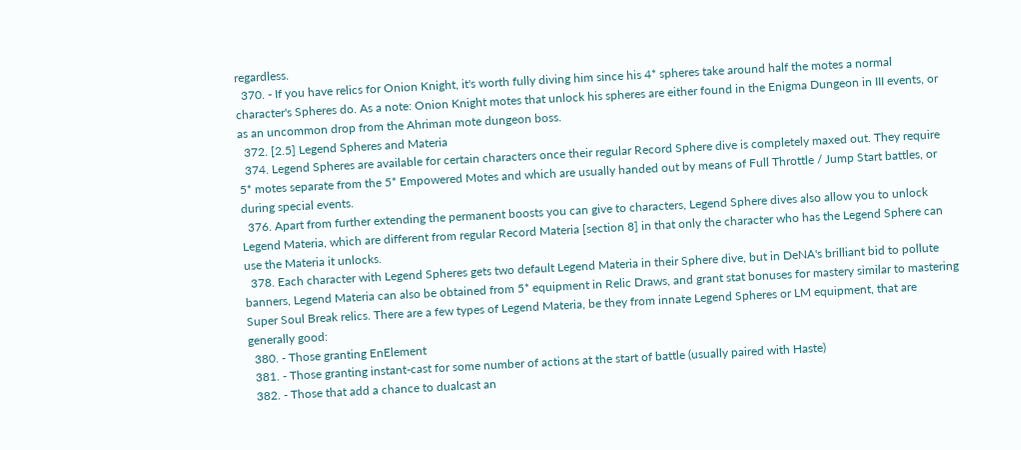regardless.
  370. - If you have relics for Onion Knight, it's worth fully diving him since his 4* spheres take around half the motes a normal character's Spheres do. As a note: Onion Knight motes that unlock his spheres are either found in the Enigma Dungeon in III events, or as an uncommon drop from the Ahriman mote dungeon boss.
  372. [2.5] Legend Spheres and Materia
  374. Legend Spheres are available for certain characters once their regular Record Sphere dive is completely maxed out. They require 5* motes separate from the 5* Empowered Motes and which are usually handed out by means of Full Throttle / Jump Start battles, or during special events.
  376. Apart from further extending the permanent boosts you can give to characters, Legend Sphere dives also allow you to unlock Legend Materia, which are different from regular Record Materia [section 8] in that only the character who has the Legend Sphere can use the Materia it unlocks.
  378. Each character with Legend Spheres gets two default Legend Materia in their Sphere dive, but in DeNA's brilliant bid to pollute banners, Legend Materia can also be obtained from 5* equipment in Relic Draws, and grant stat bonuses for mastery similar to mastering Super Soul Break relics. There are a few types of Legend Materia, be they from innate Legend Spheres or LM equipment, that are generally good:
  380. - Those granting EnElement
  381. - Those granting instant-cast for some number of actions at the start of battle (usually paired with Haste)
  382. - Those that add a chance to dualcast an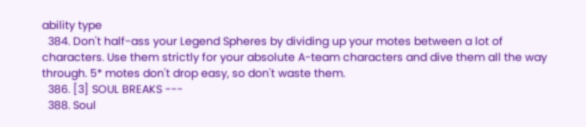ability type
  384. Don't half-ass your Legend Spheres by dividing up your motes between a lot of characters. Use them strictly for your absolute A-team characters and dive them all the way through. 5* motes don't drop easy, so don't waste them.
  386. [3] SOUL BREAKS ---
  388. Soul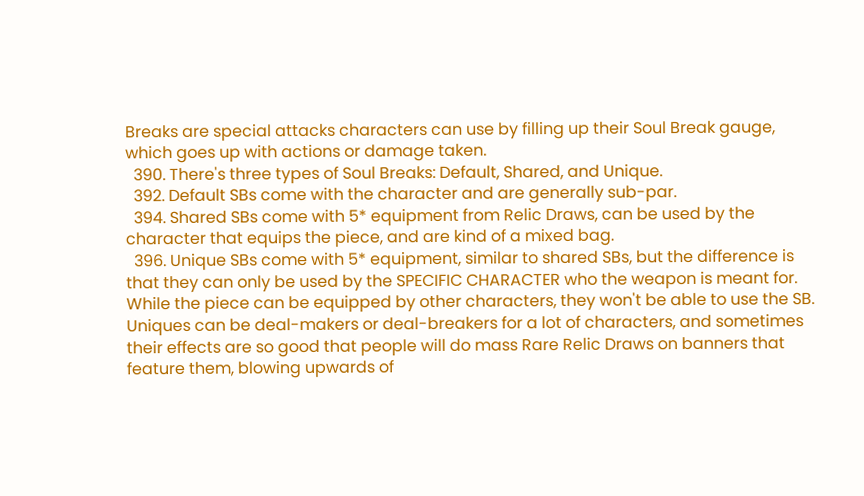Breaks are special attacks characters can use by filling up their Soul Break gauge, which goes up with actions or damage taken.
  390. There's three types of Soul Breaks: Default, Shared, and Unique.
  392. Default SBs come with the character and are generally sub-par.
  394. Shared SBs come with 5* equipment from Relic Draws, can be used by the character that equips the piece, and are kind of a mixed bag.
  396. Unique SBs come with 5* equipment, similar to shared SBs, but the difference is that they can only be used by the SPECIFIC CHARACTER who the weapon is meant for. While the piece can be equipped by other characters, they won't be able to use the SB. Uniques can be deal-makers or deal-breakers for a lot of characters, and sometimes their effects are so good that people will do mass Rare Relic Draws on banners that feature them, blowing upwards of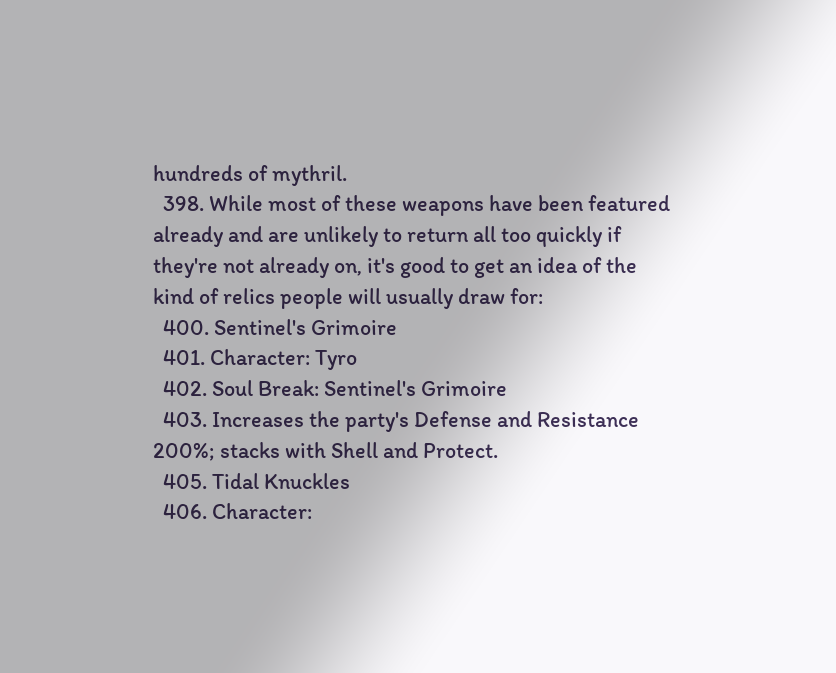hundreds of mythril.
  398. While most of these weapons have been featured already and are unlikely to return all too quickly if they're not already on, it's good to get an idea of the kind of relics people will usually draw for:
  400. Sentinel's Grimoire
  401. Character: Tyro
  402. Soul Break: Sentinel's Grimoire
  403. Increases the party's Defense and Resistance 200%; stacks with Shell and Protect.
  405. Tidal Knuckles
  406. Character: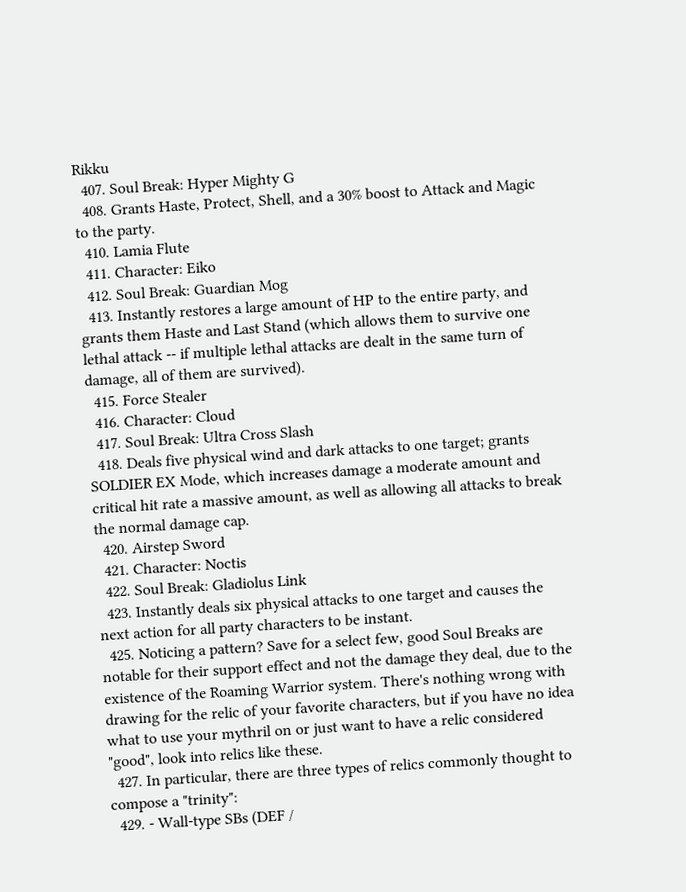Rikku
  407. Soul Break: Hyper Mighty G
  408. Grants Haste, Protect, Shell, and a 30% boost to Attack and Magic to the party.
  410. Lamia Flute
  411. Character: Eiko
  412. Soul Break: Guardian Mog
  413. Instantly restores a large amount of HP to the entire party, and grants them Haste and Last Stand (which allows them to survive one lethal attack -- if multiple lethal attacks are dealt in the same turn of damage, all of them are survived).
  415. Force Stealer
  416. Character: Cloud
  417. Soul Break: Ultra Cross Slash
  418. Deals five physical wind and dark attacks to one target; grants SOLDIER EX Mode, which increases damage a moderate amount and critical hit rate a massive amount, as well as allowing all attacks to break the normal damage cap.
  420. Airstep Sword
  421. Character: Noctis
  422. Soul Break: Gladiolus Link
  423. Instantly deals six physical attacks to one target and causes the next action for all party characters to be instant.
  425. Noticing a pattern? Save for a select few, good Soul Breaks are notable for their support effect and not the damage they deal, due to the existence of the Roaming Warrior system. There's nothing wrong with drawing for the relic of your favorite characters, but if you have no idea what to use your mythril on or just want to have a relic considered "good", look into relics like these.
  427. In particular, there are three types of relics commonly thought to compose a "trinity":
  429. - Wall-type SBs (DEF /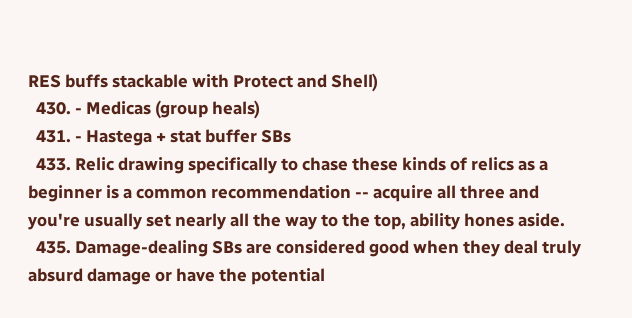RES buffs stackable with Protect and Shell)
  430. - Medicas (group heals)
  431. - Hastega + stat buffer SBs
  433. Relic drawing specifically to chase these kinds of relics as a beginner is a common recommendation -- acquire all three and you're usually set nearly all the way to the top, ability hones aside.
  435. Damage-dealing SBs are considered good when they deal truly absurd damage or have the potential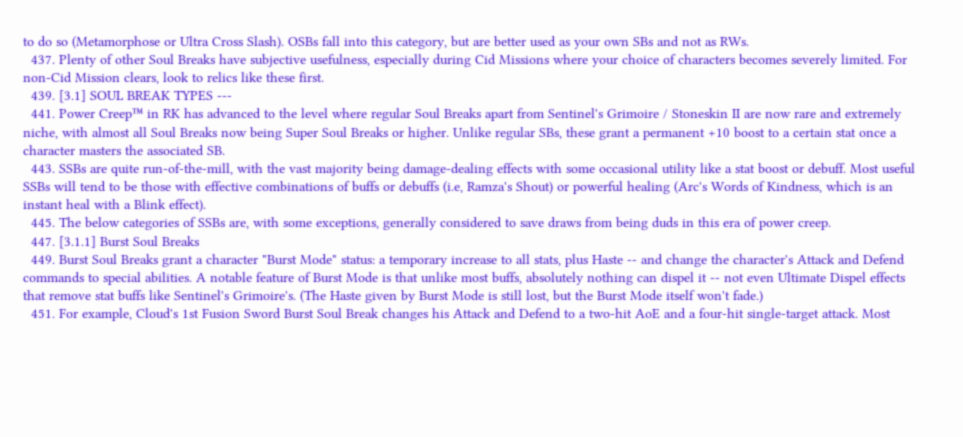to do so (Metamorphose or Ultra Cross Slash). OSBs fall into this category, but are better used as your own SBs and not as RWs.
  437. Plenty of other Soul Breaks have subjective usefulness, especially during Cid Missions where your choice of characters becomes severely limited. For non-Cid Mission clears, look to relics like these first.
  439. [3.1] SOUL BREAK TYPES ---
  441. Power Creep™ in RK has advanced to the level where regular Soul Breaks apart from Sentinel's Grimoire / Stoneskin II are now rare and extremely niche, with almost all Soul Breaks now being Super Soul Breaks or higher. Unlike regular SBs, these grant a permanent +10 boost to a certain stat once a character masters the associated SB.
  443. SSBs are quite run-of-the-mill, with the vast majority being damage-dealing effects with some occasional utility like a stat boost or debuff. Most useful SSBs will tend to be those with effective combinations of buffs or debuffs (i.e, Ramza's Shout) or powerful healing (Arc's Words of Kindness, which is an instant heal with a Blink effect).
  445. The below categories of SSBs are, with some exceptions, generally considered to save draws from being duds in this era of power creep.
  447. [3.1.1] Burst Soul Breaks
  449. Burst Soul Breaks grant a character "Burst Mode" status: a temporary increase to all stats, plus Haste -- and change the character's Attack and Defend commands to special abilities. A notable feature of Burst Mode is that unlike most buffs, absolutely nothing can dispel it -- not even Ultimate Dispel effects that remove stat buffs like Sentinel's Grimoire's. (The Haste given by Burst Mode is still lost, but the Burst Mode itself won't fade.)
  451. For example, Cloud's 1st Fusion Sword Burst Soul Break changes his Attack and Defend to a two-hit AoE and a four-hit single-target attack. Most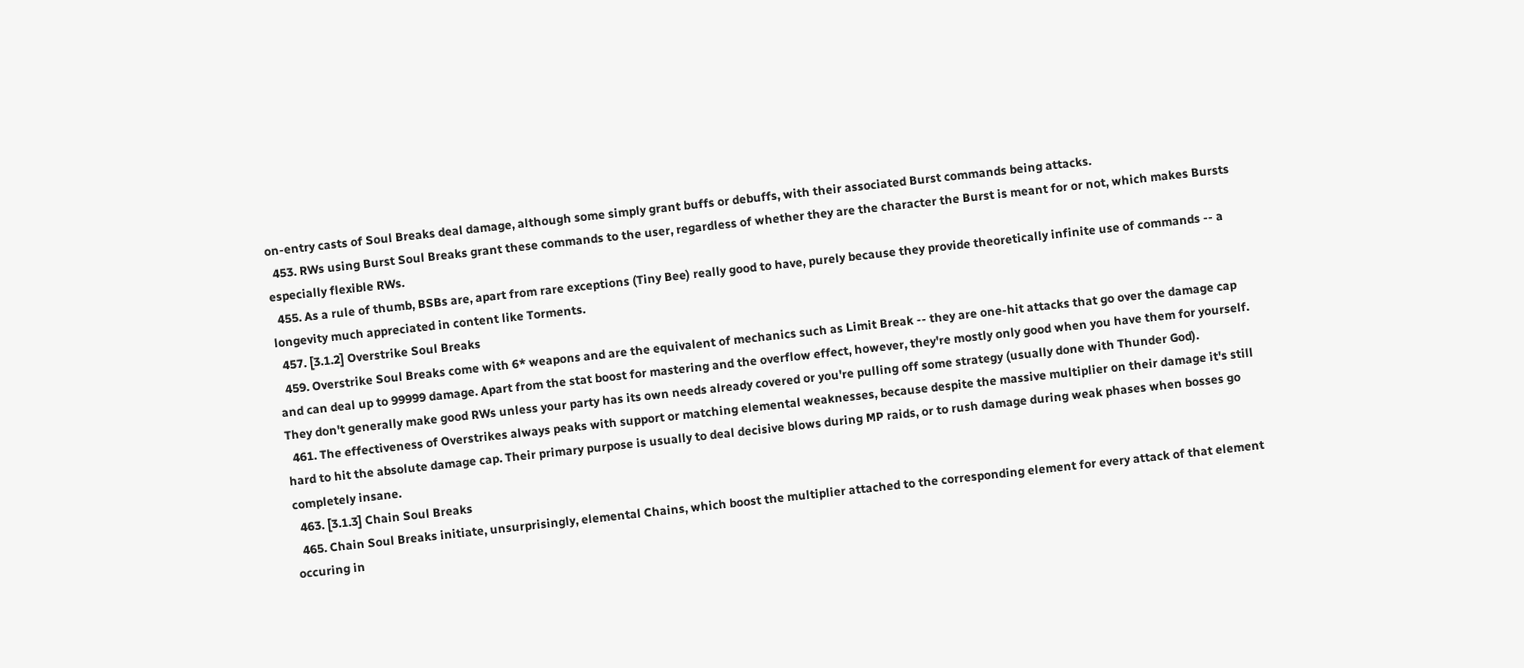on-entry casts of Soul Breaks deal damage, although some simply grant buffs or debuffs, with their associated Burst commands being attacks.
  453. RWs using Burst Soul Breaks grant these commands to the user, regardless of whether they are the character the Burst is meant for or not, which makes Bursts especially flexible RWs.
  455. As a rule of thumb, BSBs are, apart from rare exceptions (Tiny Bee) really good to have, purely because they provide theoretically infinite use of commands -- a longevity much appreciated in content like Torments.
  457. [3.1.2] Overstrike Soul Breaks
  459. Overstrike Soul Breaks come with 6* weapons and are the equivalent of mechanics such as Limit Break -- they are one-hit attacks that go over the damage cap and can deal up to 99999 damage. Apart from the stat boost for mastering and the overflow effect, however, they're mostly only good when you have them for yourself. They don't generally make good RWs unless your party has its own needs already covered or you're pulling off some strategy (usually done with Thunder God).
  461. The effectiveness of Overstrikes always peaks with support or matching elemental weaknesses, because despite the massive multiplier on their damage it's still hard to hit the absolute damage cap. Their primary purpose is usually to deal decisive blows during MP raids, or to rush damage during weak phases when bosses go completely insane.
  463. [3.1.3] Chain Soul Breaks
  465. Chain Soul Breaks initiate, unsurprisingly, elemental Chains, which boost the multiplier attached to the corresponding element for every attack of that element occuring in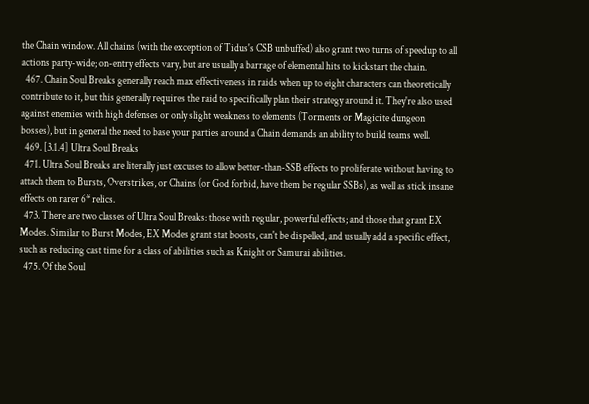the Chain window. All chains (with the exception of Tidus's CSB unbuffed) also grant two turns of speedup to all actions party-wide; on-entry effects vary, but are usually a barrage of elemental hits to kickstart the chain.
  467. Chain Soul Breaks generally reach max effectiveness in raids when up to eight characters can theoretically contribute to it, but this generally requires the raid to specifically plan their strategy around it. They're also used against enemies with high defenses or only slight weakness to elements (Torments or Magicite dungeon bosses), but in general the need to base your parties around a Chain demands an ability to build teams well.
  469. [3.1.4] Ultra Soul Breaks
  471. Ultra Soul Breaks are literally just excuses to allow better-than-SSB effects to proliferate without having to attach them to Bursts, Overstrikes, or Chains (or God forbid, have them be regular SSBs), as well as stick insane effects on rarer 6* relics.
  473. There are two classes of Ultra Soul Breaks: those with regular, powerful effects; and those that grant EX Modes. Similar to Burst Modes, EX Modes grant stat boosts, can't be dispelled, and usually add a specific effect, such as reducing cast time for a class of abilities such as Knight or Samurai abilities.
  475. Of the Soul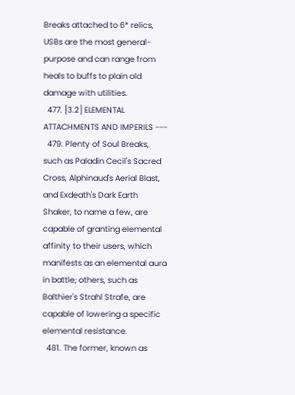Breaks attached to 6* relics, USBs are the most general-purpose and can range from heals to buffs to plain old damage with utilities.
  477. [3.2] ELEMENTAL ATTACHMENTS AND IMPERILS ---
  479. Plenty of Soul Breaks, such as Paladin Cecil's Sacred Cross, Alphinaud's Aerial Blast, and Exdeath's Dark Earth Shaker, to name a few, are capable of granting elemental affinity to their users, which manifests as an elemental aura in battle; others, such as Balthier's Strahl Strafe, are capable of lowering a specific elemental resistance.
  481. The former, known as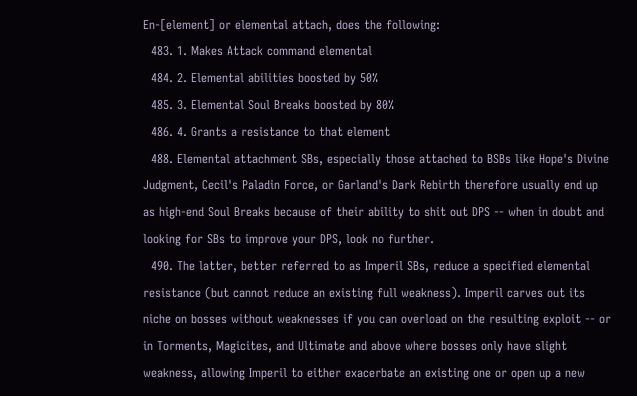En-[element] or elemental attach, does the following:
  483. 1. Makes Attack command elemental
  484. 2. Elemental abilities boosted by 50%
  485. 3. Elemental Soul Breaks boosted by 80%
  486. 4. Grants a resistance to that element
  488. Elemental attachment SBs, especially those attached to BSBs like Hope's Divine Judgment, Cecil's Paladin Force, or Garland's Dark Rebirth therefore usually end up as high-end Soul Breaks because of their ability to shit out DPS -- when in doubt and looking for SBs to improve your DPS, look no further.
  490. The latter, better referred to as Imperil SBs, reduce a specified elemental resistance (but cannot reduce an existing full weakness). Imperil carves out its niche on bosses without weaknesses if you can overload on the resulting exploit -- or in Torments, Magicites, and Ultimate and above where bosses only have slight weakness, allowing Imperil to either exacerbate an existing one or open up a new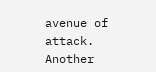avenue of attack. Another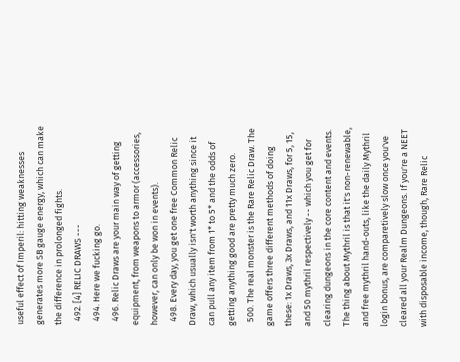useful effect of Imperil: hitting weaknesses generates more SB gauge energy, which can make the difference in prolonged fights.
  492. [4] RELIC DRAWS ---
  494. Here we fucking go.
  496. Relic Draws are your main way of getting equipment, from weapons to armor (accessories, however, can only be won in events).
  498. Every day, you get one free Common Relic Draw, which usually isn't worth anything since it can pull any item from 1* to 5* and the odds of getting anything good are pretty much zero.
  500. The real monster is the Rare Relic Draw. The game offers three different methods of doing these: 1x Draws, 3x Draws, and 11x Draws, for 5, 15, and 50 mythril respectively -- which you get for clearing dungeons in the core content and events. The thing about Mythril is that it's non-renewable, and free mythril hand-outs, like the daily Mythril login bonus, are comparetively slow once you've cleared all your Realm Dungeons. If you're a NEET with disposable income, though, Rare Relic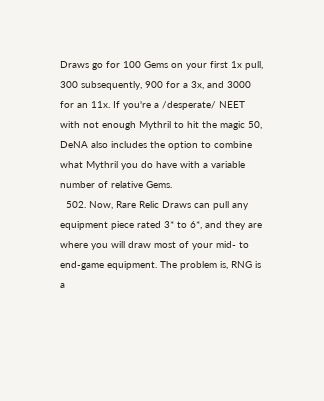Draws go for 100 Gems on your first 1x pull, 300 subsequently, 900 for a 3x, and 3000 for an 11x. If you're a /desperate/ NEET with not enough Mythril to hit the magic 50, DeNA also includes the option to combine what Mythril you do have with a variable number of relative Gems.
  502. Now, Rare Relic Draws can pull any equipment piece rated 3* to 6*, and they are where you will draw most of your mid- to end-game equipment. The problem is, RNG is a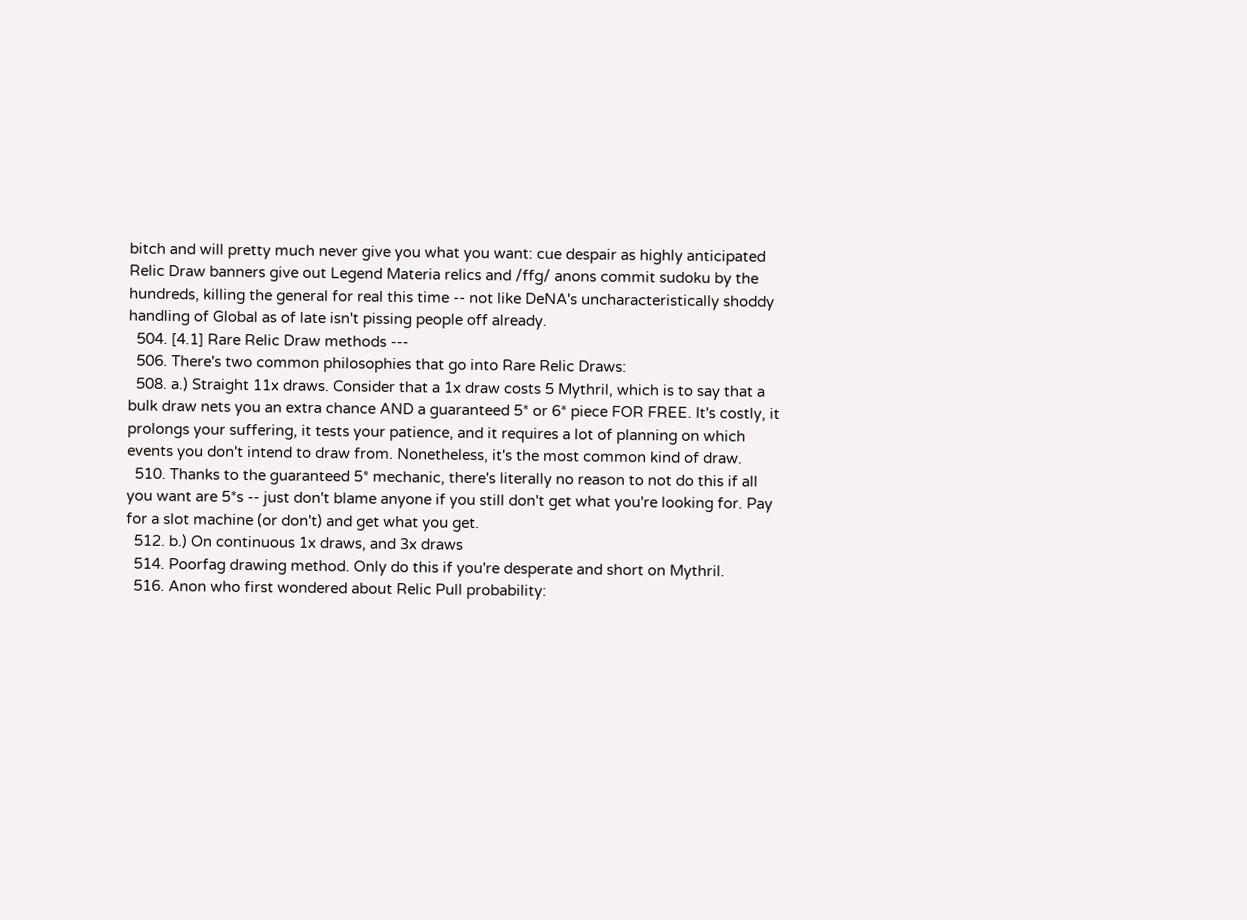bitch and will pretty much never give you what you want: cue despair as highly anticipated Relic Draw banners give out Legend Materia relics and /ffg/ anons commit sudoku by the hundreds, killing the general for real this time -- not like DeNA's uncharacteristically shoddy handling of Global as of late isn't pissing people off already.
  504. [4.1] Rare Relic Draw methods ---
  506. There's two common philosophies that go into Rare Relic Draws:
  508. a.) Straight 11x draws. Consider that a 1x draw costs 5 Mythril, which is to say that a bulk draw nets you an extra chance AND a guaranteed 5* or 6* piece FOR FREE. It's costly, it prolongs your suffering, it tests your patience, and it requires a lot of planning on which events you don't intend to draw from. Nonetheless, it's the most common kind of draw.
  510. Thanks to the guaranteed 5* mechanic, there's literally no reason to not do this if all you want are 5*s -- just don't blame anyone if you still don't get what you're looking for. Pay for a slot machine (or don't) and get what you get.
  512. b.) On continuous 1x draws, and 3x draws
  514. Poorfag drawing method. Only do this if you're desperate and short on Mythril.
  516. Anon who first wondered about Relic Pull probability: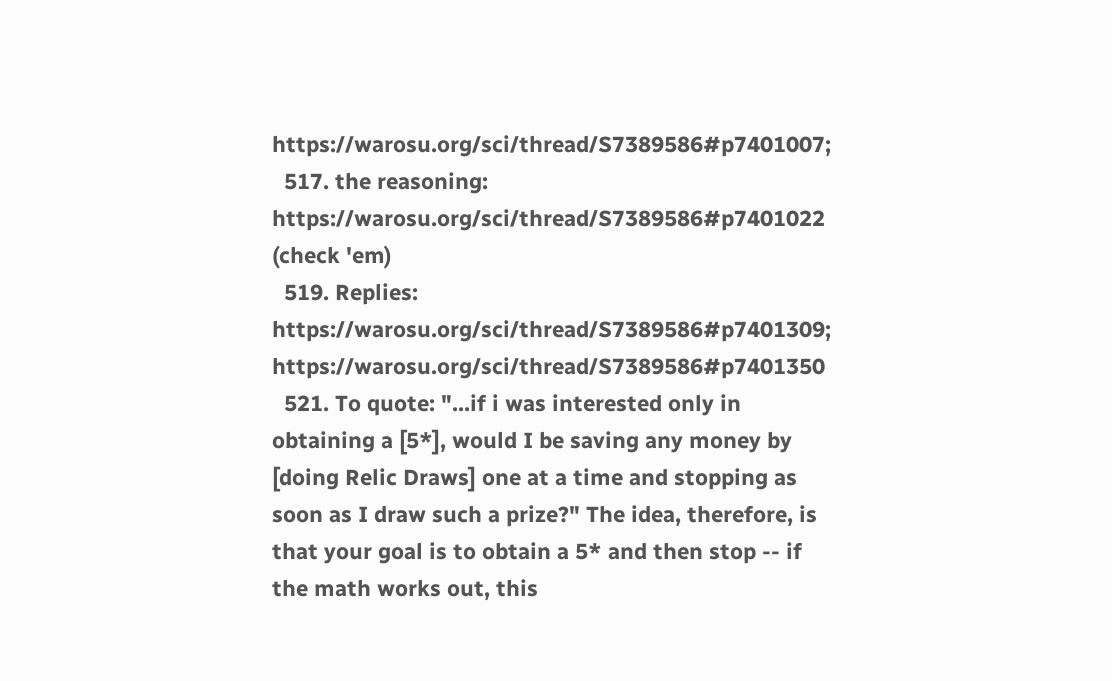https://warosu.org/sci/thread/S7389586#p7401007;
  517. the reasoning: https://warosu.org/sci/thread/S7389586#p7401022 (check 'em)
  519. Replies: https://warosu.org/sci/thread/S7389586#p7401309; https://warosu.org/sci/thread/S7389586#p7401350
  521. To quote: "...if i was interested only in obtaining a [5*], would I be saving any money by [doing Relic Draws] one at a time and stopping as soon as I draw such a prize?" The idea, therefore, is that your goal is to obtain a 5* and then stop -- if the math works out, this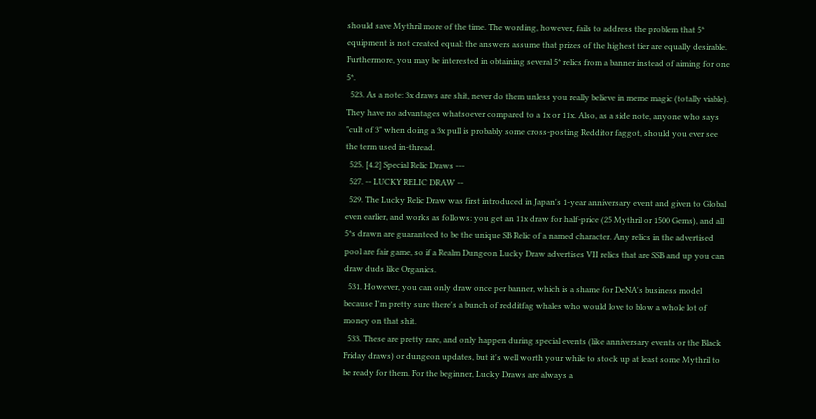should save Mythril more of the time. The wording, however, fails to address the problem that 5* equipment is not created equal: the answers assume that prizes of the highest tier are equally desirable. Furthermore, you may be interested in obtaining several 5* relics from a banner instead of aiming for one 5*.
  523. As a note: 3x draws are shit, never do them unless you really believe in meme magic (totally viable). They have no advantages whatsoever compared to a 1x or 11x. Also, as a side note, anyone who says "cult of 3" when doing a 3x pull is probably some cross-posting Redditor faggot, should you ever see the term used in-thread.
  525. [4.2] Special Relic Draws ---
  527. -- LUCKY RELIC DRAW --
  529. The Lucky Relic Draw was first introduced in Japan's 1-year anniversary event and given to Global even earlier, and works as follows: you get an 11x draw for half-price (25 Mythril or 1500 Gems), and all 5*s drawn are guaranteed to be the unique SB Relic of a named character. Any relics in the advertised pool are fair game, so if a Realm Dungeon Lucky Draw advertises VII relics that are SSB and up you can draw duds like Organics.
  531. However, you can only draw once per banner, which is a shame for DeNA's business model because I'm pretty sure there's a bunch of redditfag whales who would love to blow a whole lot of money on that shit.
  533. These are pretty rare, and only happen during special events (like anniversary events or the Black Friday draws) or dungeon updates, but it's well worth your while to stock up at least some Mythril to be ready for them. For the beginner, Lucky Draws are always a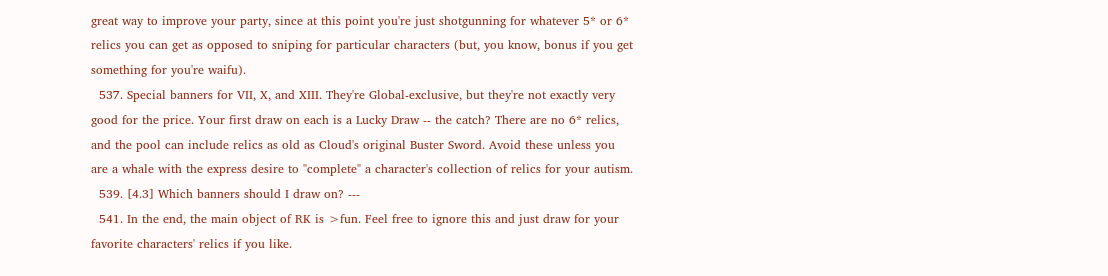great way to improve your party, since at this point you're just shotgunning for whatever 5* or 6* relics you can get as opposed to sniping for particular characters (but, you know, bonus if you get something for you're waifu).
  537. Special banners for VII, X, and XIII. They're Global-exclusive, but they're not exactly very good for the price. Your first draw on each is a Lucky Draw -- the catch? There are no 6* relics, and the pool can include relics as old as Cloud's original Buster Sword. Avoid these unless you are a whale with the express desire to "complete" a character's collection of relics for your autism.
  539. [4.3] Which banners should I draw on? ---
  541. In the end, the main object of RK is >fun. Feel free to ignore this and just draw for your favorite characters' relics if you like.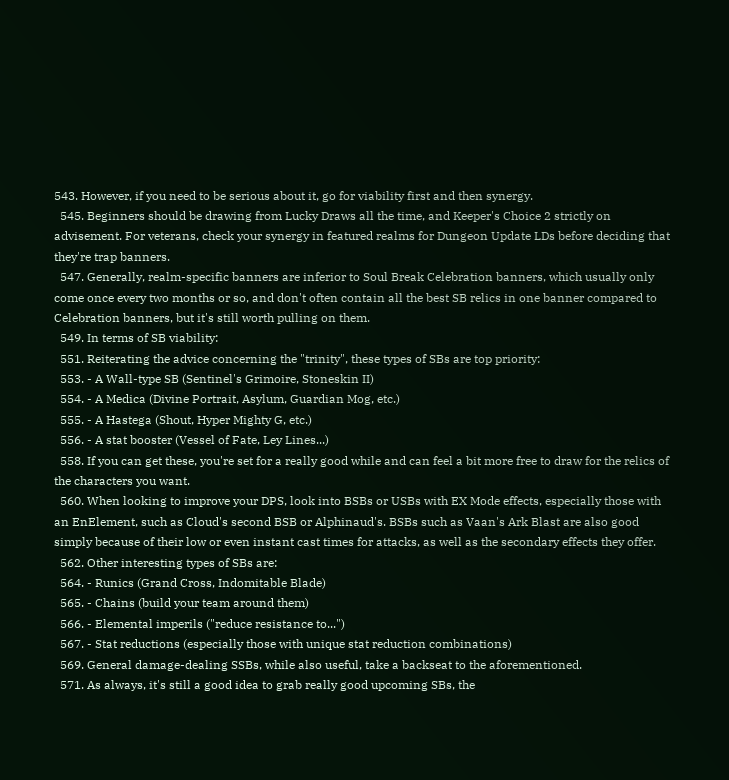543. However, if you need to be serious about it, go for viability first and then synergy.
  545. Beginners should be drawing from Lucky Draws all the time, and Keeper's Choice 2 strictly on advisement. For veterans, check your synergy in featured realms for Dungeon Update LDs before deciding that they're trap banners.
  547. Generally, realm-specific banners are inferior to Soul Break Celebration banners, which usually only come once every two months or so, and don't often contain all the best SB relics in one banner compared to Celebration banners, but it's still worth pulling on them.
  549. In terms of SB viability:
  551. Reiterating the advice concerning the "trinity", these types of SBs are top priority:
  553. - A Wall-type SB (Sentinel's Grimoire, Stoneskin II)
  554. - A Medica (Divine Portrait, Asylum, Guardian Mog, etc.)
  555. - A Hastega (Shout, Hyper Mighty G, etc.)
  556. - A stat booster (Vessel of Fate, Ley Lines...)
  558. If you can get these, you're set for a really good while and can feel a bit more free to draw for the relics of the characters you want.
  560. When looking to improve your DPS, look into BSBs or USBs with EX Mode effects, especially those with an EnElement, such as Cloud's second BSB or Alphinaud's. BSBs such as Vaan's Ark Blast are also good simply because of their low or even instant cast times for attacks, as well as the secondary effects they offer.
  562. Other interesting types of SBs are:
  564. - Runics (Grand Cross, Indomitable Blade)
  565. - Chains (build your team around them)
  566. - Elemental imperils ("reduce resistance to...")
  567. - Stat reductions (especially those with unique stat reduction combinations)
  569. General damage-dealing SSBs, while also useful, take a backseat to the aforementioned.
  571. As always, it's still a good idea to grab really good upcoming SBs, the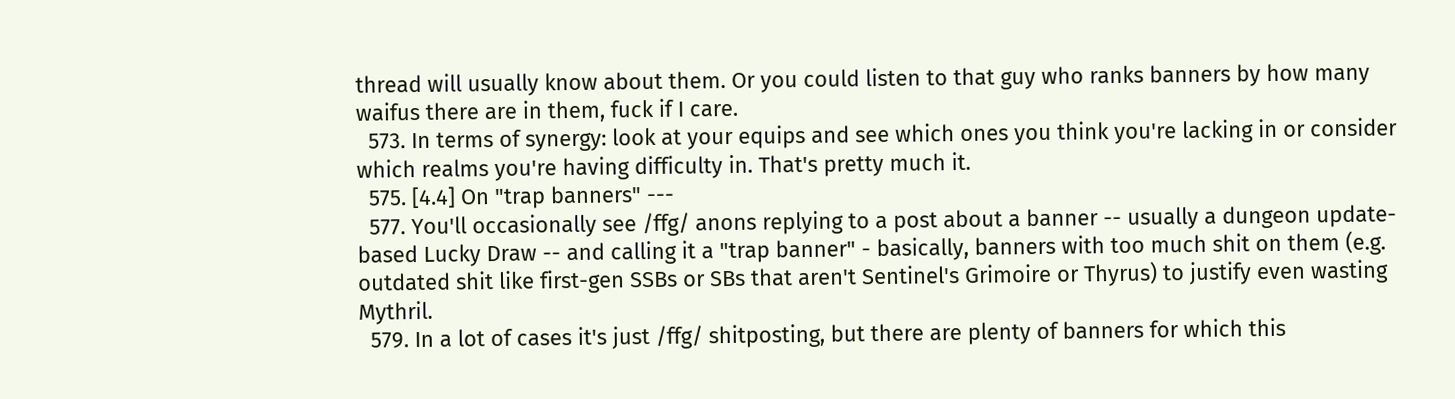thread will usually know about them. Or you could listen to that guy who ranks banners by how many waifus there are in them, fuck if I care.
  573. In terms of synergy: look at your equips and see which ones you think you're lacking in or consider which realms you're having difficulty in. That's pretty much it.
  575. [4.4] On "trap banners" ---
  577. You'll occasionally see /ffg/ anons replying to a post about a banner -- usually a dungeon update-based Lucky Draw -- and calling it a "trap banner" - basically, banners with too much shit on them (e.g. outdated shit like first-gen SSBs or SBs that aren't Sentinel's Grimoire or Thyrus) to justify even wasting Mythril.
  579. In a lot of cases it's just /ffg/ shitposting, but there are plenty of banners for which this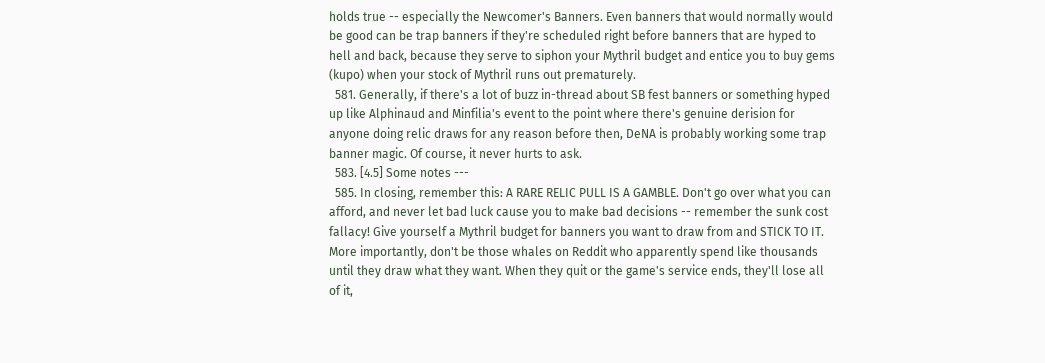holds true -- especially the Newcomer's Banners. Even banners that would normally would be good can be trap banners if they're scheduled right before banners that are hyped to hell and back, because they serve to siphon your Mythril budget and entice you to buy gems (kupo) when your stock of Mythril runs out prematurely.
  581. Generally, if there's a lot of buzz in-thread about SB fest banners or something hyped up like Alphinaud and Minfilia's event to the point where there's genuine derision for anyone doing relic draws for any reason before then, DeNA is probably working some trap banner magic. Of course, it never hurts to ask.
  583. [4.5] Some notes ---
  585. In closing, remember this: A RARE RELIC PULL IS A GAMBLE. Don't go over what you can afford, and never let bad luck cause you to make bad decisions -- remember the sunk cost fallacy! Give yourself a Mythril budget for banners you want to draw from and STICK TO IT. More importantly, don't be those whales on Reddit who apparently spend like thousands until they draw what they want. When they quit or the game's service ends, they'll lose all of it,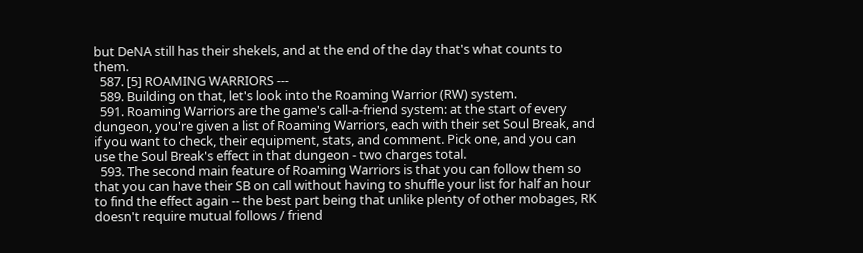but DeNA still has their shekels, and at the end of the day that's what counts to them.
  587. [5] ROAMING WARRIORS ---
  589. Building on that, let's look into the Roaming Warrior (RW) system.
  591. Roaming Warriors are the game's call-a-friend system: at the start of every dungeon, you're given a list of Roaming Warriors, each with their set Soul Break, and if you want to check, their equipment, stats, and comment. Pick one, and you can use the Soul Break's effect in that dungeon - two charges total.
  593. The second main feature of Roaming Warriors is that you can follow them so that you can have their SB on call without having to shuffle your list for half an hour to find the effect again -- the best part being that unlike plenty of other mobages, RK doesn't require mutual follows / friend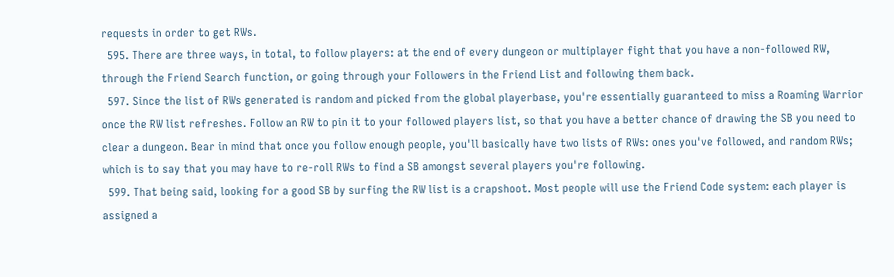requests in order to get RWs.
  595. There are three ways, in total, to follow players: at the end of every dungeon or multiplayer fight that you have a non-followed RW, through the Friend Search function, or going through your Followers in the Friend List and following them back.
  597. Since the list of RWs generated is random and picked from the global playerbase, you're essentially guaranteed to miss a Roaming Warrior once the RW list refreshes. Follow an RW to pin it to your followed players list, so that you have a better chance of drawing the SB you need to clear a dungeon. Bear in mind that once you follow enough people, you'll basically have two lists of RWs: ones you've followed, and random RWs; which is to say that you may have to re-roll RWs to find a SB amongst several players you're following.
  599. That being said, looking for a good SB by surfing the RW list is a crapshoot. Most people will use the Friend Code system: each player is assigned a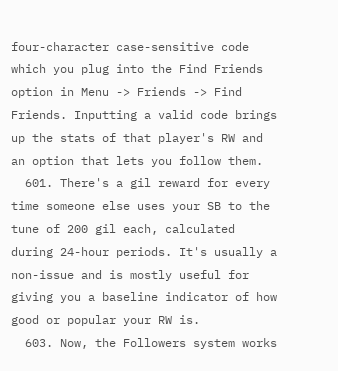four-character case-sensitive code which you plug into the Find Friends option in Menu -> Friends -> Find Friends. Inputting a valid code brings up the stats of that player's RW and an option that lets you follow them.
  601. There's a gil reward for every time someone else uses your SB to the tune of 200 gil each, calculated during 24-hour periods. It's usually a non-issue and is mostly useful for giving you a baseline indicator of how good or popular your RW is.
  603. Now, the Followers system works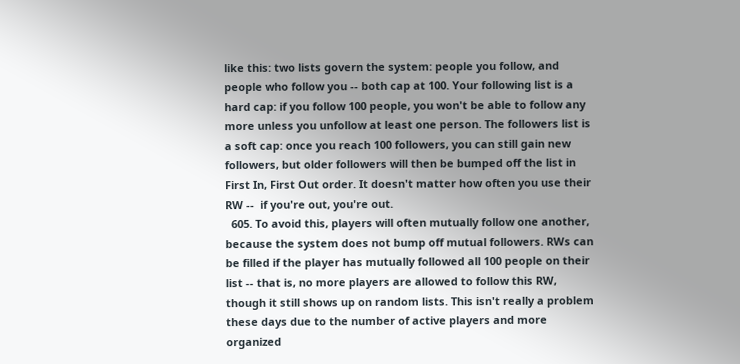like this: two lists govern the system: people you follow, and people who follow you -- both cap at 100. Your following list is a hard cap: if you follow 100 people, you won't be able to follow any more unless you unfollow at least one person. The followers list is a soft cap: once you reach 100 followers, you can still gain new followers, but older followers will then be bumped off the list in First In, First Out order. It doesn't matter how often you use their RW --  if you're out, you're out.
  605. To avoid this, players will often mutually follow one another, because the system does not bump off mutual followers. RWs can be filled if the player has mutually followed all 100 people on their list -- that is, no more players are allowed to follow this RW, though it still shows up on random lists. This isn't really a problem these days due to the number of active players and more organized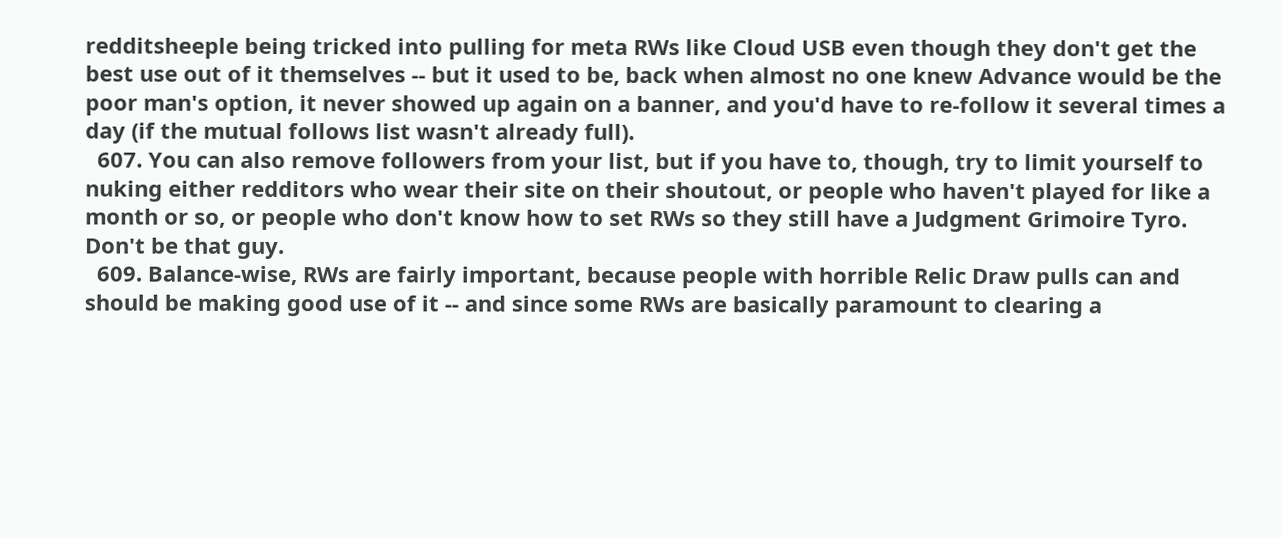redditsheeple being tricked into pulling for meta RWs like Cloud USB even though they don't get the best use out of it themselves -- but it used to be, back when almost no one knew Advance would be the poor man's option, it never showed up again on a banner, and you'd have to re-follow it several times a day (if the mutual follows list wasn't already full).
  607. You can also remove followers from your list, but if you have to, though, try to limit yourself to nuking either redditors who wear their site on their shoutout, or people who haven't played for like a month or so, or people who don't know how to set RWs so they still have a Judgment Grimoire Tyro. Don't be that guy.
  609. Balance-wise, RWs are fairly important, because people with horrible Relic Draw pulls can and should be making good use of it -- and since some RWs are basically paramount to clearing a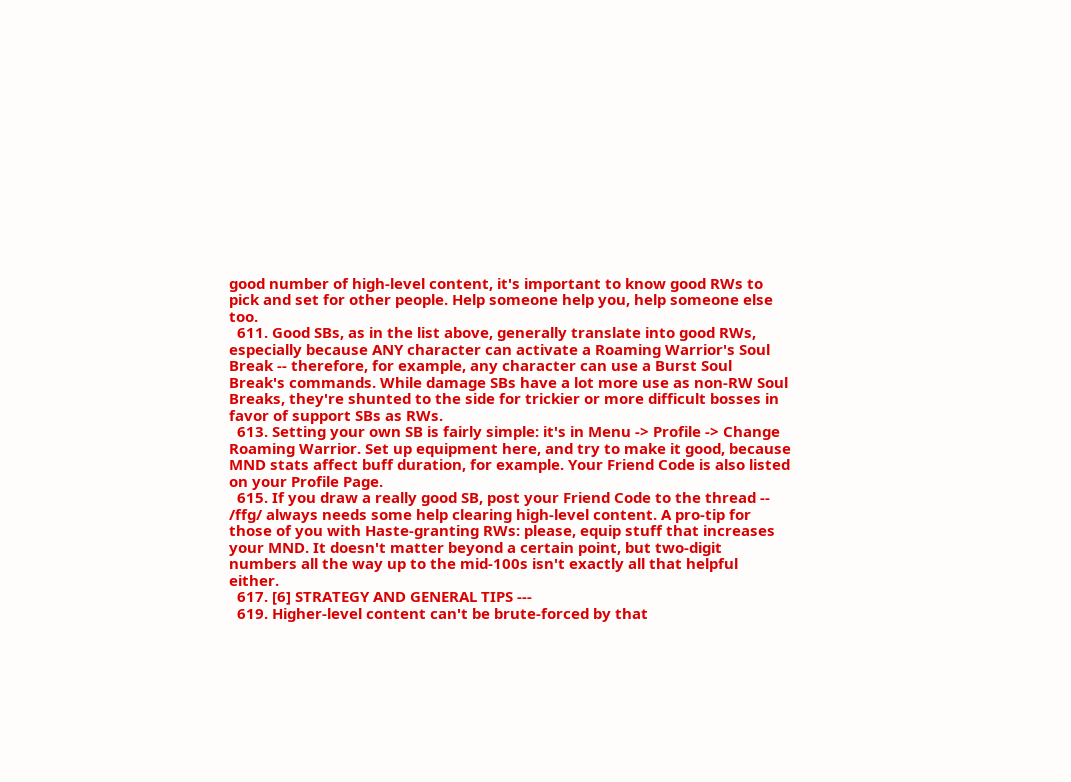good number of high-level content, it's important to know good RWs to pick and set for other people. Help someone help you, help someone else too.
  611. Good SBs, as in the list above, generally translate into good RWs, especially because ANY character can activate a Roaming Warrior's Soul Break -- therefore, for example, any character can use a Burst Soul Break's commands. While damage SBs have a lot more use as non-RW Soul Breaks, they're shunted to the side for trickier or more difficult bosses in favor of support SBs as RWs.
  613. Setting your own SB is fairly simple: it's in Menu -> Profile -> Change Roaming Warrior. Set up equipment here, and try to make it good, because MND stats affect buff duration, for example. Your Friend Code is also listed on your Profile Page.
  615. If you draw a really good SB, post your Friend Code to the thread -- /ffg/ always needs some help clearing high-level content. A pro-tip for those of you with Haste-granting RWs: please, equip stuff that increases your MND. It doesn't matter beyond a certain point, but two-digit numbers all the way up to the mid-100s isn't exactly all that helpful either.
  617. [6] STRATEGY AND GENERAL TIPS ---
  619. Higher-level content can't be brute-forced by that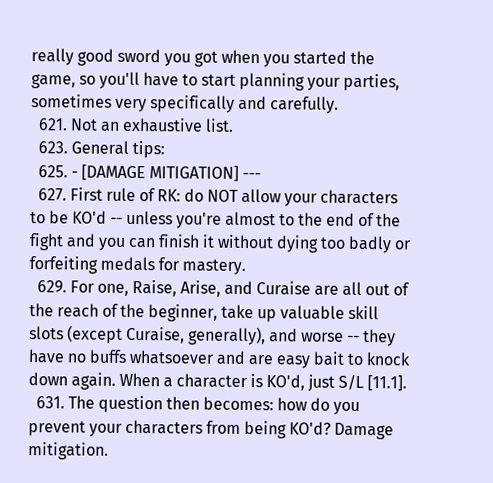really good sword you got when you started the game, so you'll have to start planning your parties, sometimes very specifically and carefully.
  621. Not an exhaustive list.
  623. General tips:
  625. - [DAMAGE MITIGATION] ---
  627. First rule of RK: do NOT allow your characters to be KO'd -- unless you're almost to the end of the fight and you can finish it without dying too badly or forfeiting medals for mastery.
  629. For one, Raise, Arise, and Curaise are all out of the reach of the beginner, take up valuable skill slots (except Curaise, generally), and worse -- they have no buffs whatsoever and are easy bait to knock down again. When a character is KO'd, just S/L [11.1].
  631. The question then becomes: how do you prevent your characters from being KO'd? Damage mitigation.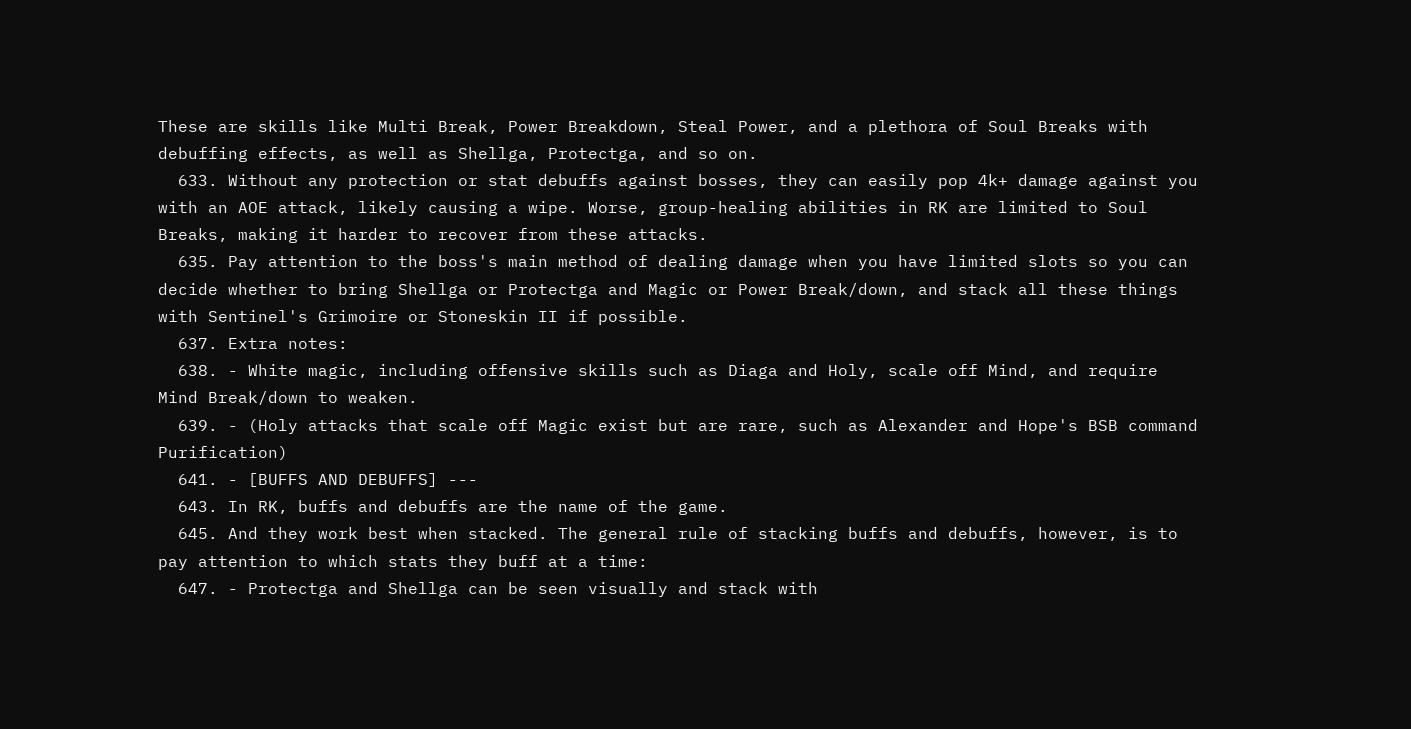These are skills like Multi Break, Power Breakdown, Steal Power, and a plethora of Soul Breaks with debuffing effects, as well as Shellga, Protectga, and so on.
  633. Without any protection or stat debuffs against bosses, they can easily pop 4k+ damage against you with an AOE attack, likely causing a wipe. Worse, group-healing abilities in RK are limited to Soul Breaks, making it harder to recover from these attacks.
  635. Pay attention to the boss's main method of dealing damage when you have limited slots so you can decide whether to bring Shellga or Protectga and Magic or Power Break/down, and stack all these things with Sentinel's Grimoire or Stoneskin II if possible.
  637. Extra notes:
  638. - White magic, including offensive skills such as Diaga and Holy, scale off Mind, and require Mind Break/down to weaken.
  639. - (Holy attacks that scale off Magic exist but are rare, such as Alexander and Hope's BSB command Purification)
  641. - [BUFFS AND DEBUFFS] ---
  643. In RK, buffs and debuffs are the name of the game.
  645. And they work best when stacked. The general rule of stacking buffs and debuffs, however, is to pay attention to which stats they buff at a time:
  647. - Protectga and Shellga can be seen visually and stack with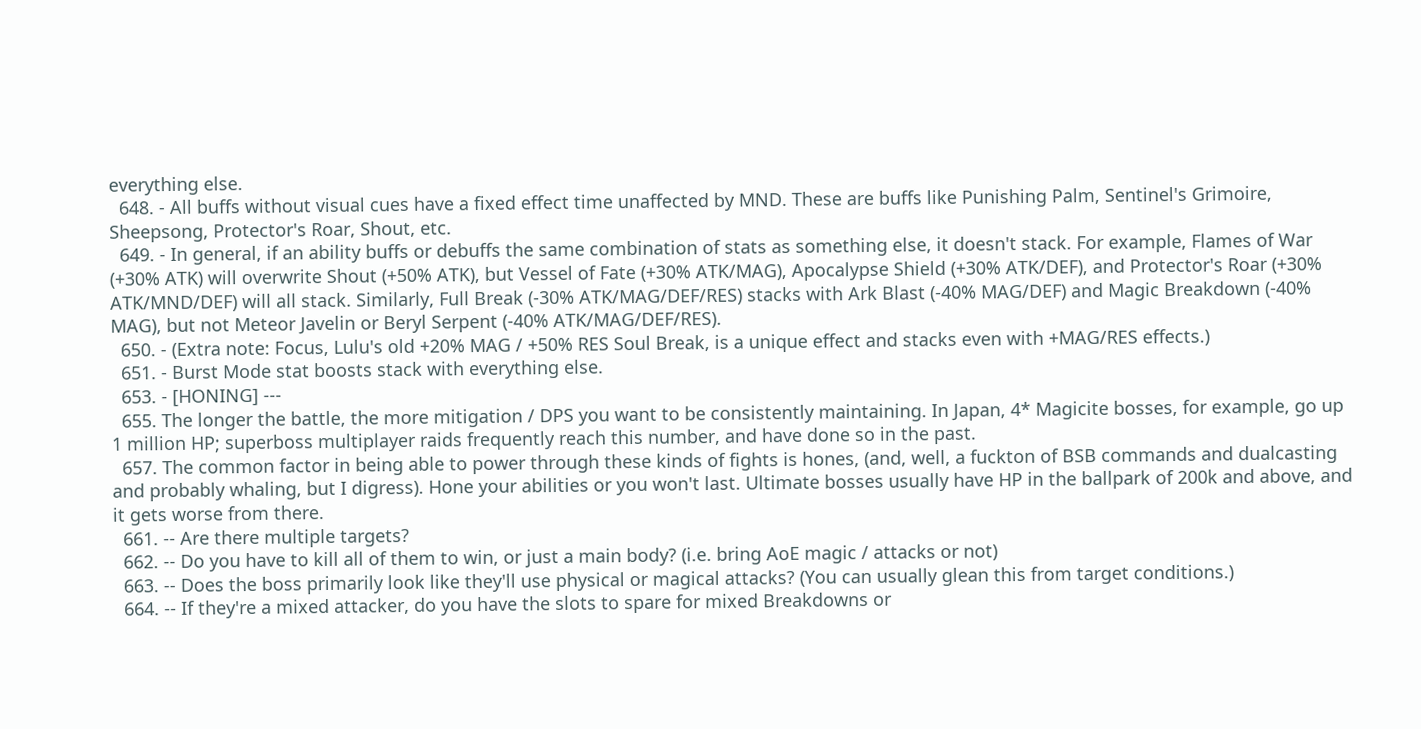everything else.
  648. - All buffs without visual cues have a fixed effect time unaffected by MND. These are buffs like Punishing Palm, Sentinel's Grimoire, Sheepsong, Protector's Roar, Shout, etc.
  649. - In general, if an ability buffs or debuffs the same combination of stats as something else, it doesn't stack. For example, Flames of War (+30% ATK) will overwrite Shout (+50% ATK), but Vessel of Fate (+30% ATK/MAG), Apocalypse Shield (+30% ATK/DEF), and Protector's Roar (+30% ATK/MND/DEF) will all stack. Similarly, Full Break (-30% ATK/MAG/DEF/RES) stacks with Ark Blast (-40% MAG/DEF) and Magic Breakdown (-40% MAG), but not Meteor Javelin or Beryl Serpent (-40% ATK/MAG/DEF/RES).
  650. - (Extra note: Focus, Lulu's old +20% MAG / +50% RES Soul Break, is a unique effect and stacks even with +MAG/RES effects.)
  651. - Burst Mode stat boosts stack with everything else.
  653. - [HONING] ---
  655. The longer the battle, the more mitigation / DPS you want to be consistently maintaining. In Japan, 4* Magicite bosses, for example, go up 1 million HP; superboss multiplayer raids frequently reach this number, and have done so in the past.
  657. The common factor in being able to power through these kinds of fights is hones, (and, well, a fuckton of BSB commands and dualcasting and probably whaling, but I digress). Hone your abilities or you won't last. Ultimate bosses usually have HP in the ballpark of 200k and above, and it gets worse from there.
  661. -- Are there multiple targets?
  662. -- Do you have to kill all of them to win, or just a main body? (i.e. bring AoE magic / attacks or not)
  663. -- Does the boss primarily look like they'll use physical or magical attacks? (You can usually glean this from target conditions.)
  664. -- If they're a mixed attacker, do you have the slots to spare for mixed Breakdowns or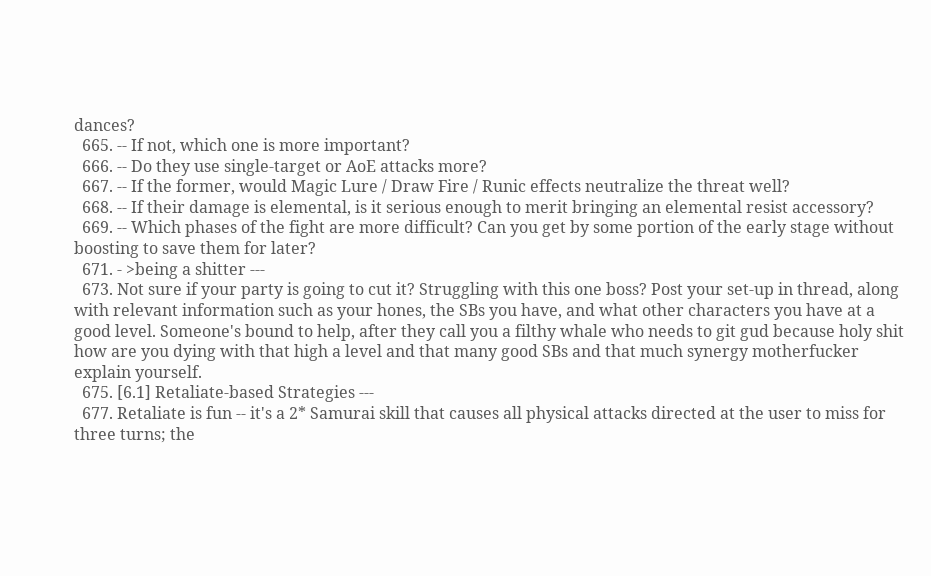dances?
  665. -- If not, which one is more important?
  666. -- Do they use single-target or AoE attacks more?
  667. -- If the former, would Magic Lure / Draw Fire / Runic effects neutralize the threat well?
  668. -- If their damage is elemental, is it serious enough to merit bringing an elemental resist accessory?
  669. -- Which phases of the fight are more difficult? Can you get by some portion of the early stage without boosting to save them for later?
  671. - >being a shitter ---
  673. Not sure if your party is going to cut it? Struggling with this one boss? Post your set-up in thread, along with relevant information such as your hones, the SBs you have, and what other characters you have at a good level. Someone's bound to help, after they call you a filthy whale who needs to git gud because holy shit how are you dying with that high a level and that many good SBs and that much synergy motherfucker explain yourself.
  675. [6.1] Retaliate-based Strategies ---
  677. Retaliate is fun -- it's a 2* Samurai skill that causes all physical attacks directed at the user to miss for three turns; the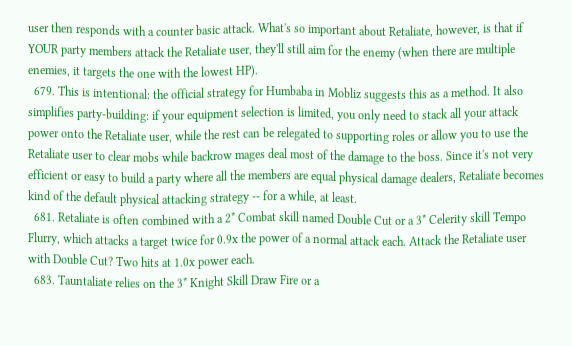user then responds with a counter basic attack. What's so important about Retaliate, however, is that if YOUR party members attack the Retaliate user, they'll still aim for the enemy (when there are multiple enemies, it targets the one with the lowest HP).
  679. This is intentional: the official strategy for Humbaba in Mobliz suggests this as a method. It also simplifies party-building: if your equipment selection is limited, you only need to stack all your attack power onto the Retaliate user, while the rest can be relegated to supporting roles or allow you to use the Retaliate user to clear mobs while backrow mages deal most of the damage to the boss. Since it's not very efficient or easy to build a party where all the members are equal physical damage dealers, Retaliate becomes kind of the default physical attacking strategy -- for a while, at least.
  681. Retaliate is often combined with a 2* Combat skill named Double Cut or a 3* Celerity skill Tempo Flurry, which attacks a target twice for 0.9x the power of a normal attack each. Attack the Retaliate user with Double Cut? Two hits at 1.0x power each.
  683. Tauntaliate relies on the 3* Knight Skill Draw Fire or a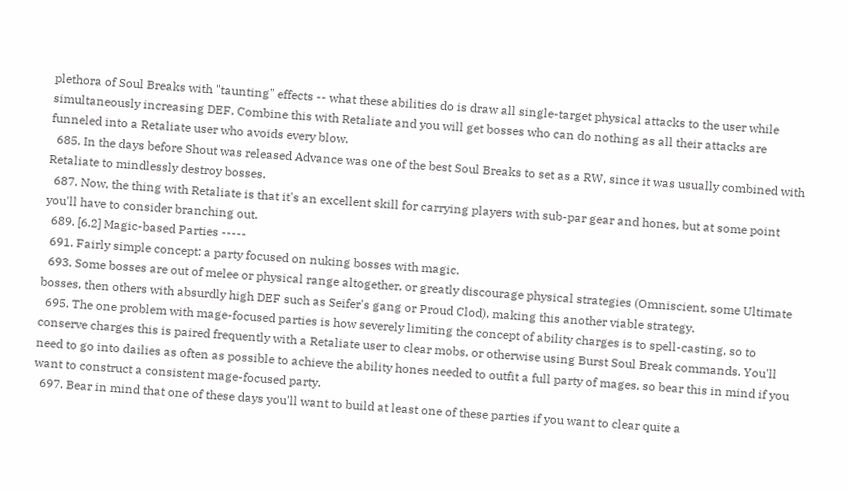plethora of Soul Breaks with "taunting" effects -- what these abilities do is draw all single-target physical attacks to the user while simultaneously increasing DEF. Combine this with Retaliate and you will get bosses who can do nothing as all their attacks are funneled into a Retaliate user who avoids every blow.
  685. In the days before Shout was released Advance was one of the best Soul Breaks to set as a RW, since it was usually combined with Retaliate to mindlessly destroy bosses.
  687. Now, the thing with Retaliate is that it's an excellent skill for carrying players with sub-par gear and hones, but at some point you'll have to consider branching out.
  689. [6.2] Magic-based Parties -----
  691. Fairly simple concept: a party focused on nuking bosses with magic.
  693. Some bosses are out of melee or physical range altogether, or greatly discourage physical strategies (Omniscient, some Ultimate bosses, then others with absurdly high DEF such as Seifer's gang or Proud Clod), making this another viable strategy.
  695. The one problem with mage-focused parties is how severely limiting the concept of ability charges is to spell-casting, so to conserve charges this is paired frequently with a Retaliate user to clear mobs, or otherwise using Burst Soul Break commands. You'll need to go into dailies as often as possible to achieve the ability hones needed to outfit a full party of mages, so bear this in mind if you want to construct a consistent mage-focused party.
  697. Bear in mind that one of these days you'll want to build at least one of these parties if you want to clear quite a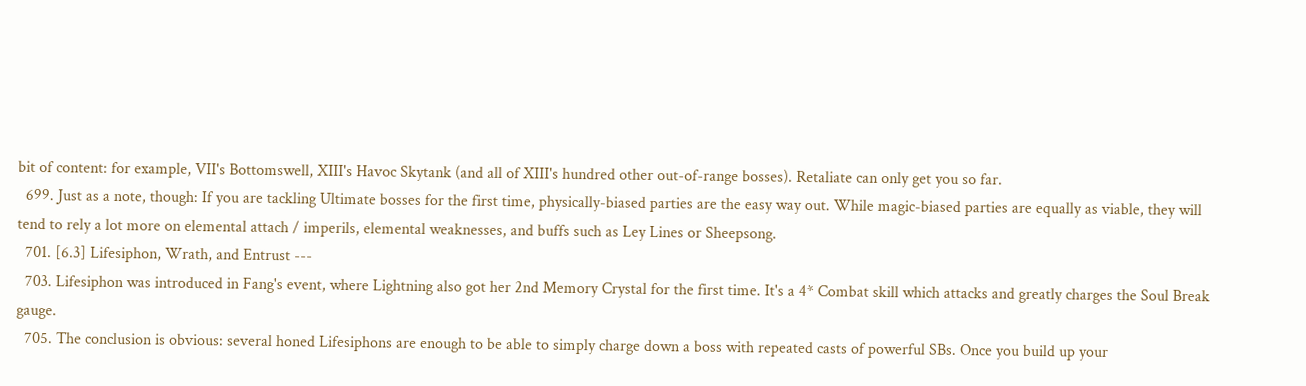bit of content: for example, VII's Bottomswell, XIII's Havoc Skytank (and all of XIII's hundred other out-of-range bosses). Retaliate can only get you so far.
  699. Just as a note, though: If you are tackling Ultimate bosses for the first time, physically-biased parties are the easy way out. While magic-biased parties are equally as viable, they will tend to rely a lot more on elemental attach / imperils, elemental weaknesses, and buffs such as Ley Lines or Sheepsong.
  701. [6.3] Lifesiphon, Wrath, and Entrust ---
  703. Lifesiphon was introduced in Fang's event, where Lightning also got her 2nd Memory Crystal for the first time. It's a 4* Combat skill which attacks and greatly charges the Soul Break gauge.
  705. The conclusion is obvious: several honed Lifesiphons are enough to be able to simply charge down a boss with repeated casts of powerful SBs. Once you build up your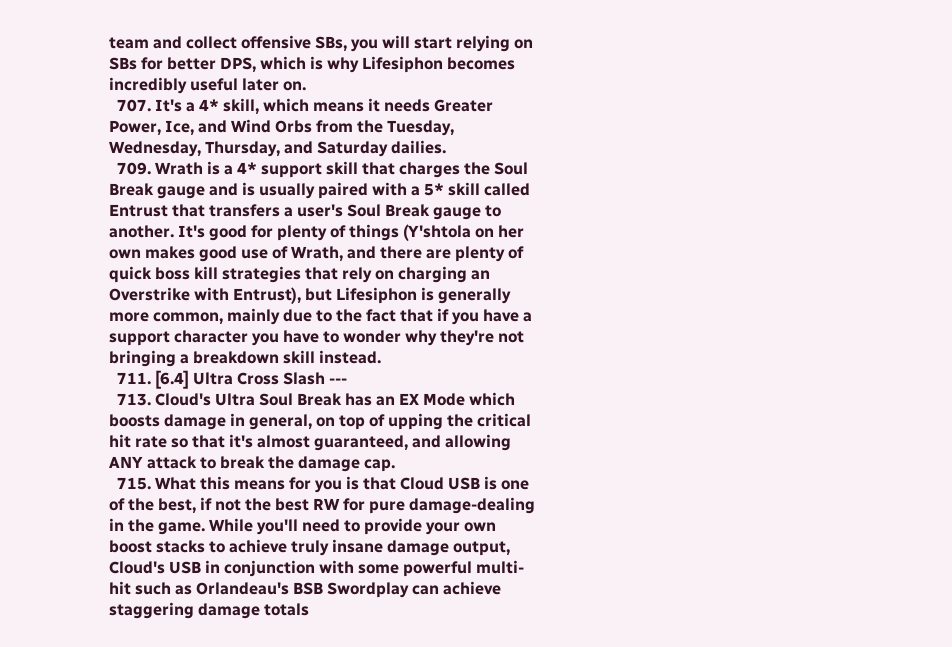team and collect offensive SBs, you will start relying on SBs for better DPS, which is why Lifesiphon becomes incredibly useful later on.
  707. It's a 4* skill, which means it needs Greater Power, Ice, and Wind Orbs from the Tuesday, Wednesday, Thursday, and Saturday dailies.
  709. Wrath is a 4* support skill that charges the Soul Break gauge and is usually paired with a 5* skill called Entrust that transfers a user's Soul Break gauge to another. It's good for plenty of things (Y'shtola on her own makes good use of Wrath, and there are plenty of quick boss kill strategies that rely on charging an Overstrike with Entrust), but Lifesiphon is generally more common, mainly due to the fact that if you have a support character you have to wonder why they're not bringing a breakdown skill instead.
  711. [6.4] Ultra Cross Slash ---
  713. Cloud's Ultra Soul Break has an EX Mode which boosts damage in general, on top of upping the critical hit rate so that it's almost guaranteed, and allowing ANY attack to break the damage cap.
  715. What this means for you is that Cloud USB is one of the best, if not the best RW for pure damage-dealing in the game. While you'll need to provide your own boost stacks to achieve truly insane damage output, Cloud's USB in conjunction with some powerful multi-hit such as Orlandeau's BSB Swordplay can achieve staggering damage totals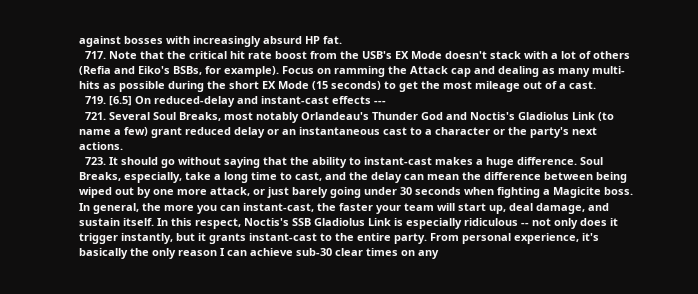against bosses with increasingly absurd HP fat.
  717. Note that the critical hit rate boost from the USB's EX Mode doesn't stack with a lot of others (Refia and Eiko's BSBs, for example). Focus on ramming the Attack cap and dealing as many multi-hits as possible during the short EX Mode (15 seconds) to get the most mileage out of a cast.
  719. [6.5] On reduced-delay and instant-cast effects ---
  721. Several Soul Breaks, most notably Orlandeau's Thunder God and Noctis's Gladiolus Link (to name a few) grant reduced delay or an instantaneous cast to a character or the party's next actions.
  723. It should go without saying that the ability to instant-cast makes a huge difference. Soul Breaks, especially, take a long time to cast, and the delay can mean the difference between being wiped out by one more attack, or just barely going under 30 seconds when fighting a Magicite boss. In general, the more you can instant-cast, the faster your team will start up, deal damage, and sustain itself. In this respect, Noctis's SSB Gladiolus Link is especially ridiculous -- not only does it trigger instantly, but it grants instant-cast to the entire party. From personal experience, it's basically the only reason I can achieve sub-30 clear times on any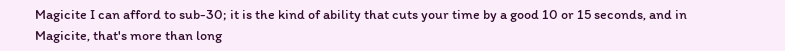Magicite I can afford to sub-30; it is the kind of ability that cuts your time by a good 10 or 15 seconds, and in Magicite, that's more than long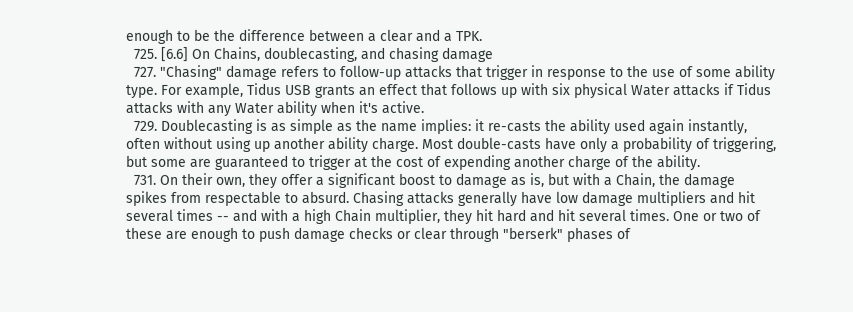enough to be the difference between a clear and a TPK.
  725. [6.6] On Chains, doublecasting, and chasing damage
  727. "Chasing" damage refers to follow-up attacks that trigger in response to the use of some ability type. For example, Tidus USB grants an effect that follows up with six physical Water attacks if Tidus attacks with any Water ability when it's active.
  729. Doublecasting is as simple as the name implies: it re-casts the ability used again instantly, often without using up another ability charge. Most double-casts have only a probability of triggering, but some are guaranteed to trigger at the cost of expending another charge of the ability.
  731. On their own, they offer a significant boost to damage as is, but with a Chain, the damage spikes from respectable to absurd. Chasing attacks generally have low damage multipliers and hit several times -- and with a high Chain multiplier, they hit hard and hit several times. One or two of these are enough to push damage checks or clear through "berserk" phases of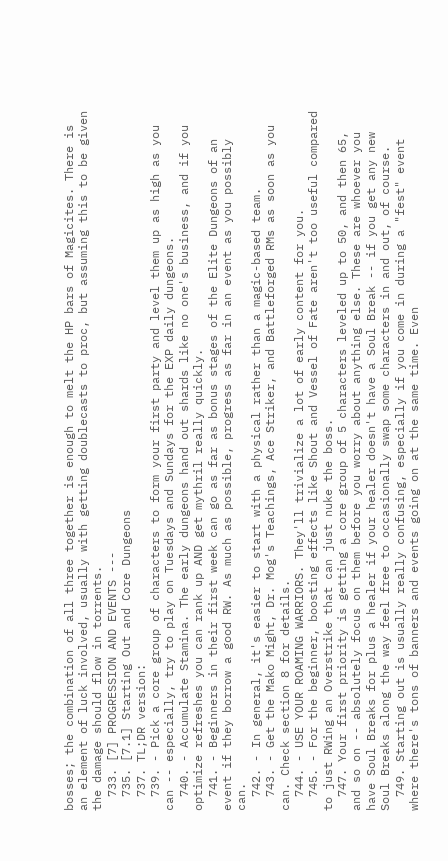bosses; the combination of all three together is enough to melt the HP bars of Magicites. There is an element of luck involved, usually with getting doublecasts to proc, but assuming this to be given the damage should flow in torrents.
  733. [7] PROGRESSION AND EVENTS ---
  735. [7.1] Starting Out and Core Dungeons
  737. TL;DR version:
  739. - Pick a core group of characters to form your first party and level them up as high as you can -- especially, try to play on Tuesdays and Sundays for the EXP daily dungeons.
  740. - Accumulate Stamina. The early dungeons hand out shards like no one's business, and if you optimize refreshes you can rank up AND get mythril really quickly.
  741. - Beginners in their first week can go as far as bonus stages of the Elite Dungeons of an event if they borrow a good RW. As much as possible, progress as far in an event as you possibly can.
  742. - In general, it's easier to start with a physical rather than a magic-based team.
  743. - Get the Mako Might, Dr. Mog's Teachings, Ace Striker, and Battleforged RMs as soon as you can. Check section 8 for details.
  744. - USE YOUR ROAMING WARRIORS. They'll trivialize a lot of early content for you.
  745. - For the beginner, boosting effects like Shout and Vessel of Fate aren't too useful compared to just RWing an Overstrike that can just nuke the boss.
  747. Your first priority is getting a core group of 5 characters leveled up to 50, and then 65, and so on -- absolutely focus on them before you worry about anything else. These are whoever you have Soul Breaks for plus a healer if your healer doesn't have a Soul Break -- if you get any new Soul Breaks along the way feel free to occasionally swap some characters in and out, of course.
  749. Starting out is usually really confusing, especially if you come in during a "fest" event where there's tons of banners and events going on at the same time. Even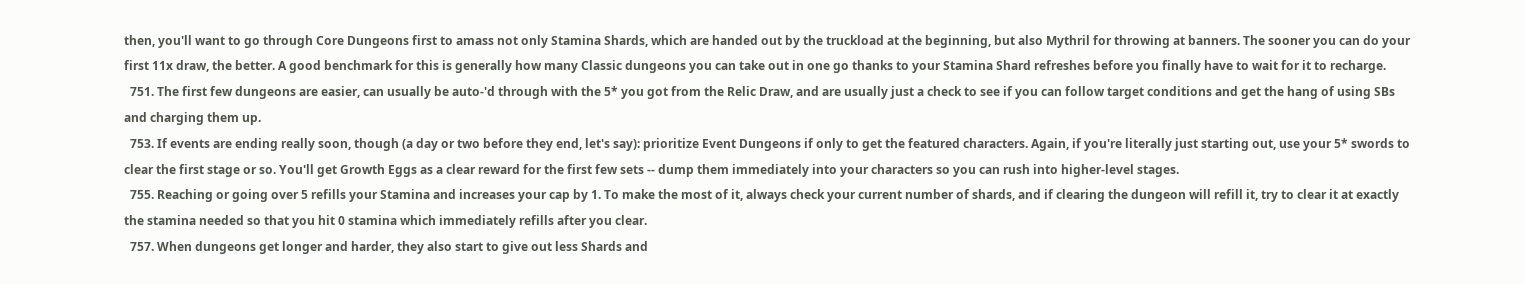then, you'll want to go through Core Dungeons first to amass not only Stamina Shards, which are handed out by the truckload at the beginning, but also Mythril for throwing at banners. The sooner you can do your first 11x draw, the better. A good benchmark for this is generally how many Classic dungeons you can take out in one go thanks to your Stamina Shard refreshes before you finally have to wait for it to recharge.
  751. The first few dungeons are easier, can usually be auto-'d through with the 5* you got from the Relic Draw, and are usually just a check to see if you can follow target conditions and get the hang of using SBs and charging them up.
  753. If events are ending really soon, though (a day or two before they end, let's say): prioritize Event Dungeons if only to get the featured characters. Again, if you're literally just starting out, use your 5* swords to clear the first stage or so. You'll get Growth Eggs as a clear reward for the first few sets -- dump them immediately into your characters so you can rush into higher-level stages.
  755. Reaching or going over 5 refills your Stamina and increases your cap by 1. To make the most of it, always check your current number of shards, and if clearing the dungeon will refill it, try to clear it at exactly the stamina needed so that you hit 0 stamina which immediately refills after you clear.
  757. When dungeons get longer and harder, they also start to give out less Shards and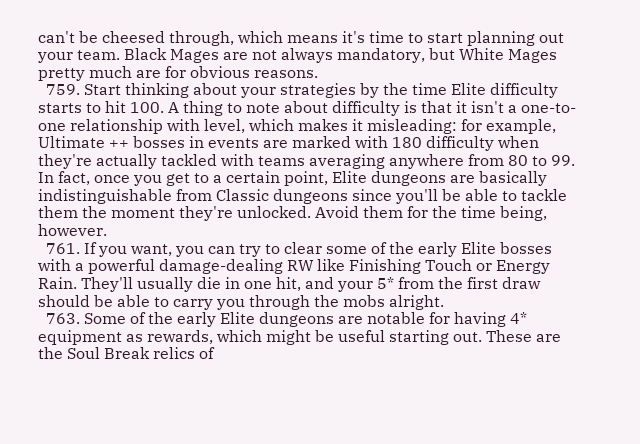can't be cheesed through, which means it's time to start planning out your team. Black Mages are not always mandatory, but White Mages pretty much are for obvious reasons.
  759. Start thinking about your strategies by the time Elite difficulty starts to hit 100. A thing to note about difficulty is that it isn't a one-to-one relationship with level, which makes it misleading: for example, Ultimate ++ bosses in events are marked with 180 difficulty when they're actually tackled with teams averaging anywhere from 80 to 99. In fact, once you get to a certain point, Elite dungeons are basically indistinguishable from Classic dungeons since you'll be able to tackle them the moment they're unlocked. Avoid them for the time being, however.
  761. If you want, you can try to clear some of the early Elite bosses with a powerful damage-dealing RW like Finishing Touch or Energy Rain. They'll usually die in one hit, and your 5* from the first draw should be able to carry you through the mobs alright.
  763. Some of the early Elite dungeons are notable for having 4* equipment as rewards, which might be useful starting out. These are the Soul Break relics of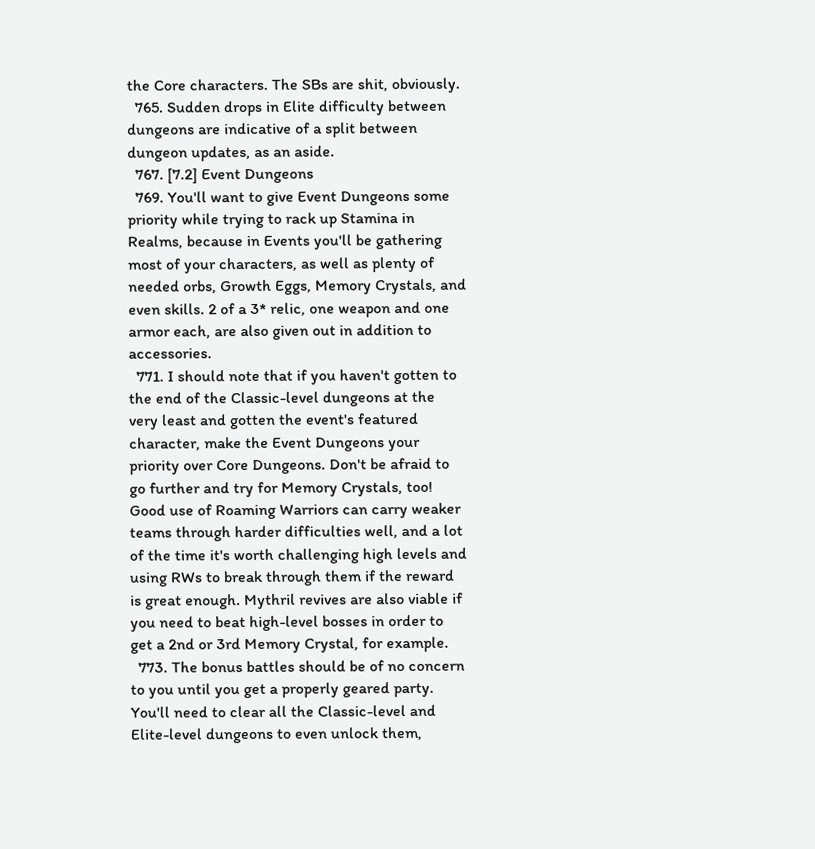the Core characters. The SBs are shit, obviously.
  765. Sudden drops in Elite difficulty between dungeons are indicative of a split between dungeon updates, as an aside.
  767. [7.2] Event Dungeons
  769. You'll want to give Event Dungeons some priority while trying to rack up Stamina in Realms, because in Events you'll be gathering most of your characters, as well as plenty of needed orbs, Growth Eggs, Memory Crystals, and even skills. 2 of a 3* relic, one weapon and one armor each, are also given out in addition to accessories.
  771. I should note that if you haven't gotten to the end of the Classic-level dungeons at the very least and gotten the event's featured character, make the Event Dungeons your priority over Core Dungeons. Don't be afraid to go further and try for Memory Crystals, too! Good use of Roaming Warriors can carry weaker teams through harder difficulties well, and a lot of the time it's worth challenging high levels and using RWs to break through them if the reward is great enough. Mythril revives are also viable if you need to beat high-level bosses in order to get a 2nd or 3rd Memory Crystal, for example.
  773. The bonus battles should be of no concern to you until you get a properly geared party. You'll need to clear all the Classic-level and Elite-level dungeons to even unlock them,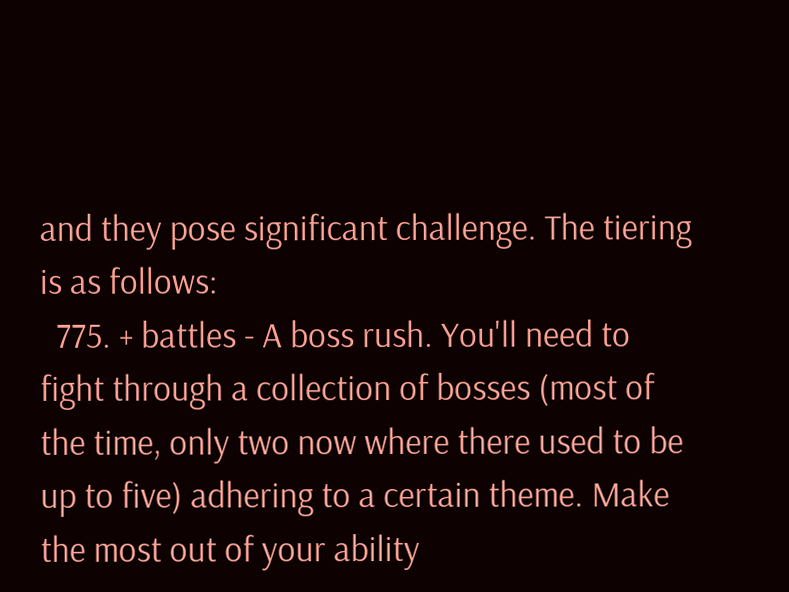and they pose significant challenge. The tiering is as follows:
  775. + battles - A boss rush. You'll need to fight through a collection of bosses (most of the time, only two now where there used to be up to five) adhering to a certain theme. Make the most out of your ability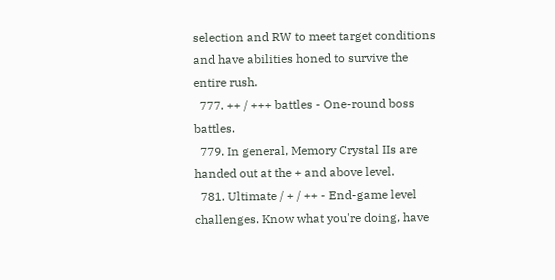selection and RW to meet target conditions and have abilities honed to survive the entire rush.
  777. ++ / +++ battles - One-round boss battles.
  779. In general, Memory Crystal IIs are handed out at the + and above level.
  781. Ultimate / + / ++ - End-game level challenges. Know what you're doing, have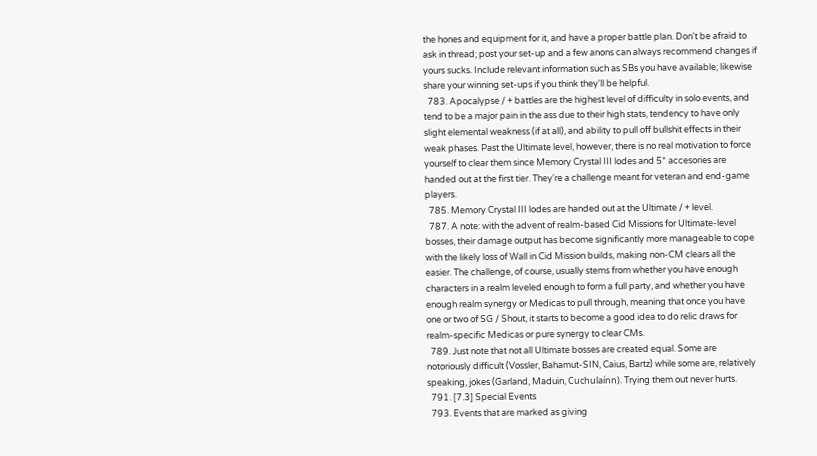the hones and equipment for it, and have a proper battle plan. Don't be afraid to ask in thread; post your set-up and a few anons can always recommend changes if yours sucks. Include relevant information such as SBs you have available; likewise share your winning set-ups if you think they'll be helpful.
  783. Apocalypse / + battles are the highest level of difficulty in solo events, and tend to be a major pain in the ass due to their high stats, tendency to have only slight elemental weakness (if at all), and ability to pull off bullshit effects in their weak phases. Past the Ultimate level, however, there is no real motivation to force yourself to clear them since Memory Crystal III lodes and 5* accesories are handed out at the first tier. They're a challenge meant for veteran and end-game players.
  785. Memory Crystal III lodes are handed out at the Ultimate / + level.
  787. A note: with the advent of realm-based Cid Missions for Ultimate-level bosses, their damage output has become significantly more manageable to cope with the likely loss of Wall in Cid Mission builds, making non-CM clears all the easier. The challenge, of course, usually stems from whether you have enough characters in a realm leveled enough to form a full party, and whether you have enough realm synergy or Medicas to pull through, meaning that once you have one or two of SG / Shout, it starts to become a good idea to do relic draws for realm-specific Medicas or pure synergy to clear CMs.
  789. Just note that not all Ultimate bosses are created equal. Some are notoriously difficult (Vossler, Bahamut-SIN, Caius, Bartz) while some are, relatively speaking, jokes (Garland, Maduin, Cuchulaínn). Trying them out never hurts.
  791. [7.3] Special Events
  793. Events that are marked as giving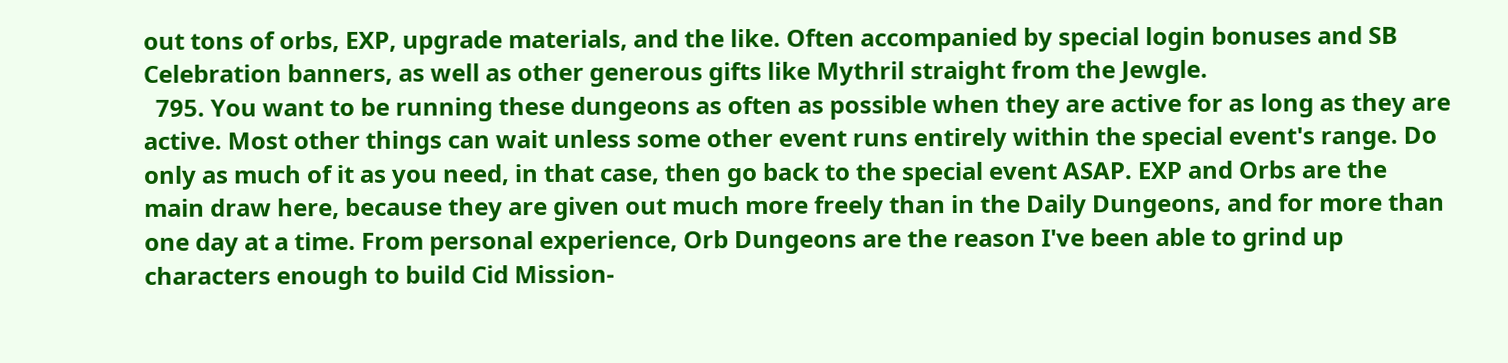out tons of orbs, EXP, upgrade materials, and the like. Often accompanied by special login bonuses and SB Celebration banners, as well as other generous gifts like Mythril straight from the Jewgle.
  795. You want to be running these dungeons as often as possible when they are active for as long as they are active. Most other things can wait unless some other event runs entirely within the special event's range. Do only as much of it as you need, in that case, then go back to the special event ASAP. EXP and Orbs are the main draw here, because they are given out much more freely than in the Daily Dungeons, and for more than one day at a time. From personal experience, Orb Dungeons are the reason I've been able to grind up characters enough to build Cid Mission-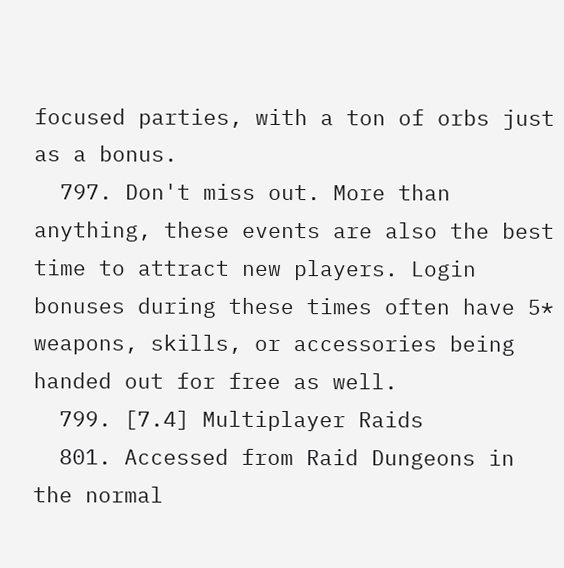focused parties, with a ton of orbs just as a bonus.
  797. Don't miss out. More than anything, these events are also the best time to attract new players. Login bonuses during these times often have 5* weapons, skills, or accessories being handed out for free as well.
  799. [7.4] Multiplayer Raids
  801. Accessed from Raid Dungeons in the normal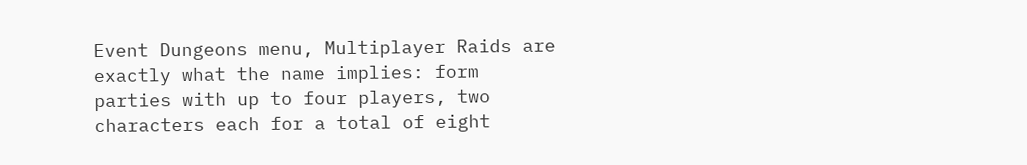Event Dungeons menu, Multiplayer Raids are exactly what the name implies: form parties with up to four players, two characters each for a total of eight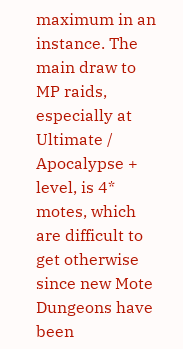maximum in an instance. The main draw to MP raids, especially at Ultimate / Apocalypse + level, is 4* motes, which are difficult to get otherwise since new Mote Dungeons have been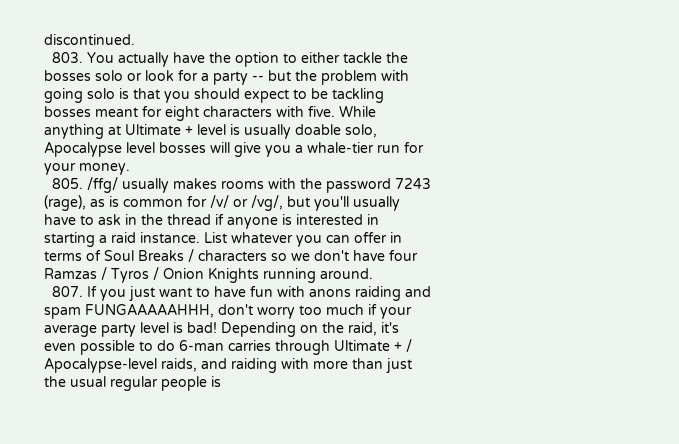discontinued.
  803. You actually have the option to either tackle the bosses solo or look for a party -- but the problem with going solo is that you should expect to be tackling bosses meant for eight characters with five. While anything at Ultimate + level is usually doable solo, Apocalypse level bosses will give you a whale-tier run for your money.
  805. /ffg/ usually makes rooms with the password 7243 (rage), as is common for /v/ or /vg/, but you'll usually have to ask in the thread if anyone is interested in starting a raid instance. List whatever you can offer in terms of Soul Breaks / characters so we don't have four Ramzas / Tyros / Onion Knights running around.
  807. If you just want to have fun with anons raiding and spam FUNGAAAAAHHH, don't worry too much if your average party level is bad! Depending on the raid, it's even possible to do 6-man carries through Ultimate + / Apocalypse-level raids, and raiding with more than just the usual regular people is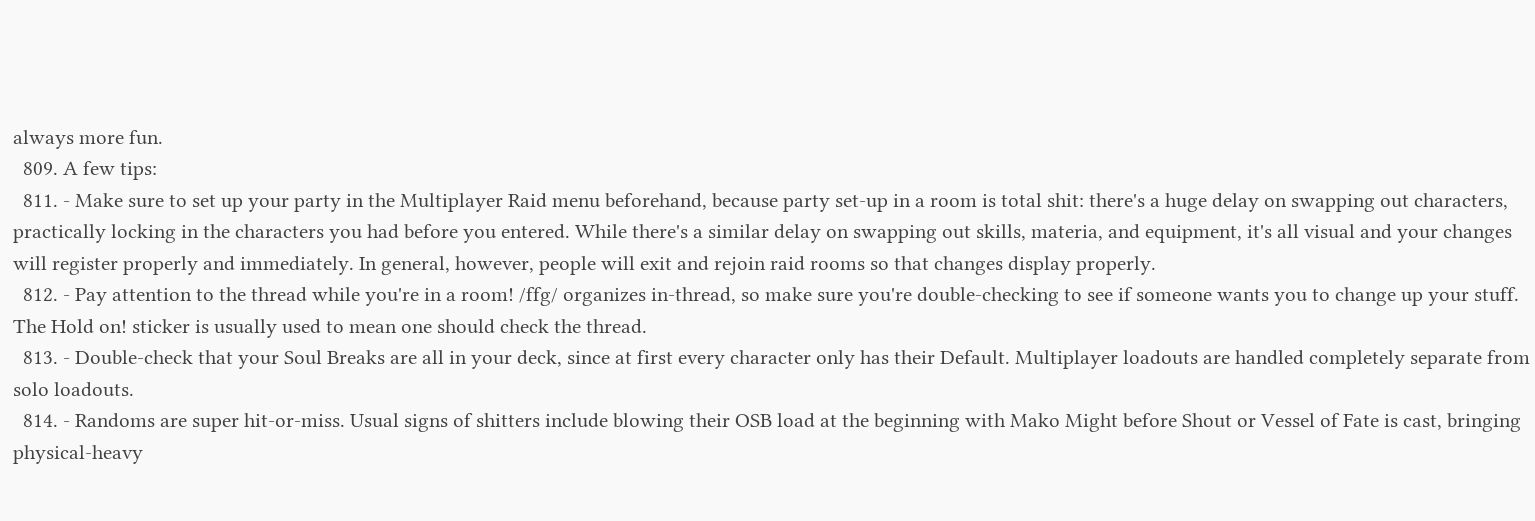always more fun.
  809. A few tips:
  811. - Make sure to set up your party in the Multiplayer Raid menu beforehand, because party set-up in a room is total shit: there's a huge delay on swapping out characters, practically locking in the characters you had before you entered. While there's a similar delay on swapping out skills, materia, and equipment, it's all visual and your changes will register properly and immediately. In general, however, people will exit and rejoin raid rooms so that changes display properly.
  812. - Pay attention to the thread while you're in a room! /ffg/ organizes in-thread, so make sure you're double-checking to see if someone wants you to change up your stuff. The Hold on! sticker is usually used to mean one should check the thread.
  813. - Double-check that your Soul Breaks are all in your deck, since at first every character only has their Default. Multiplayer loadouts are handled completely separate from solo loadouts.
  814. - Randoms are super hit-or-miss. Usual signs of shitters include blowing their OSB load at the beginning with Mako Might before Shout or Vessel of Fate is cast, bringing physical-heavy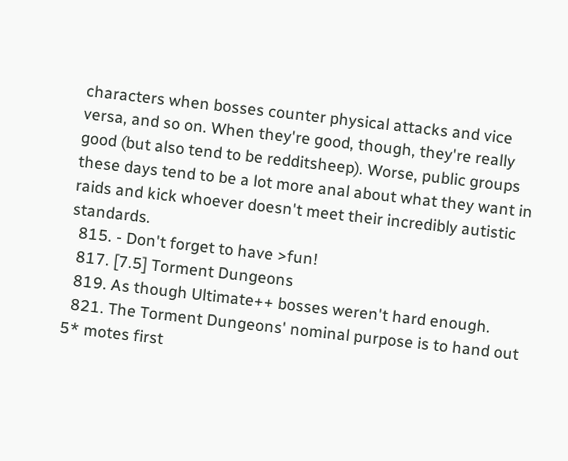characters when bosses counter physical attacks and vice versa, and so on. When they're good, though, they're really good (but also tend to be redditsheep). Worse, public groups these days tend to be a lot more anal about what they want in raids and kick whoever doesn't meet their incredibly autistic standards.
  815. - Don't forget to have >fun!
  817. [7.5] Torment Dungeons
  819. As though Ultimate++ bosses weren't hard enough.
  821. The Torment Dungeons' nominal purpose is to hand out 5* motes first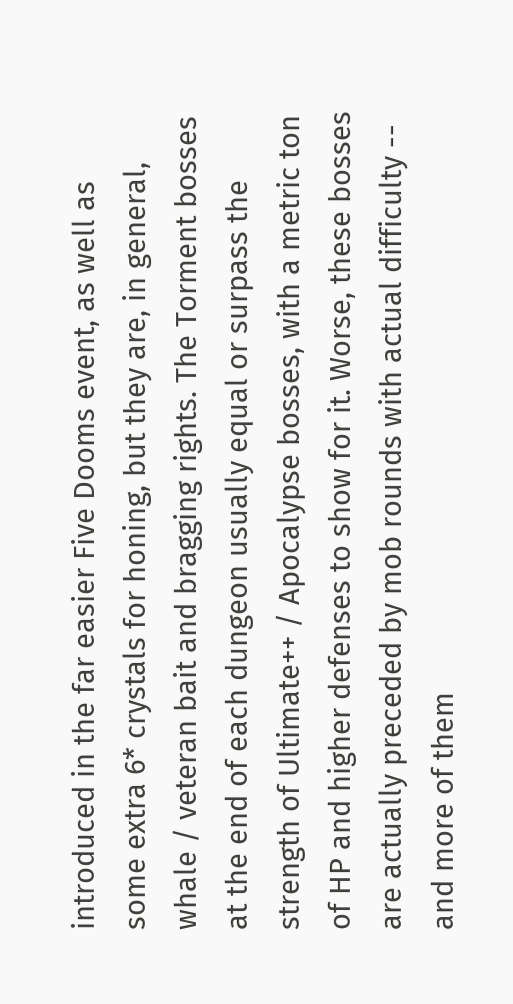introduced in the far easier Five Dooms event, as well as some extra 6* crystals for honing, but they are, in general, whale / veteran bait and bragging rights. The Torment bosses at the end of each dungeon usually equal or surpass the strength of Ultimate++ / Apocalypse bosses, with a metric ton of HP and higher defenses to show for it. Worse, these bosses are actually preceded by mob rounds with actual difficulty -- and more of them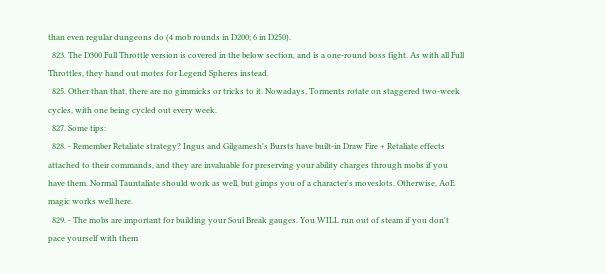than even regular dungeons do (4 mob rounds in D200; 6 in D250).
  823. The D300 Full Throttle version is covered in the below section, and is a one-round boss fight. As with all Full Throttles, they hand out motes for Legend Spheres instead.
  825. Other than that, there are no gimmicks or tricks to it. Nowadays, Torments rotate on staggered two-week cycles, with one being cycled out every week.
  827. Some tips:
  828. - Remember Retaliate strategy? Ingus and Gilgamesh's Bursts have built-in Draw Fire + Retaliate effects attached to their commands, and they are invaluable for preserving your ability charges through mobs if you have them. Normal Tauntaliate should work as well, but gimps you of a character's moveslots. Otherwise, AoE magic works well here.
  829. - The mobs are important for building your Soul Break gauges. You WILL run out of steam if you don't pace yourself with them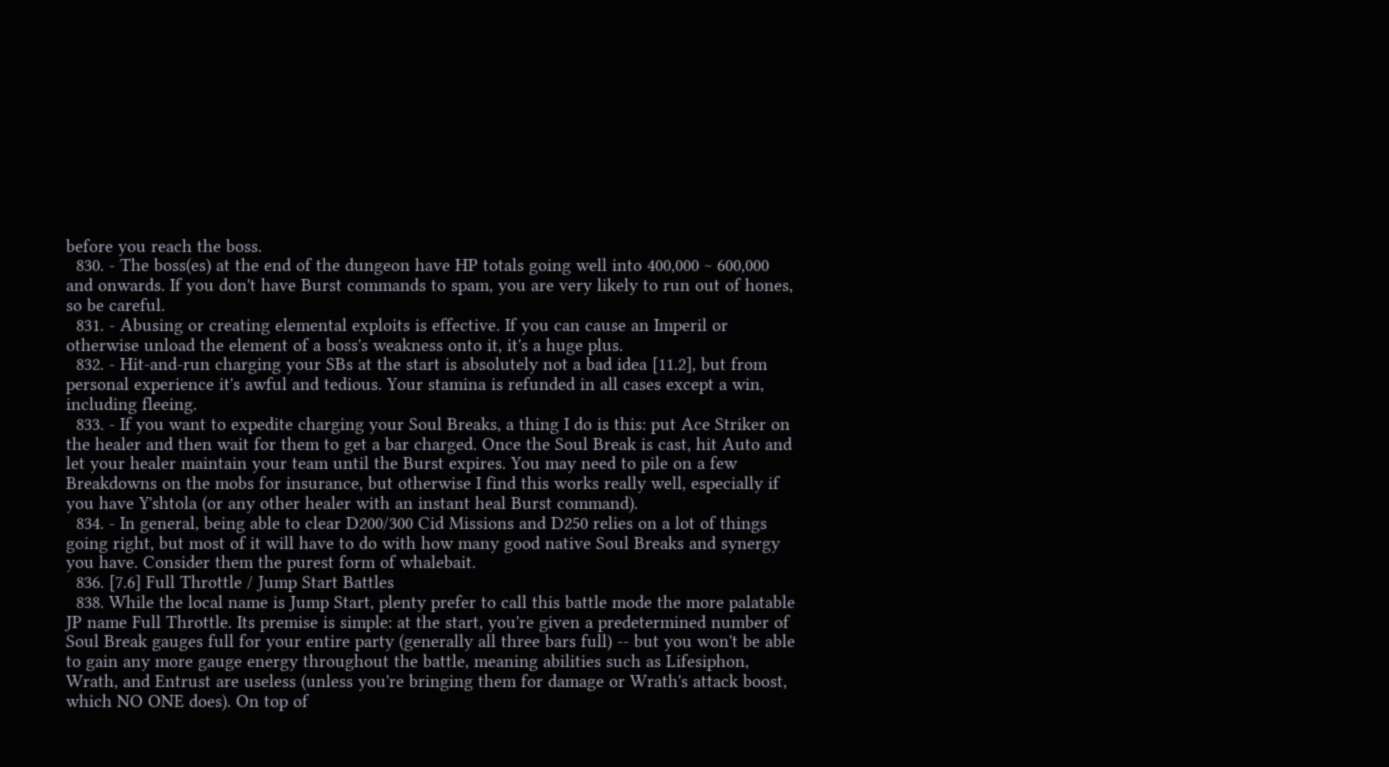before you reach the boss.
  830. - The boss(es) at the end of the dungeon have HP totals going well into 400,000 ~ 600,000 and onwards. If you don't have Burst commands to spam, you are very likely to run out of hones, so be careful.
  831. - Abusing or creating elemental exploits is effective. If you can cause an Imperil or otherwise unload the element of a boss's weakness onto it, it's a huge plus.
  832. - Hit-and-run charging your SBs at the start is absolutely not a bad idea [11.2], but from personal experience it's awful and tedious. Your stamina is refunded in all cases except a win, including fleeing.
  833. - If you want to expedite charging your Soul Breaks, a thing I do is this: put Ace Striker on the healer and then wait for them to get a bar charged. Once the Soul Break is cast, hit Auto and let your healer maintain your team until the Burst expires. You may need to pile on a few Breakdowns on the mobs for insurance, but otherwise I find this works really well, especially if you have Y'shtola (or any other healer with an instant heal Burst command).
  834. - In general, being able to clear D200/300 Cid Missions and D250 relies on a lot of things going right, but most of it will have to do with how many good native Soul Breaks and synergy you have. Consider them the purest form of whalebait.
  836. [7.6] Full Throttle / Jump Start Battles
  838. While the local name is Jump Start, plenty prefer to call this battle mode the more palatable JP name Full Throttle. Its premise is simple: at the start, you're given a predetermined number of Soul Break gauges full for your entire party (generally all three bars full) -- but you won't be able to gain any more gauge energy throughout the battle, meaning abilities such as Lifesiphon, Wrath, and Entrust are useless (unless you're bringing them for damage or Wrath's attack boost, which NO ONE does). On top of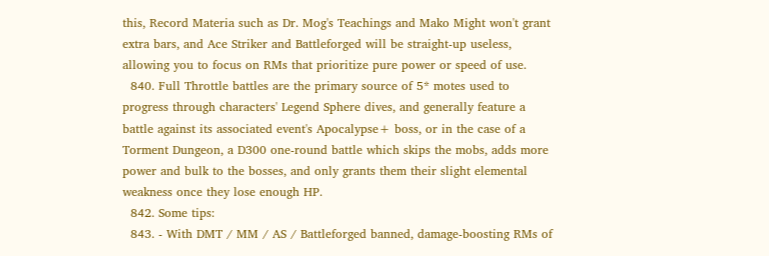this, Record Materia such as Dr. Mog's Teachings and Mako Might won't grant extra bars, and Ace Striker and Battleforged will be straight-up useless, allowing you to focus on RMs that prioritize pure power or speed of use.
  840. Full Throttle battles are the primary source of 5* motes used to progress through characters' Legend Sphere dives, and generally feature a battle against its associated event's Apocalypse+ boss, or in the case of a Torment Dungeon, a D300 one-round battle which skips the mobs, adds more power and bulk to the bosses, and only grants them their slight elemental weakness once they lose enough HP.
  842. Some tips:
  843. - With DMT / MM / AS / Battleforged banned, damage-boosting RMs of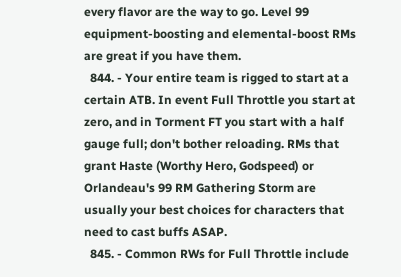every flavor are the way to go. Level 99 equipment-boosting and elemental-boost RMs are great if you have them.
  844. - Your entire team is rigged to start at a certain ATB. In event Full Throttle you start at zero, and in Torment FT you start with a half gauge full; don't bother reloading. RMs that grant Haste (Worthy Hero, Godspeed) or Orlandeau's 99 RM Gathering Storm are usually your best choices for characters that need to cast buffs ASAP.
  845. - Common RWs for Full Throttle include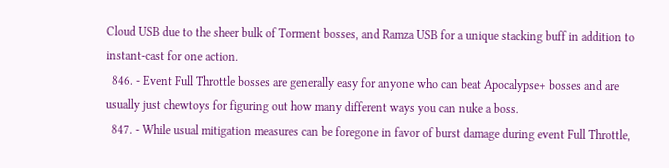Cloud USB due to the sheer bulk of Torment bosses, and Ramza USB for a unique stacking buff in addition to instant-cast for one action.
  846. - Event Full Throttle bosses are generally easy for anyone who can beat Apocalypse+ bosses and are usually just chewtoys for figuring out how many different ways you can nuke a boss.
  847. - While usual mitigation measures can be foregone in favor of burst damage during event Full Throttle,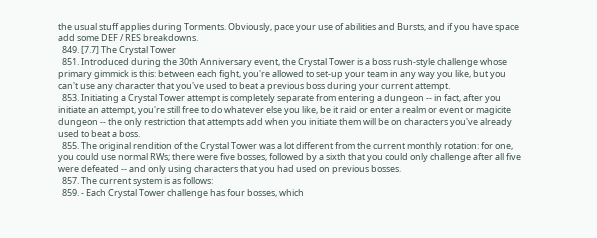the usual stuff applies during Torments. Obviously, pace your use of abilities and Bursts, and if you have space add some DEF / RES breakdowns.
  849. [7.7] The Crystal Tower
  851. Introduced during the 30th Anniversary event, the Crystal Tower is a boss rush-style challenge whose primary gimmick is this: between each fight, you're allowed to set-up your team in any way you like, but you can't use any character that you've used to beat a previous boss during your current attempt.
  853. Initiating a Crystal Tower attempt is completely separate from entering a dungeon -- in fact, after you initiate an attempt, you're still free to do whatever else you like, be it raid or enter a realm or event or magicite dungeon -- the only restriction that attempts add when you initiate them will be on characters you've already used to beat a boss.
  855. The original rendition of the Crystal Tower was a lot different from the current monthly rotation: for one, you could use normal RWs; there were five bosses, followed by a sixth that you could only challenge after all five were defeated -- and only using characters that you had used on previous bosses.
  857. The current system is as follows:
  859. - Each Crystal Tower challenge has four bosses, which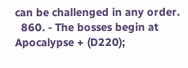can be challenged in any order.
  860. - The bosses begin at Apocalypse + (D220);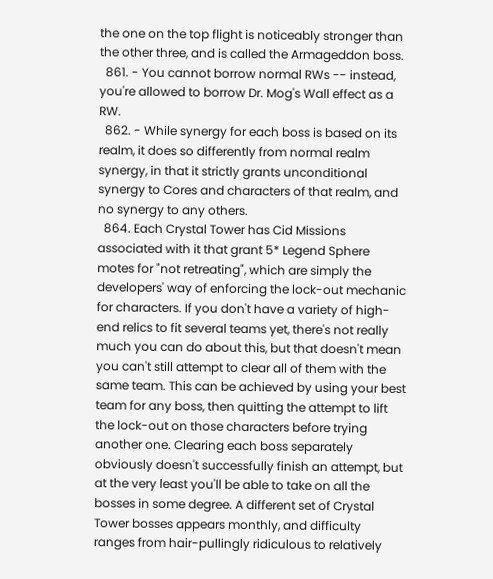the one on the top flight is noticeably stronger than the other three, and is called the Armageddon boss.
  861. - You cannot borrow normal RWs -- instead, you're allowed to borrow Dr. Mog's Wall effect as a RW.
  862. - While synergy for each boss is based on its realm, it does so differently from normal realm synergy, in that it strictly grants unconditional synergy to Cores and characters of that realm, and no synergy to any others.
  864. Each Crystal Tower has Cid Missions associated with it that grant 5* Legend Sphere motes for "not retreating", which are simply the developers' way of enforcing the lock-out mechanic for characters. If you don't have a variety of high-end relics to fit several teams yet, there's not really much you can do about this, but that doesn't mean you can't still attempt to clear all of them with the same team. This can be achieved by using your best team for any boss, then quitting the attempt to lift the lock-out on those characters before trying another one. Clearing each boss separately obviously doesn't successfully finish an attempt, but at the very least you'll be able to take on all the bosses in some degree. A different set of Crystal Tower bosses appears monthly, and difficulty ranges from hair-pullingly ridiculous to relatively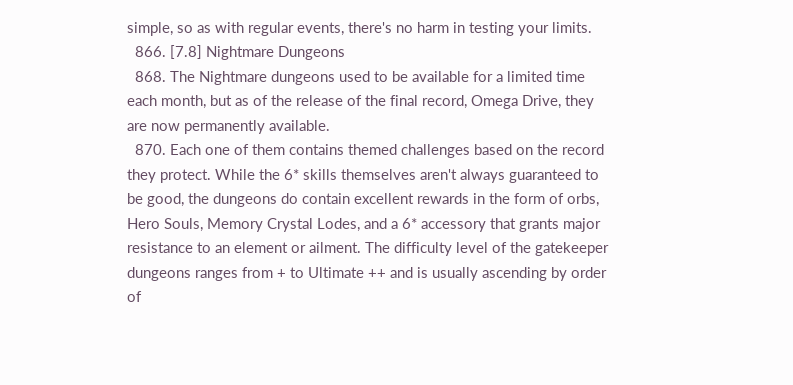simple, so as with regular events, there's no harm in testing your limits.
  866. [7.8] Nightmare Dungeons
  868. The Nightmare dungeons used to be available for a limited time each month, but as of the release of the final record, Omega Drive, they are now permanently available.
  870. Each one of them contains themed challenges based on the record they protect. While the 6* skills themselves aren't always guaranteed to be good, the dungeons do contain excellent rewards in the form of orbs, Hero Souls, Memory Crystal Lodes, and a 6* accessory that grants major resistance to an element or ailment. The difficulty level of the gatekeeper dungeons ranges from + to Ultimate ++ and is usually ascending by order of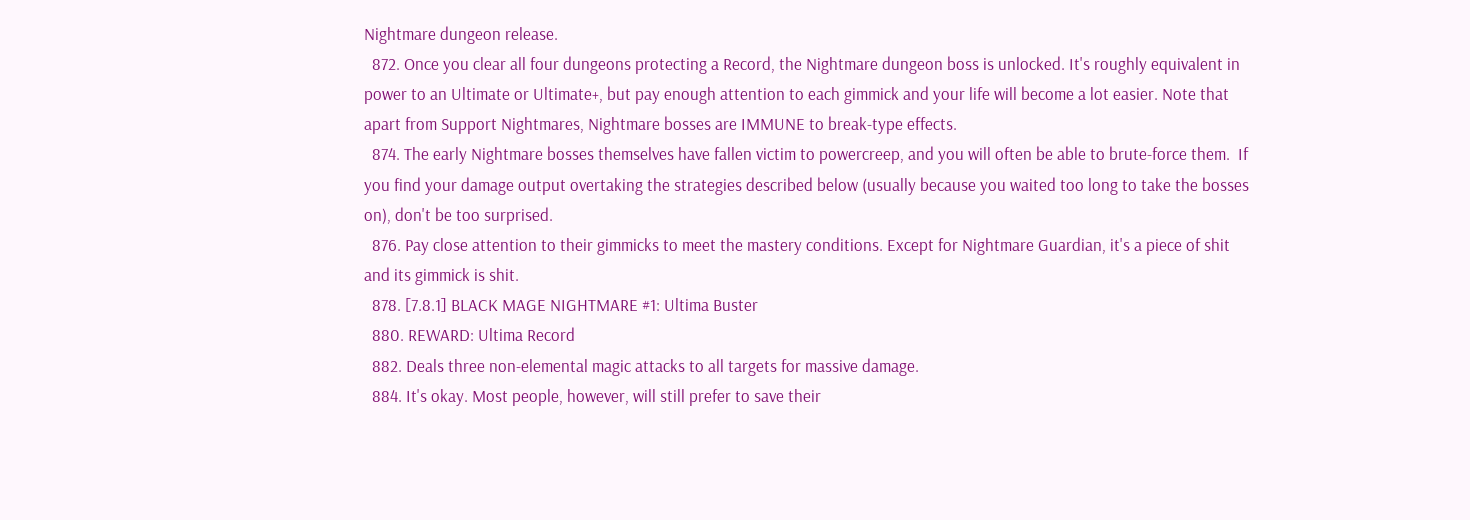Nightmare dungeon release.
  872. Once you clear all four dungeons protecting a Record, the Nightmare dungeon boss is unlocked. It's roughly equivalent in power to an Ultimate or Ultimate+, but pay enough attention to each gimmick and your life will become a lot easier. Note that apart from Support Nightmares, Nightmare bosses are IMMUNE to break-type effects.
  874. The early Nightmare bosses themselves have fallen victim to powercreep, and you will often be able to brute-force them.  If you find your damage output overtaking the strategies described below (usually because you waited too long to take the bosses on), don't be too surprised.
  876. Pay close attention to their gimmicks to meet the mastery conditions. Except for Nightmare Guardian, it's a piece of shit and its gimmick is shit.
  878. [7.8.1] BLACK MAGE NIGHTMARE #1: Ultima Buster
  880. REWARD: Ultima Record
  882. Deals three non-elemental magic attacks to all targets for massive damage.
  884. It's okay. Most people, however, will still prefer to save their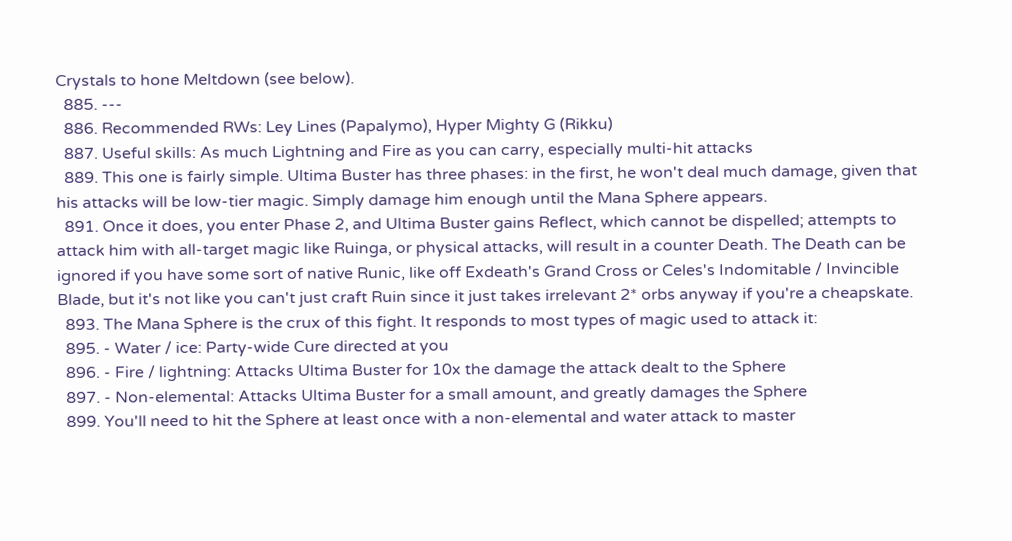Crystals to hone Meltdown (see below).
  885. ---
  886. Recommended RWs: Ley Lines (Papalymo), Hyper Mighty G (Rikku)
  887. Useful skills: As much Lightning and Fire as you can carry, especially multi-hit attacks
  889. This one is fairly simple. Ultima Buster has three phases: in the first, he won't deal much damage, given that his attacks will be low-tier magic. Simply damage him enough until the Mana Sphere appears.
  891. Once it does, you enter Phase 2, and Ultima Buster gains Reflect, which cannot be dispelled; attempts to attack him with all-target magic like Ruinga, or physical attacks, will result in a counter Death. The Death can be ignored if you have some sort of native Runic, like off Exdeath's Grand Cross or Celes's Indomitable / Invincible Blade, but it's not like you can't just craft Ruin since it just takes irrelevant 2* orbs anyway if you're a cheapskate.
  893. The Mana Sphere is the crux of this fight. It responds to most types of magic used to attack it:
  895. - Water / ice: Party-wide Cure directed at you
  896. - Fire / lightning: Attacks Ultima Buster for 10x the damage the attack dealt to the Sphere
  897. - Non-elemental: Attacks Ultima Buster for a small amount, and greatly damages the Sphere
  899. You'll need to hit the Sphere at least once with a non-elemental and water attack to master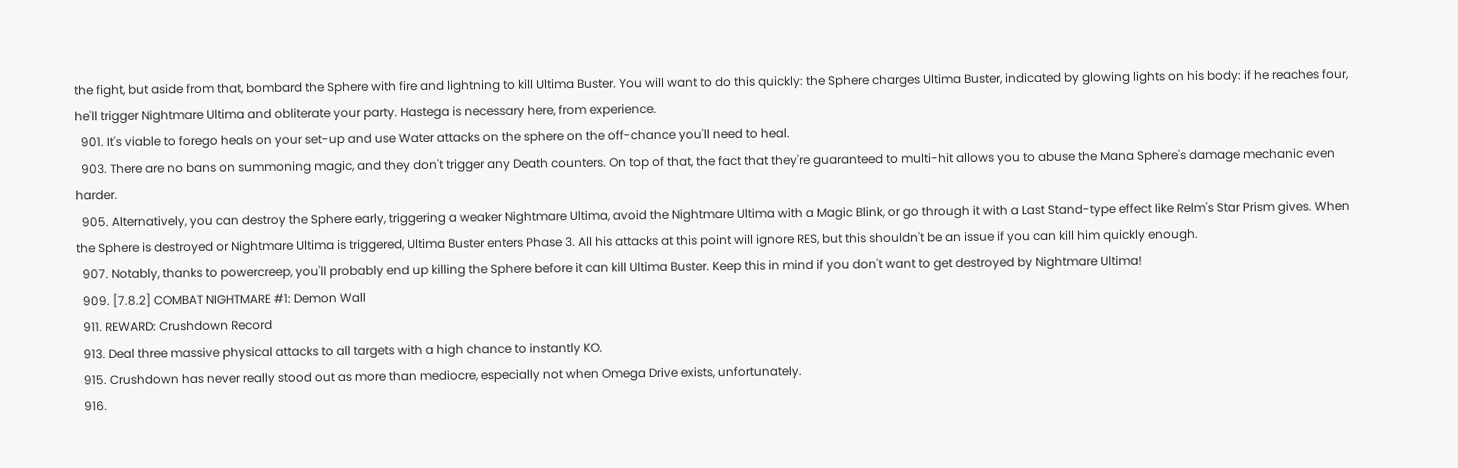the fight, but aside from that, bombard the Sphere with fire and lightning to kill Ultima Buster. You will want to do this quickly: the Sphere charges Ultima Buster, indicated by glowing lights on his body: if he reaches four, he'll trigger Nightmare Ultima and obliterate your party. Hastega is necessary here, from experience.
  901. It's viable to forego heals on your set-up and use Water attacks on the sphere on the off-chance you'll need to heal.
  903. There are no bans on summoning magic, and they don't trigger any Death counters. On top of that, the fact that they're guaranteed to multi-hit allows you to abuse the Mana Sphere's damage mechanic even harder.
  905. Alternatively, you can destroy the Sphere early, triggering a weaker Nightmare Ultima, avoid the Nightmare Ultima with a Magic Blink, or go through it with a Last Stand-type effect like Relm's Star Prism gives. When the Sphere is destroyed or Nightmare Ultima is triggered, Ultima Buster enters Phase 3. All his attacks at this point will ignore RES, but this shouldn't be an issue if you can kill him quickly enough.
  907. Notably, thanks to powercreep, you'll probably end up killing the Sphere before it can kill Ultima Buster. Keep this in mind if you don't want to get destroyed by Nightmare Ultima!
  909. [7.8.2] COMBAT NIGHTMARE #1: Demon Wall
  911. REWARD: Crushdown Record
  913. Deal three massive physical attacks to all targets with a high chance to instantly KO.
  915. Crushdown has never really stood out as more than mediocre, especially not when Omega Drive exists, unfortunately.
  916.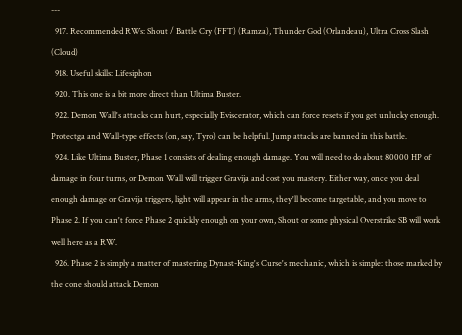---
  917. Recommended RWs: Shout / Battle Cry (FFT) (Ramza), Thunder God (Orlandeau), Ultra Cross Slash (Cloud)
  918. Useful skills: Lifesiphon
  920. This one is a bit more direct than Ultima Buster.
  922. Demon Wall's attacks can hurt, especially Eviscerator, which can force resets if you get unlucky enough. Protectga and Wall-type effects (on, say, Tyro) can be helpful. Jump attacks are banned in this battle.
  924. Like Ultima Buster, Phase 1 consists of dealing enough damage. You will need to do about 80000 HP of damage in four turns, or Demon Wall will trigger Gravija and cost you mastery. Either way, once you deal enough damage or Gravija triggers, light will appear in the arms, they'll become targetable, and you move to Phase 2. If you can't force Phase 2 quickly enough on your own, Shout or some physical Overstrike SB will work well here as a RW.
  926. Phase 2 is simply a matter of mastering Dynast-King's Curse's mechanic, which is simple: those marked by the cone should attack Demon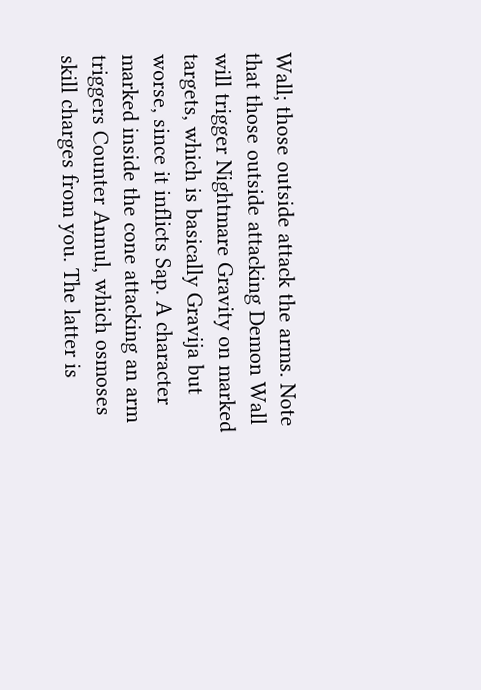Wall; those outside attack the arms. Note that those outside attacking Demon Wall will trigger Nightmare Gravity on marked targets, which is basically Gravija but worse, since it inflicts Sap. A character marked inside the cone attacking an arm triggers Counter Annul, which osmoses skill charges from you. The latter is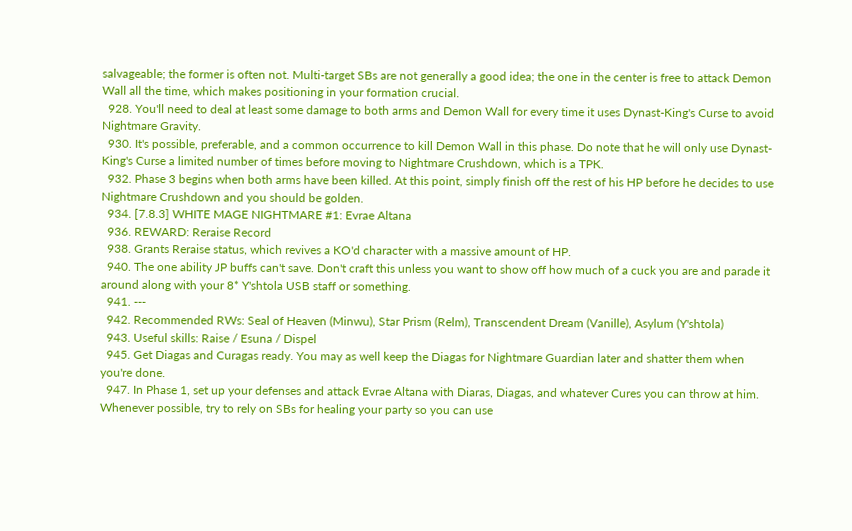salvageable; the former is often not. Multi-target SBs are not generally a good idea; the one in the center is free to attack Demon Wall all the time, which makes positioning in your formation crucial.
  928. You'll need to deal at least some damage to both arms and Demon Wall for every time it uses Dynast-King's Curse to avoid Nightmare Gravity.
  930. It's possible, preferable, and a common occurrence to kill Demon Wall in this phase. Do note that he will only use Dynast-King's Curse a limited number of times before moving to Nightmare Crushdown, which is a TPK.
  932. Phase 3 begins when both arms have been killed. At this point, simply finish off the rest of his HP before he decides to use Nightmare Crushdown and you should be golden.
  934. [7.8.3] WHITE MAGE NIGHTMARE #1: Evrae Altana
  936. REWARD: Reraise Record
  938. Grants Reraise status, which revives a KO'd character with a massive amount of HP.
  940. The one ability JP buffs can't save. Don't craft this unless you want to show off how much of a cuck you are and parade it around along with your 8* Y'shtola USB staff or something.
  941. ---
  942. Recommended RWs: Seal of Heaven (Minwu), Star Prism (Relm), Transcendent Dream (Vanille), Asylum (Y'shtola)
  943. Useful skills: Raise / Esuna / Dispel
  945. Get Diagas and Curagas ready. You may as well keep the Diagas for Nightmare Guardian later and shatter them when you're done.
  947. In Phase 1, set up your defenses and attack Evrae Altana with Diaras, Diagas, and whatever Cures you can throw at him. Whenever possible, try to rely on SBs for healing your party so you can use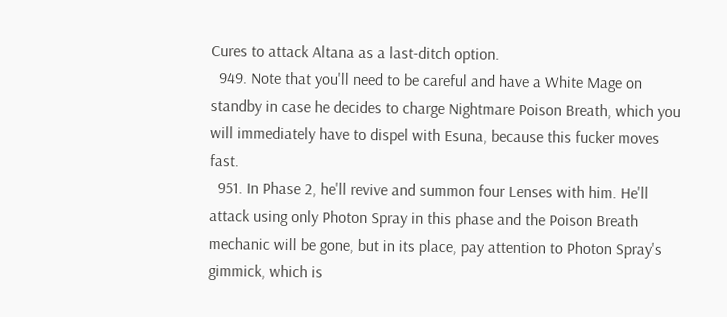Cures to attack Altana as a last-ditch option.
  949. Note that you'll need to be careful and have a White Mage on standby in case he decides to charge Nightmare Poison Breath, which you will immediately have to dispel with Esuna, because this fucker moves fast.
  951. In Phase 2, he'll revive and summon four Lenses with him. He'll attack using only Photon Spray in this phase and the Poison Breath mechanic will be gone, but in its place, pay attention to Photon Spray's gimmick, which is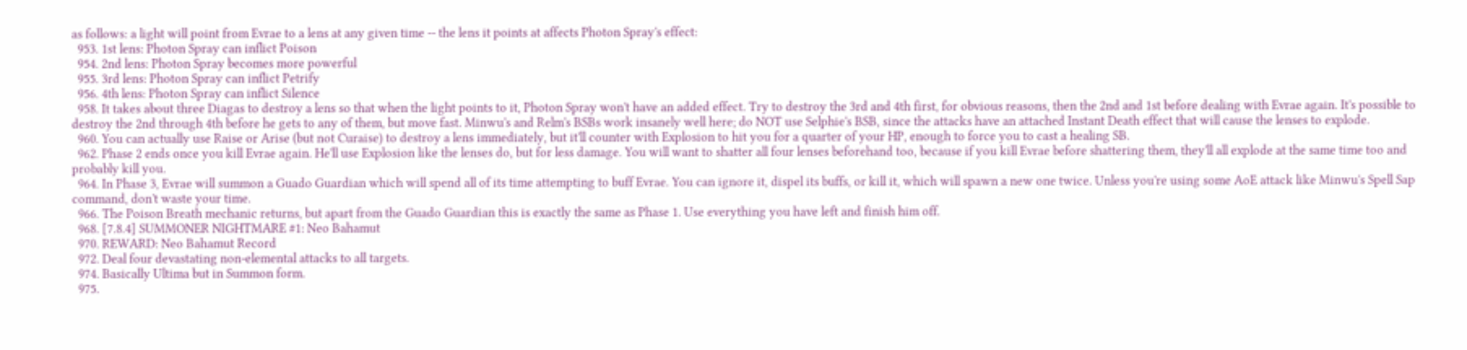as follows: a light will point from Evrae to a lens at any given time -- the lens it points at affects Photon Spray's effect:
  953. 1st lens: Photon Spray can inflict Poison
  954. 2nd lens: Photon Spray becomes more powerful
  955. 3rd lens: Photon Spray can inflict Petrify
  956. 4th lens: Photon Spray can inflict Silence
  958. It takes about three Diagas to destroy a lens so that when the light points to it, Photon Spray won't have an added effect. Try to destroy the 3rd and 4th first, for obvious reasons, then the 2nd and 1st before dealing with Evrae again. It's possible to destroy the 2nd through 4th before he gets to any of them, but move fast. Minwu's and Relm's BSBs work insanely well here; do NOT use Selphie's BSB, since the attacks have an attached Instant Death effect that will cause the lenses to explode.
  960. You can actually use Raise or Arise (but not Curaise) to destroy a lens immediately, but it'll counter with Explosion to hit you for a quarter of your HP, enough to force you to cast a healing SB.
  962. Phase 2 ends once you kill Evrae again. He'll use Explosion like the lenses do, but for less damage. You will want to shatter all four lenses beforehand too, because if you kill Evrae before shattering them, they'll all explode at the same time too and probably kill you.
  964. In Phase 3, Evrae will summon a Guado Guardian which will spend all of its time attempting to buff Evrae. You can ignore it, dispel its buffs, or kill it, which will spawn a new one twice. Unless you're using some AoE attack like Minwu's Spell Sap command, don't waste your time.
  966. The Poison Breath mechanic returns, but apart from the Guado Guardian this is exactly the same as Phase 1. Use everything you have left and finish him off.
  968. [7.8.4] SUMMONER NIGHTMARE #1: Neo Bahamut
  970. REWARD: Neo Bahamut Record
  972. Deal four devastating non-elemental attacks to all targets.
  974. Basically Ultima but in Summon form.
  975.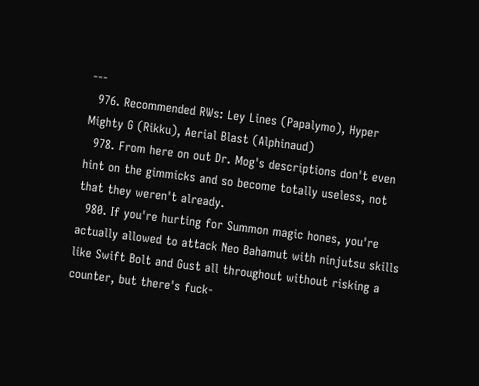---
  976. Recommended RWs: Ley Lines (Papalymo), Hyper Mighty G (Rikku), Aerial Blast (Alphinaud)
  978. From here on out Dr. Mog's descriptions don't even hint on the gimmicks and so become totally useless, not that they weren't already.
  980. If you're hurting for Summon magic hones, you're actually allowed to attack Neo Bahamut with ninjutsu skills like Swift Bolt and Gust all throughout without risking a counter, but there's fuck-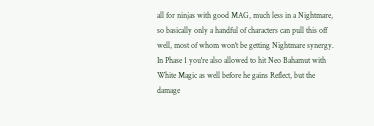all for ninjas with good MAG, much less in a Nightmare, so basically only a handful of characters can pull this off well, most of whom won't be getting Nightmare synergy. In Phase 1 you're also allowed to hit Neo Bahamut with White Magic as well before he gains Reflect, but the damage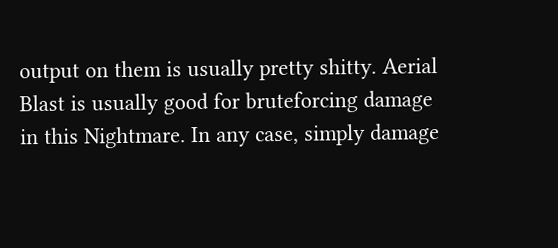output on them is usually pretty shitty. Aerial Blast is usually good for bruteforcing damage in this Nightmare. In any case, simply damage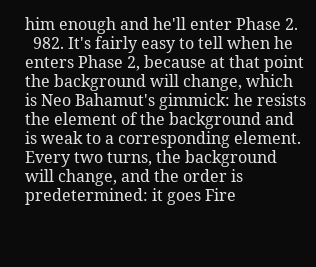him enough and he'll enter Phase 2.
  982. It's fairly easy to tell when he enters Phase 2, because at that point the background will change, which is Neo Bahamut's gimmick: he resists the element of the background and is weak to a corresponding element. Every two turns, the background will change, and the order is predetermined: it goes Fire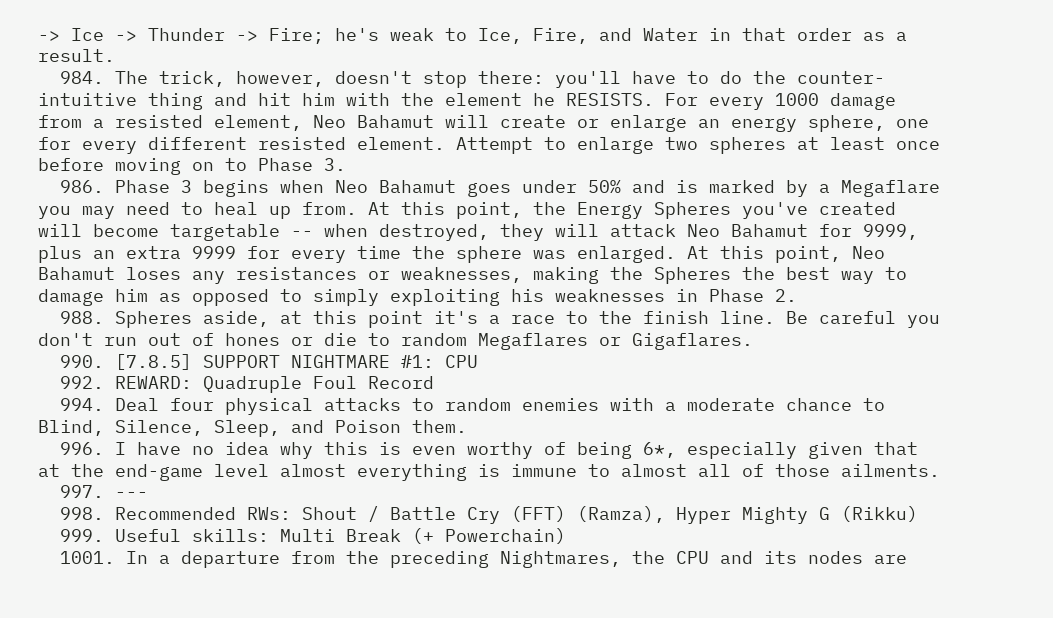-> Ice -> Thunder -> Fire; he's weak to Ice, Fire, and Water in that order as a result.
  984. The trick, however, doesn't stop there: you'll have to do the counter-intuitive thing and hit him with the element he RESISTS. For every 1000 damage from a resisted element, Neo Bahamut will create or enlarge an energy sphere, one for every different resisted element. Attempt to enlarge two spheres at least once before moving on to Phase 3.
  986. Phase 3 begins when Neo Bahamut goes under 50% and is marked by a Megaflare you may need to heal up from. At this point, the Energy Spheres you've created will become targetable -- when destroyed, they will attack Neo Bahamut for 9999, plus an extra 9999 for every time the sphere was enlarged. At this point, Neo Bahamut loses any resistances or weaknesses, making the Spheres the best way to damage him as opposed to simply exploiting his weaknesses in Phase 2.
  988. Spheres aside, at this point it's a race to the finish line. Be careful you don't run out of hones or die to random Megaflares or Gigaflares.
  990. [7.8.5] SUPPORT NIGHTMARE #1: CPU
  992. REWARD: Quadruple Foul Record
  994. Deal four physical attacks to random enemies with a moderate chance to Blind, Silence, Sleep, and Poison them.
  996. I have no idea why this is even worthy of being 6*, especially given that at the end-game level almost everything is immune to almost all of those ailments.
  997. ---
  998. Recommended RWs: Shout / Battle Cry (FFT) (Ramza), Hyper Mighty G (Rikku)
  999. Useful skills: Multi Break (+ Powerchain)
  1001. In a departure from the preceding Nightmares, the CPU and its nodes are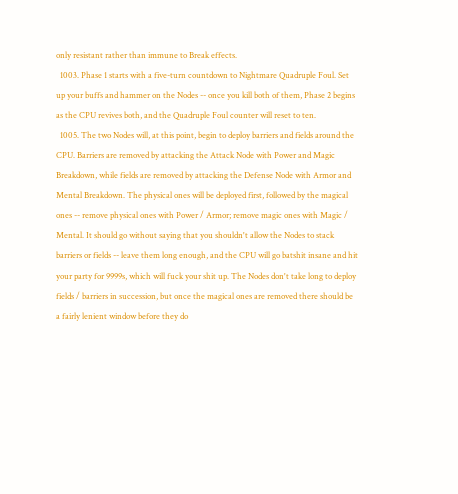only resistant rather than immune to Break effects.
  1003. Phase 1 starts with a five-turn countdown to Nightmare Quadruple Foul. Set up your buffs and hammer on the Nodes -- once you kill both of them, Phase 2 begins as the CPU revives both, and the Quadruple Foul counter will reset to ten.
  1005. The two Nodes will, at this point, begin to deploy barriers and fields around the CPU. Barriers are removed by attacking the Attack Node with Power and Magic Breakdown, while fields are removed by attacking the Defense Node with Armor and Mental Breakdown. The physical ones will be deployed first, followed by the magical ones -- remove physical ones with Power / Armor; remove magic ones with Magic / Mental. It should go without saying that you shouldn't allow the Nodes to stack barriers or fields -- leave them long enough, and the CPU will go batshit insane and hit your party for 9999s, which will fuck your shit up. The Nodes don't take long to deploy fields / barriers in succession, but once the magical ones are removed there should be a fairly lenient window before they do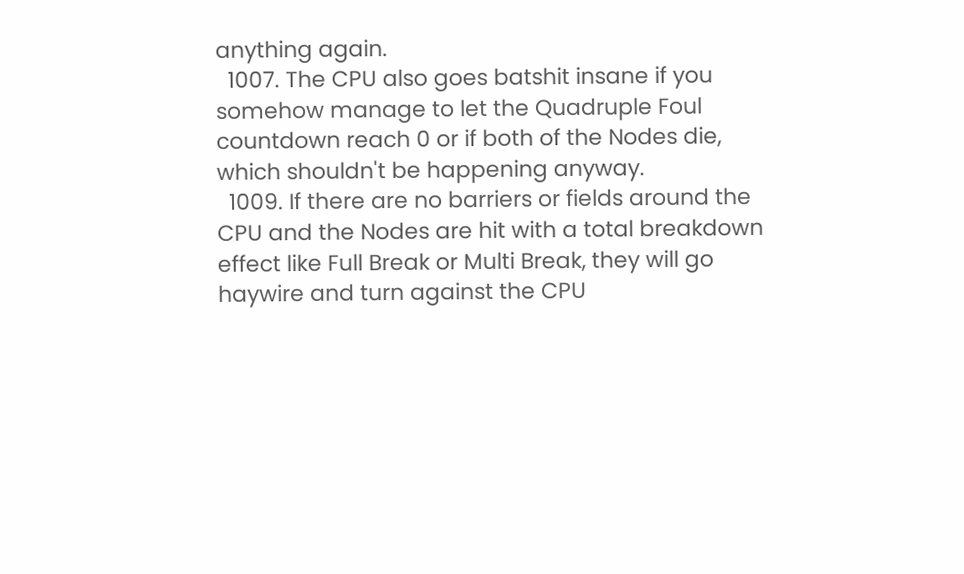anything again.
  1007. The CPU also goes batshit insane if you somehow manage to let the Quadruple Foul countdown reach 0 or if both of the Nodes die, which shouldn't be happening anyway.
  1009. If there are no barriers or fields around the CPU and the Nodes are hit with a total breakdown effect like Full Break or Multi Break, they will go haywire and turn against the CPU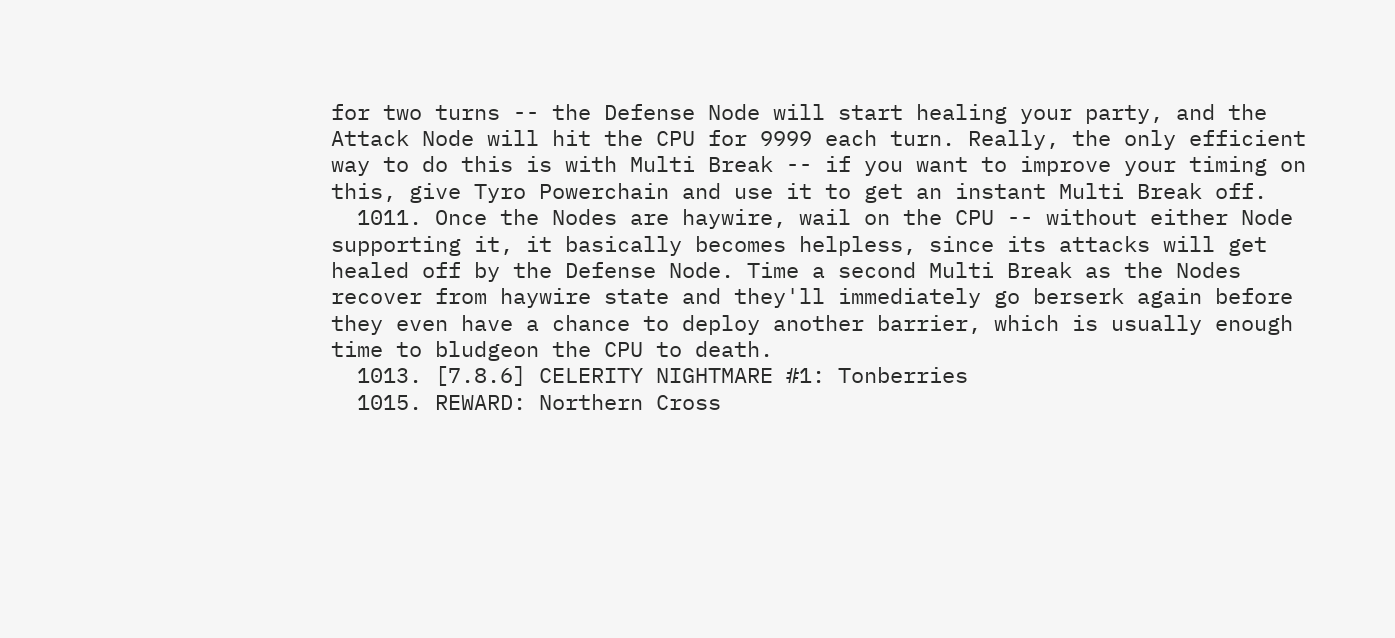for two turns -- the Defense Node will start healing your party, and the Attack Node will hit the CPU for 9999 each turn. Really, the only efficient way to do this is with Multi Break -- if you want to improve your timing on this, give Tyro Powerchain and use it to get an instant Multi Break off.
  1011. Once the Nodes are haywire, wail on the CPU -- without either Node supporting it, it basically becomes helpless, since its attacks will get healed off by the Defense Node. Time a second Multi Break as the Nodes recover from haywire state and they'll immediately go berserk again before they even have a chance to deploy another barrier, which is usually enough time to bludgeon the CPU to death.
  1013. [7.8.6] CELERITY NIGHTMARE #1: Tonberries
  1015. REWARD: Northern Cross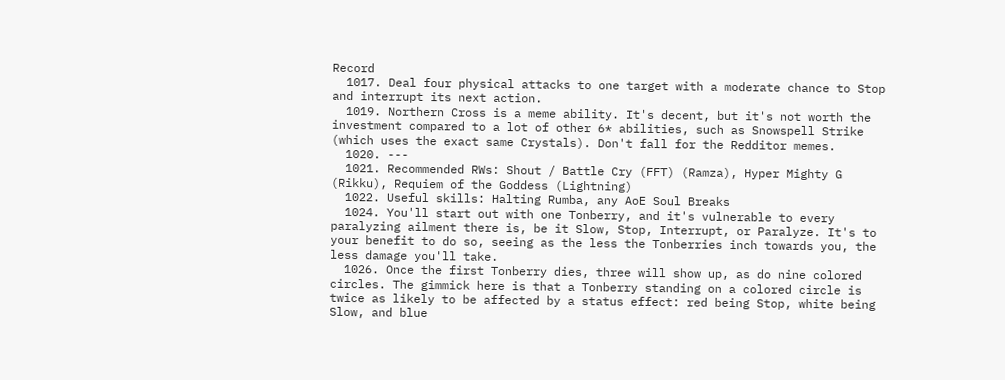Record
  1017. Deal four physical attacks to one target with a moderate chance to Stop and interrupt its next action.
  1019. Northern Cross is a meme ability. It's decent, but it's not worth the investment compared to a lot of other 6* abilities, such as Snowspell Strike (which uses the exact same Crystals). Don't fall for the Redditor memes.
  1020. ---
  1021. Recommended RWs: Shout / Battle Cry (FFT) (Ramza), Hyper Mighty G (Rikku), Requiem of the Goddess (Lightning)
  1022. Useful skills: Halting Rumba, any AoE Soul Breaks
  1024. You'll start out with one Tonberry, and it's vulnerable to every paralyzing ailment there is, be it Slow, Stop, Interrupt, or Paralyze. It's to your benefit to do so, seeing as the less the Tonberries inch towards you, the less damage you'll take.
  1026. Once the first Tonberry dies, three will show up, as do nine colored circles. The gimmick here is that a Tonberry standing on a colored circle is twice as likely to be affected by a status effect: red being Stop, white being Slow, and blue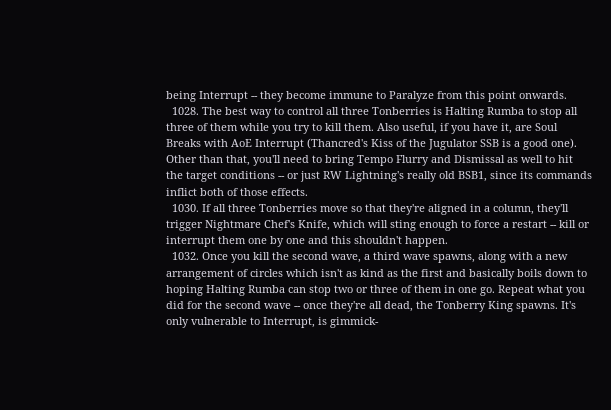being Interrupt -- they become immune to Paralyze from this point onwards.
  1028. The best way to control all three Tonberries is Halting Rumba to stop all three of them while you try to kill them. Also useful, if you have it, are Soul Breaks with AoE Interrupt (Thancred's Kiss of the Jugulator SSB is a good one). Other than that, you'll need to bring Tempo Flurry and Dismissal as well to hit the target conditions -- or just RW Lightning's really old BSB1, since its commands inflict both of those effects.
  1030. If all three Tonberries move so that they're aligned in a column, they'll trigger Nightmare Chef's Knife, which will sting enough to force a restart -- kill or interrupt them one by one and this shouldn't happen.
  1032. Once you kill the second wave, a third wave spawns, along with a new arrangement of circles which isn't as kind as the first and basically boils down to hoping Halting Rumba can stop two or three of them in one go. Repeat what you did for the second wave -- once they're all dead, the Tonberry King spawns. It's only vulnerable to Interrupt, is gimmick-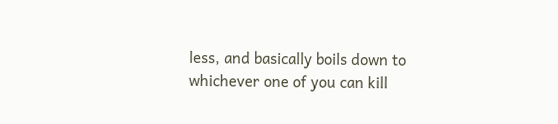less, and basically boils down to whichever one of you can kill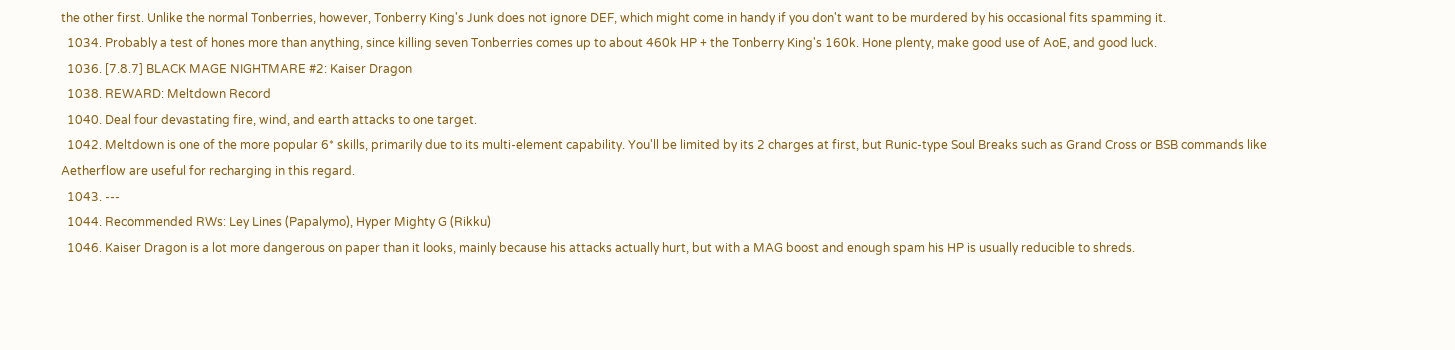the other first. Unlike the normal Tonberries, however, Tonberry King's Junk does not ignore DEF, which might come in handy if you don't want to be murdered by his occasional fits spamming it.
  1034. Probably a test of hones more than anything, since killing seven Tonberries comes up to about 460k HP + the Tonberry King's 160k. Hone plenty, make good use of AoE, and good luck.
  1036. [7.8.7] BLACK MAGE NIGHTMARE #2: Kaiser Dragon
  1038. REWARD: Meltdown Record
  1040. Deal four devastating fire, wind, and earth attacks to one target.
  1042. Meltdown is one of the more popular 6* skills, primarily due to its multi-element capability. You'll be limited by its 2 charges at first, but Runic-type Soul Breaks such as Grand Cross or BSB commands like Aetherflow are useful for recharging in this regard.
  1043. ---
  1044. Recommended RWs: Ley Lines (Papalymo), Hyper Mighty G (Rikku)
  1046. Kaiser Dragon is a lot more dangerous on paper than it looks, mainly because his attacks actually hurt, but with a MAG boost and enough spam his HP is usually reducible to shreds.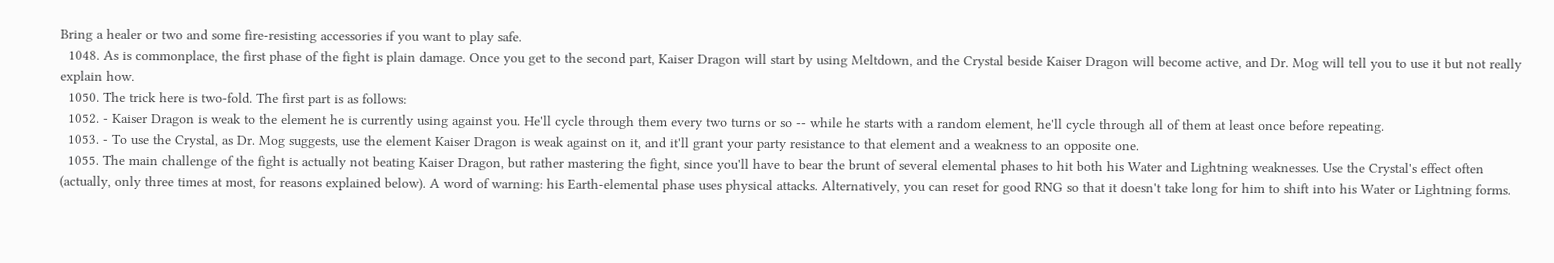Bring a healer or two and some fire-resisting accessories if you want to play safe.
  1048. As is commonplace, the first phase of the fight is plain damage. Once you get to the second part, Kaiser Dragon will start by using Meltdown, and the Crystal beside Kaiser Dragon will become active, and Dr. Mog will tell you to use it but not really explain how.
  1050. The trick here is two-fold. The first part is as follows:
  1052. - Kaiser Dragon is weak to the element he is currently using against you. He'll cycle through them every two turns or so -- while he starts with a random element, he'll cycle through all of them at least once before repeating.
  1053. - To use the Crystal, as Dr. Mog suggests, use the element Kaiser Dragon is weak against on it, and it'll grant your party resistance to that element and a weakness to an opposite one.
  1055. The main challenge of the fight is actually not beating Kaiser Dragon, but rather mastering the fight, since you'll have to bear the brunt of several elemental phases to hit both his Water and Lightning weaknesses. Use the Crystal's effect often (actually, only three times at most, for reasons explained below). A word of warning: his Earth-elemental phase uses physical attacks. Alternatively, you can reset for good RNG so that it doesn't take long for him to shift into his Water or Lightning forms.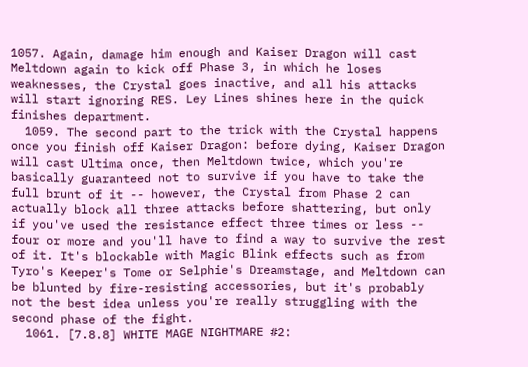1057. Again, damage him enough and Kaiser Dragon will cast Meltdown again to kick off Phase 3, in which he loses weaknesses, the Crystal goes inactive, and all his attacks will start ignoring RES. Ley Lines shines here in the quick finishes department.
  1059. The second part to the trick with the Crystal happens once you finish off Kaiser Dragon: before dying, Kaiser Dragon will cast Ultima once, then Meltdown twice, which you're basically guaranteed not to survive if you have to take the full brunt of it -- however, the Crystal from Phase 2 can actually block all three attacks before shattering, but only if you've used the resistance effect three times or less -- four or more and you'll have to find a way to survive the rest of it. It's blockable with Magic Blink effects such as from Tyro's Keeper's Tome or Selphie's Dreamstage, and Meltdown can be blunted by fire-resisting accessories, but it's probably not the best idea unless you're really struggling with the second phase of the fight.
  1061. [7.8.8] WHITE MAGE NIGHTMARE #2: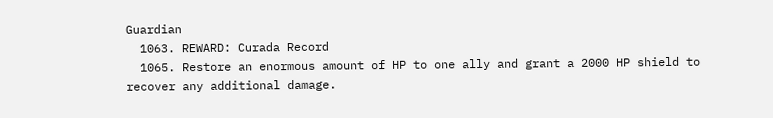Guardian
  1063. REWARD: Curada Record
  1065. Restore an enormous amount of HP to one ally and grant a 2000 HP shield to recover any additional damage.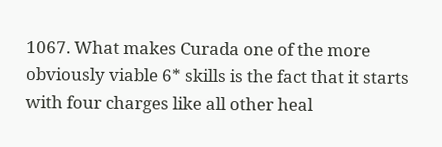1067. What makes Curada one of the more obviously viable 6* skills is the fact that it starts with four charges like all other heal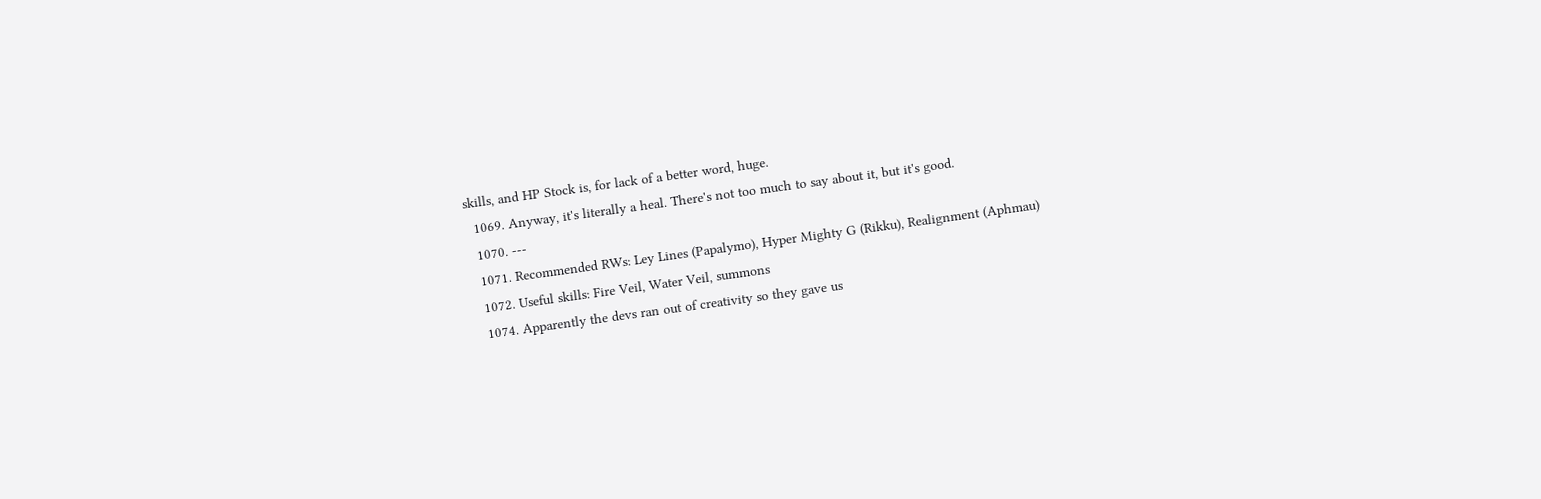skills, and HP Stock is, for lack of a better word, huge.
  1069. Anyway, it's literally a heal. There's not too much to say about it, but it's good.
  1070. ---
  1071. Recommended RWs: Ley Lines (Papalymo), Hyper Mighty G (Rikku), Realignment (Aphmau)
  1072. Useful skills: Fire Veil, Water Veil, summons
  1074. Apparently the devs ran out of creativity so they gave us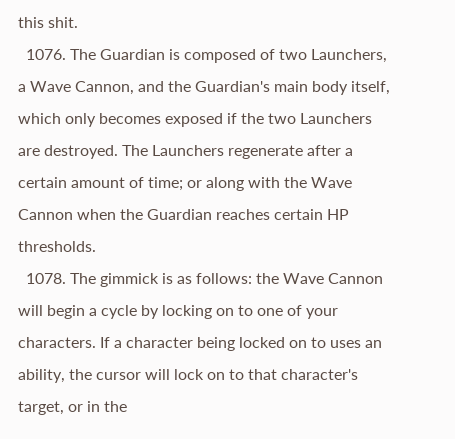this shit.
  1076. The Guardian is composed of two Launchers, a Wave Cannon, and the Guardian's main body itself, which only becomes exposed if the two Launchers are destroyed. The Launchers regenerate after a certain amount of time; or along with the Wave Cannon when the Guardian reaches certain HP thresholds.
  1078. The gimmick is as follows: the Wave Cannon will begin a cycle by locking on to one of your characters. If a character being locked on to uses an ability, the cursor will lock on to that character's target, or in the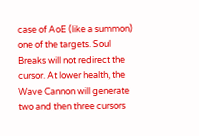case of AoE (like a summon) one of the targets. Soul Breaks will not redirect the cursor. At lower health, the Wave Cannon will generate two and then three cursors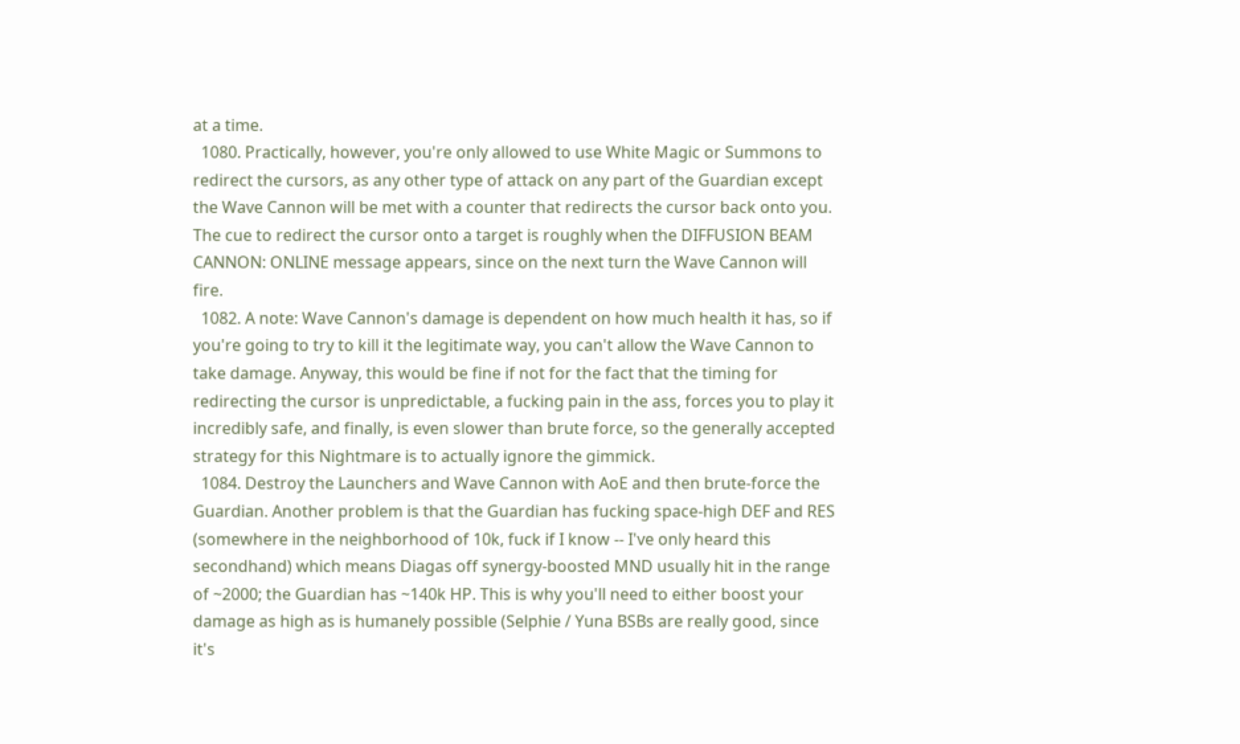at a time.
  1080. Practically, however, you're only allowed to use White Magic or Summons to redirect the cursors, as any other type of attack on any part of the Guardian except the Wave Cannon will be met with a counter that redirects the cursor back onto you. The cue to redirect the cursor onto a target is roughly when the DIFFUSION BEAM CANNON: ONLINE message appears, since on the next turn the Wave Cannon will fire.
  1082. A note: Wave Cannon's damage is dependent on how much health it has, so if you're going to try to kill it the legitimate way, you can't allow the Wave Cannon to take damage. Anyway, this would be fine if not for the fact that the timing for redirecting the cursor is unpredictable, a fucking pain in the ass, forces you to play it incredibly safe, and finally, is even slower than brute force, so the generally accepted strategy for this Nightmare is to actually ignore the gimmick.
  1084. Destroy the Launchers and Wave Cannon with AoE and then brute-force the Guardian. Another problem is that the Guardian has fucking space-high DEF and RES (somewhere in the neighborhood of 10k, fuck if I know -- I've only heard this secondhand) which means Diagas off synergy-boosted MND usually hit in the range of ~2000; the Guardian has ~140k HP. This is why you'll need to either boost your damage as high as is humanely possible (Selphie / Yuna BSBs are really good, since it's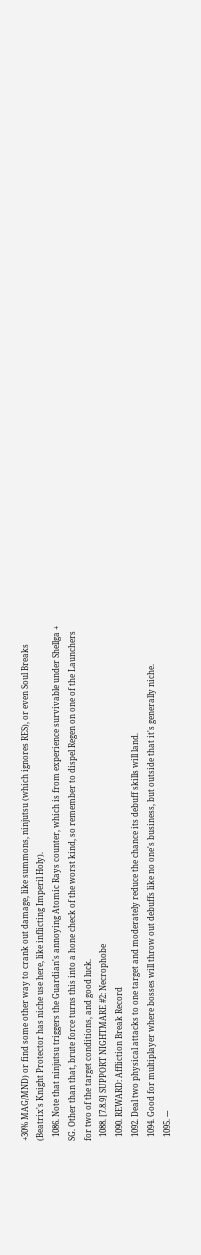+30% MAG/MND) or find some other way to crank out damage, like summons, ninjutsu (which ignores RES), or even Soul Breaks (Beatrix's Knight Protector has niche use here, like inflicting Imperil Holy).
  1086. Note that ninjutsu triggers the Guardian's annoying Atomic Rays counter, which is from experience survivable under Shellga + SG. Other than that, brute force turns this into a hone check of the worst kind, so remember to dispel Regen on one of the Launchers for two of the target conditions, and good luck.
  1088. [7.8.9] SUPPORT NIGHTMARE #2: Necrophobe
  1090. REWARD: Affliction Break Record
  1092. Deal two physical attacks to one target and moderately reduce the chance its debuff skills will land.
  1094. Good for multiplayer where bosses will throw out debuffs like no one's business, but outside that it's generally niche.
  1095. ---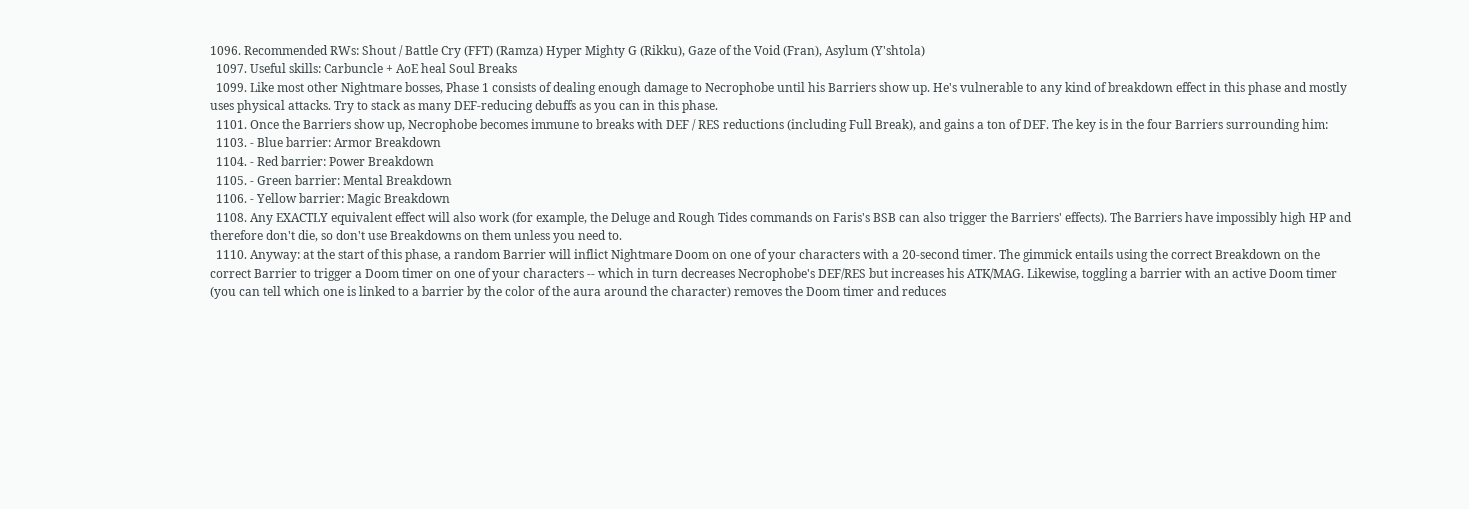1096. Recommended RWs: Shout / Battle Cry (FFT) (Ramza) Hyper Mighty G (Rikku), Gaze of the Void (Fran), Asylum (Y'shtola)
  1097. Useful skills: Carbuncle + AoE heal Soul Breaks
  1099. Like most other Nightmare bosses, Phase 1 consists of dealing enough damage to Necrophobe until his Barriers show up. He's vulnerable to any kind of breakdown effect in this phase and mostly uses physical attacks. Try to stack as many DEF-reducing debuffs as you can in this phase.
  1101. Once the Barriers show up, Necrophobe becomes immune to breaks with DEF / RES reductions (including Full Break), and gains a ton of DEF. The key is in the four Barriers surrounding him:
  1103. - Blue barrier: Armor Breakdown
  1104. - Red barrier: Power Breakdown
  1105. - Green barrier: Mental Breakdown
  1106. - Yellow barrier: Magic Breakdown
  1108. Any EXACTLY equivalent effect will also work (for example, the Deluge and Rough Tides commands on Faris's BSB can also trigger the Barriers' effects). The Barriers have impossibly high HP and therefore don't die, so don't use Breakdowns on them unless you need to.
  1110. Anyway: at the start of this phase, a random Barrier will inflict Nightmare Doom on one of your characters with a 20-second timer. The gimmick entails using the correct Breakdown on the correct Barrier to trigger a Doom timer on one of your characters -- which in turn decreases Necrophobe's DEF/RES but increases his ATK/MAG. Likewise, toggling a barrier with an active Doom timer (you can tell which one is linked to a barrier by the color of the aura around the character) removes the Doom timer and reduces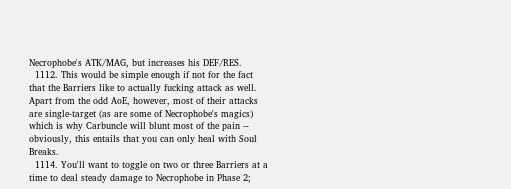Necrophobe's ATK/MAG, but increases his DEF/RES.
  1112. This would be simple enough if not for the fact that the Barriers like to actually fucking attack as well. Apart from the odd AoE, however, most of their attacks are single-target (as are some of Necrophobe's magics) which is why Carbuncle will blunt most of the pain -- obviously, this entails that you can only heal with Soul Breaks.
  1114. You'll want to toggle on two or three Barriers at a time to deal steady damage to Necrophobe in Phase 2;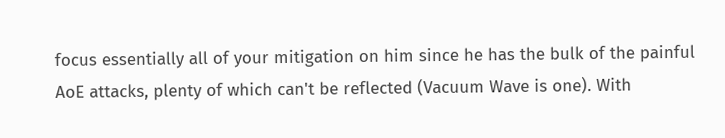focus essentially all of your mitigation on him since he has the bulk of the painful AoE attacks, plenty of which can't be reflected (Vacuum Wave is one). With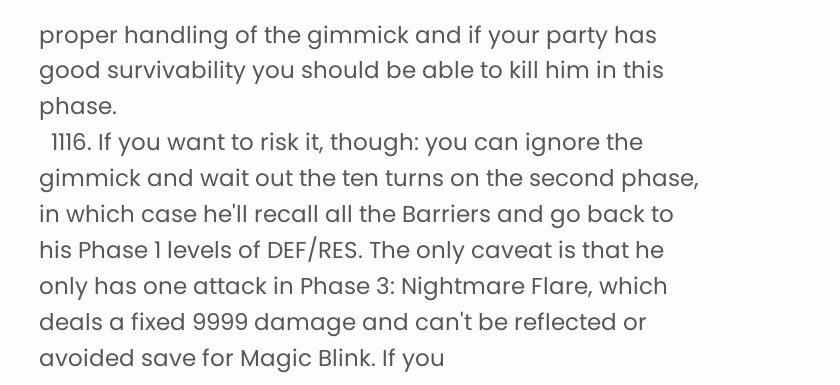proper handling of the gimmick and if your party has good survivability you should be able to kill him in this phase.
  1116. If you want to risk it, though: you can ignore the gimmick and wait out the ten turns on the second phase, in which case he'll recall all the Barriers and go back to his Phase 1 levels of DEF/RES. The only caveat is that he only has one attack in Phase 3: Nightmare Flare, which deals a fixed 9999 damage and can't be reflected or avoided save for Magic Blink. If you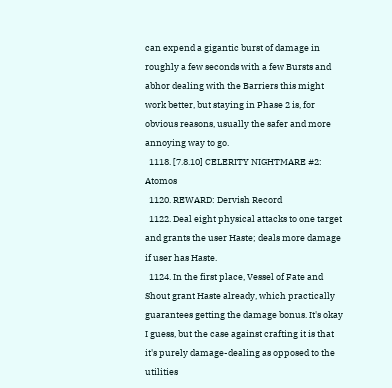can expend a gigantic burst of damage in roughly a few seconds with a few Bursts and abhor dealing with the Barriers this might work better, but staying in Phase 2 is, for obvious reasons, usually the safer and more annoying way to go.
  1118. [7.8.10] CELERITY NIGHTMARE #2: Atomos
  1120. REWARD: Dervish Record
  1122. Deal eight physical attacks to one target and grants the user Haste; deals more damage if user has Haste.
  1124. In the first place, Vessel of Fate and Shout grant Haste already, which practically guarantees getting the damage bonus. It's okay I guess, but the case against crafting it is that it's purely damage-dealing as opposed to the utilities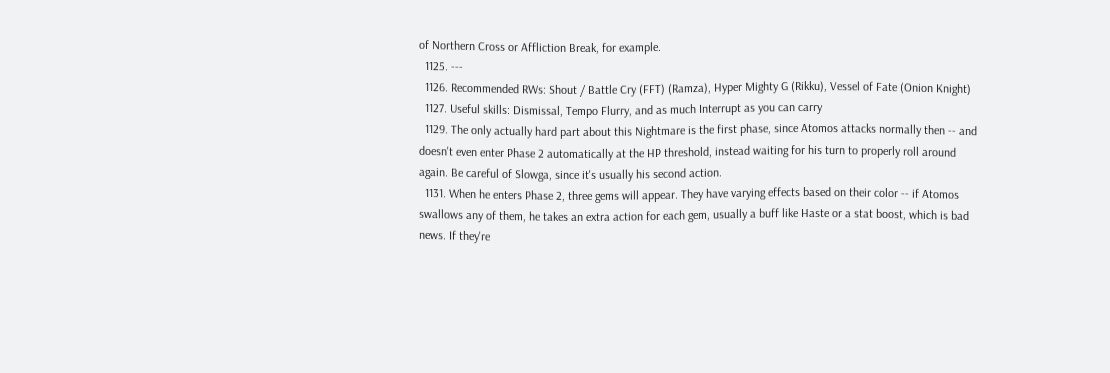of Northern Cross or Affliction Break, for example.
  1125. ---
  1126. Recommended RWs: Shout / Battle Cry (FFT) (Ramza), Hyper Mighty G (Rikku), Vessel of Fate (Onion Knight)
  1127. Useful skills: Dismissal, Tempo Flurry, and as much Interrupt as you can carry
  1129. The only actually hard part about this Nightmare is the first phase, since Atomos attacks normally then -- and doesn't even enter Phase 2 automatically at the HP threshold, instead waiting for his turn to properly roll around again. Be careful of Slowga, since it's usually his second action.
  1131. When he enters Phase 2, three gems will appear. They have varying effects based on their color -- if Atomos swallows any of them, he takes an extra action for each gem, usually a buff like Haste or a stat boost, which is bad news. If they're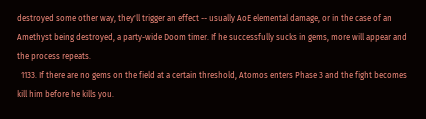destroyed some other way, they'll trigger an effect -- usually AoE elemental damage, or in the case of an Amethyst being destroyed, a party-wide Doom timer. If he successfully sucks in gems, more will appear and the process repeats.
  1133. If there are no gems on the field at a certain threshold, Atomos enters Phase 3 and the fight becomes kill him before he kills you.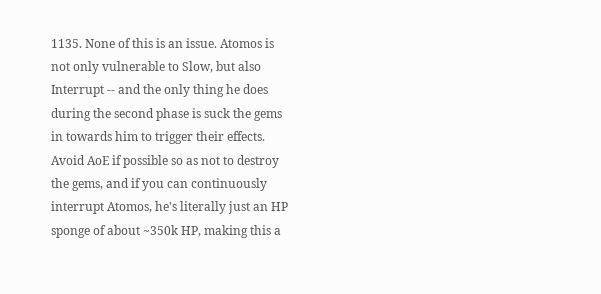1135. None of this is an issue. Atomos is not only vulnerable to Slow, but also Interrupt -- and the only thing he does during the second phase is suck the gems in towards him to trigger their effects. Avoid AoE if possible so as not to destroy the gems, and if you can continuously interrupt Atomos, he's literally just an HP sponge of about ~350k HP, making this a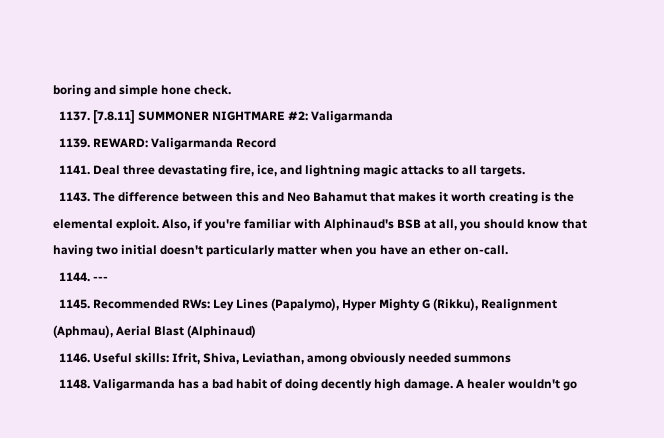boring and simple hone check.
  1137. [7.8.11] SUMMONER NIGHTMARE #2: Valigarmanda
  1139. REWARD: Valigarmanda Record
  1141. Deal three devastating fire, ice, and lightning magic attacks to all targets.
  1143. The difference between this and Neo Bahamut that makes it worth creating is the elemental exploit. Also, if you're familiar with Alphinaud's BSB at all, you should know that having two initial doesn't particularly matter when you have an ether on-call.
  1144. ---
  1145. Recommended RWs: Ley Lines (Papalymo), Hyper Mighty G (Rikku), Realignment (Aphmau), Aerial Blast (Alphinaud)
  1146. Useful skills: Ifrit, Shiva, Leviathan, among obviously needed summons
  1148. Valigarmanda has a bad habit of doing decently high damage. A healer wouldn't go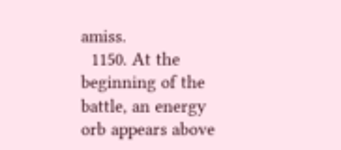amiss.
  1150. At the beginning of the battle, an energy orb appears above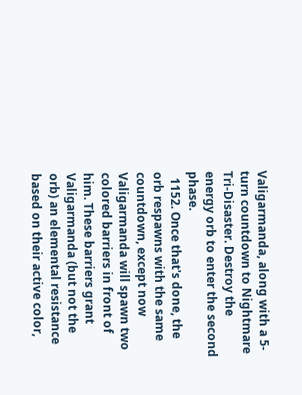Valigarmanda, along with a 5-turn countdown to Nightmare Tri-Disaster. Destroy the energy orb to enter the second phase.
  1152. Once that's done, the orb respawns with the same countdown, except now Valigarmanda will spawn two colored barriers in front of him. These barriers grant Valigarmanda (but not the orb) an elemental resistance based on their active color,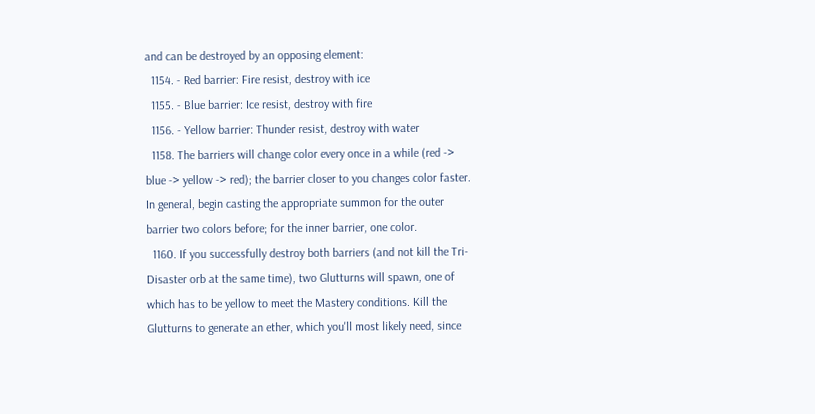and can be destroyed by an opposing element:
  1154. - Red barrier: Fire resist, destroy with ice
  1155. - Blue barrier: Ice resist, destroy with fire
  1156. - Yellow barrier: Thunder resist, destroy with water
  1158. The barriers will change color every once in a while (red -> blue -> yellow -> red); the barrier closer to you changes color faster. In general, begin casting the appropriate summon for the outer barrier two colors before; for the inner barrier, one color.
  1160. If you successfully destroy both barriers (and not kill the Tri-Disaster orb at the same time), two Glutturns will spawn, one of which has to be yellow to meet the Mastery conditions. Kill the Glutturns to generate an ether, which you'll most likely need, since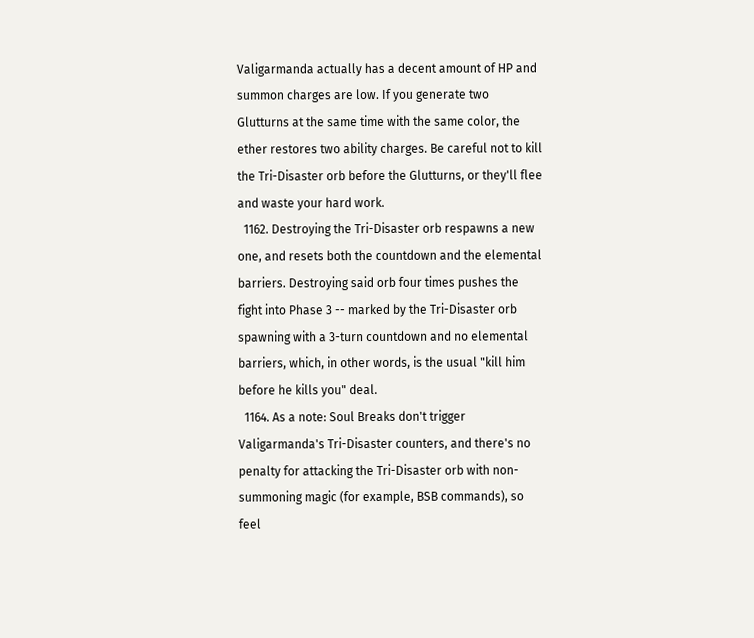Valigarmanda actually has a decent amount of HP and summon charges are low. If you generate two Glutturns at the same time with the same color, the ether restores two ability charges. Be careful not to kill the Tri-Disaster orb before the Glutturns, or they'll flee and waste your hard work.
  1162. Destroying the Tri-Disaster orb respawns a new one, and resets both the countdown and the elemental barriers. Destroying said orb four times pushes the fight into Phase 3 -- marked by the Tri-Disaster orb spawning with a 3-turn countdown and no elemental barriers, which, in other words, is the usual "kill him before he kills you" deal.
  1164. As a note: Soul Breaks don't trigger Valigarmanda's Tri-Disaster counters, and there's no penalty for attacking the Tri-Disaster orb with non-summoning magic (for example, BSB commands), so feel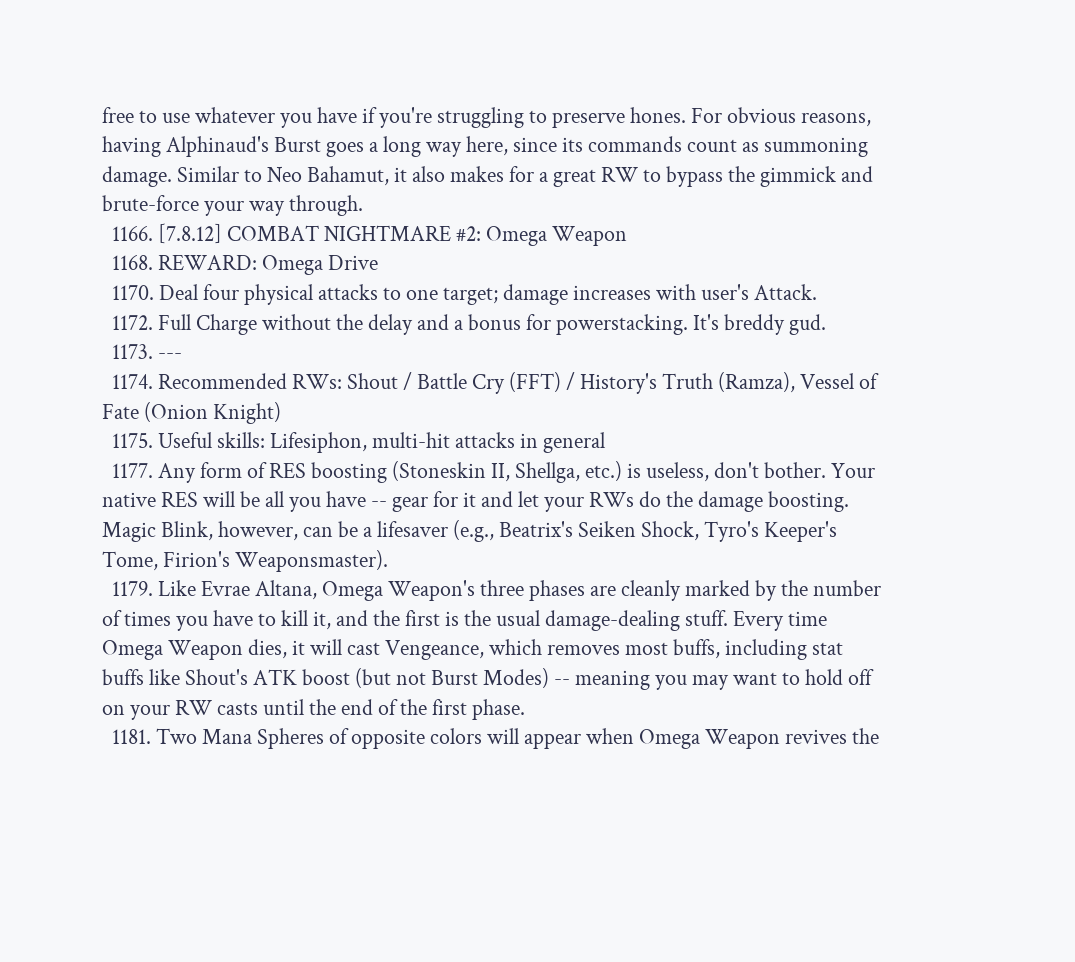free to use whatever you have if you're struggling to preserve hones. For obvious reasons, having Alphinaud's Burst goes a long way here, since its commands count as summoning damage. Similar to Neo Bahamut, it also makes for a great RW to bypass the gimmick and brute-force your way through.
  1166. [7.8.12] COMBAT NIGHTMARE #2: Omega Weapon
  1168. REWARD: Omega Drive
  1170. Deal four physical attacks to one target; damage increases with user's Attack.
  1172. Full Charge without the delay and a bonus for powerstacking. It's breddy gud.
  1173. ---
  1174. Recommended RWs: Shout / Battle Cry (FFT) / History's Truth (Ramza), Vessel of Fate (Onion Knight)
  1175. Useful skills: Lifesiphon, multi-hit attacks in general
  1177. Any form of RES boosting (Stoneskin II, Shellga, etc.) is useless, don't bother. Your native RES will be all you have -- gear for it and let your RWs do the damage boosting. Magic Blink, however, can be a lifesaver (e.g., Beatrix's Seiken Shock, Tyro's Keeper's Tome, Firion's Weaponsmaster).
  1179. Like Evrae Altana, Omega Weapon's three phases are cleanly marked by the number of times you have to kill it, and the first is the usual damage-dealing stuff. Every time Omega Weapon dies, it will cast Vengeance, which removes most buffs, including stat buffs like Shout's ATK boost (but not Burst Modes) -- meaning you may want to hold off on your RW casts until the end of the first phase.
  1181. Two Mana Spheres of opposite colors will appear when Omega Weapon revives the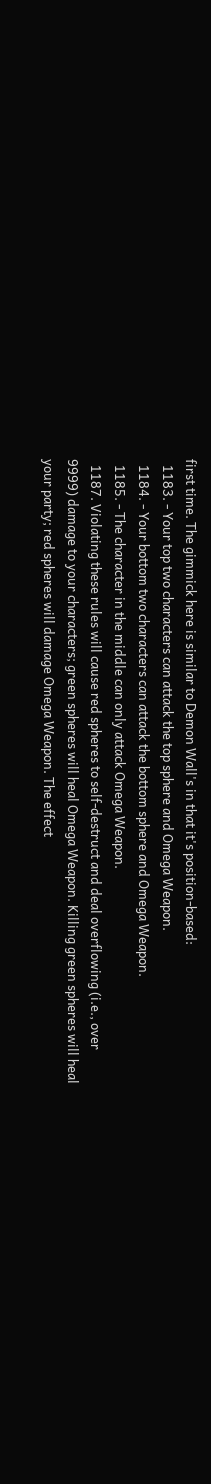first time. The gimmick here is similar to Demon Wall's in that it's position-based:
  1183. - Your top two characters can attack the top sphere and Omega Weapon.
  1184. - Your bottom two characters can attack the bottom sphere and Omega Weapon.
  1185. - The character in the middle can only attack Omega Weapon.
  1187. Violating these rules will cause red spheres to self-destruct and deal overflowing (i.e., over 9999) damage to your characters; green spheres will heal Omega Weapon. Killing green spheres will heal your party; red spheres will damage Omega Weapon. The effect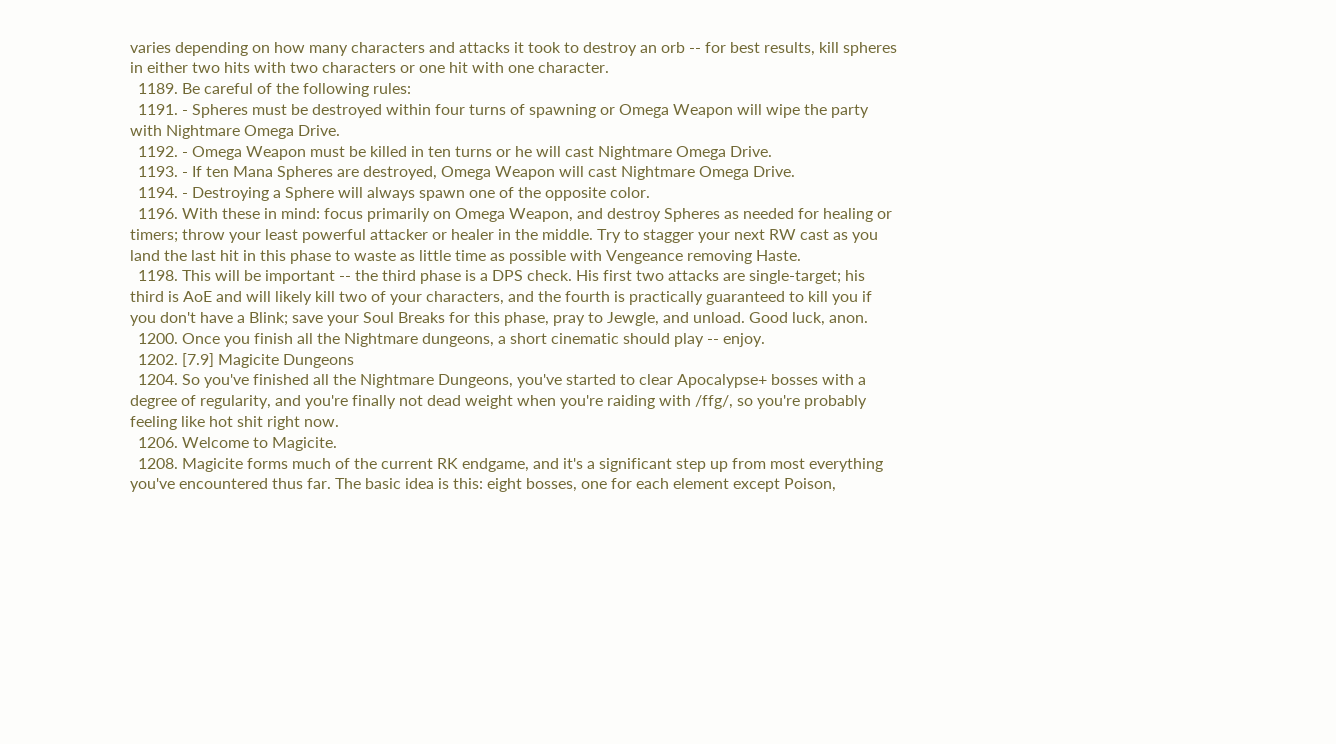varies depending on how many characters and attacks it took to destroy an orb -- for best results, kill spheres in either two hits with two characters or one hit with one character.
  1189. Be careful of the following rules:
  1191. - Spheres must be destroyed within four turns of spawning or Omega Weapon will wipe the party with Nightmare Omega Drive.
  1192. - Omega Weapon must be killed in ten turns or he will cast Nightmare Omega Drive.
  1193. - If ten Mana Spheres are destroyed, Omega Weapon will cast Nightmare Omega Drive.
  1194. - Destroying a Sphere will always spawn one of the opposite color.
  1196. With these in mind: focus primarily on Omega Weapon, and destroy Spheres as needed for healing or timers; throw your least powerful attacker or healer in the middle. Try to stagger your next RW cast as you land the last hit in this phase to waste as little time as possible with Vengeance removing Haste.
  1198. This will be important -- the third phase is a DPS check. His first two attacks are single-target; his third is AoE and will likely kill two of your characters, and the fourth is practically guaranteed to kill you if you don't have a Blink; save your Soul Breaks for this phase, pray to Jewgle, and unload. Good luck, anon.
  1200. Once you finish all the Nightmare dungeons, a short cinematic should play -- enjoy.
  1202. [7.9] Magicite Dungeons
  1204. So you've finished all the Nightmare Dungeons, you've started to clear Apocalypse+ bosses with a degree of regularity, and you're finally not dead weight when you're raiding with /ffg/, so you're probably feeling like hot shit right now.
  1206. Welcome to Magicite.
  1208. Magicite forms much of the current RK endgame, and it's a significant step up from most everything you've encountered thus far. The basic idea is this: eight bosses, one for each element except Poison,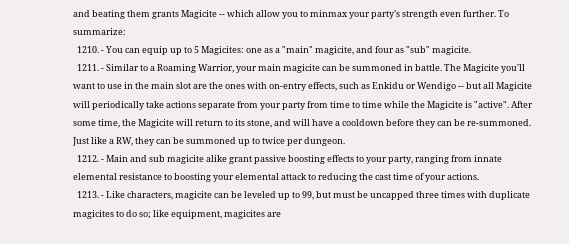and beating them grants Magicite -- which allow you to minmax your party's strength even further. To summarize:
  1210. - You can equip up to 5 Magicites: one as a "main" magicite, and four as "sub" magicite.
  1211. - Similar to a Roaming Warrior, your main magicite can be summoned in battle. The Magicite you'll want to use in the main slot are the ones with on-entry effects, such as Enkidu or Wendigo -- but all Magicite will periodically take actions separate from your party from time to time while the Magicite is "active". After some time, the Magicite will return to its stone, and will have a cooldown before they can be re-summoned. Just like a RW, they can be summoned up to twice per dungeon.
  1212. - Main and sub magicite alike grant passive boosting effects to your party, ranging from innate elemental resistance to boosting your elemental attack to reducing the cast time of your actions.
  1213. - Like characters, magicite can be leveled up to 99, but must be uncapped three times with duplicate magicites to do so; like equipment, magicites are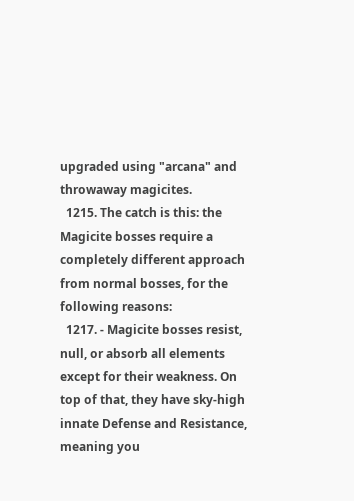upgraded using "arcana" and throwaway magicites.
  1215. The catch is this: the Magicite bosses require a completely different approach from normal bosses, for the following reasons:
  1217. - Magicite bosses resist, null, or absorb all elements except for their weakness. On top of that, they have sky-high innate Defense and Resistance, meaning you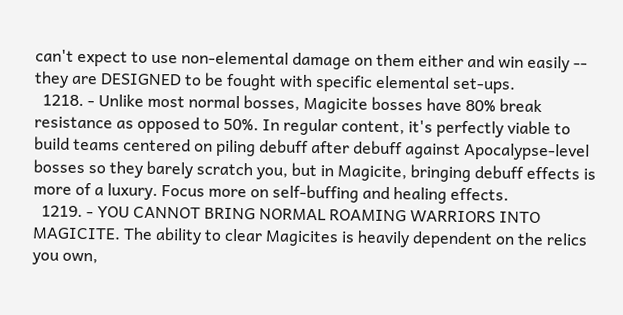can't expect to use non-elemental damage on them either and win easily -- they are DESIGNED to be fought with specific elemental set-ups.
  1218. - Unlike most normal bosses, Magicite bosses have 80% break resistance as opposed to 50%. In regular content, it's perfectly viable to build teams centered on piling debuff after debuff against Apocalypse-level bosses so they barely scratch you, but in Magicite, bringing debuff effects is more of a luxury. Focus more on self-buffing and healing effects.
  1219. - YOU CANNOT BRING NORMAL ROAMING WARRIORS INTO MAGICITE. The ability to clear Magicites is heavily dependent on the relics you own,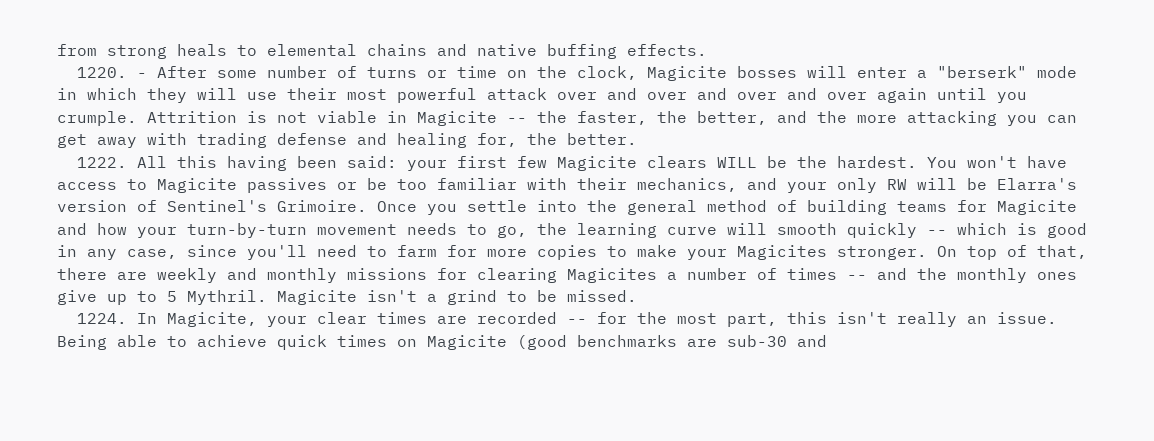from strong heals to elemental chains and native buffing effects.
  1220. - After some number of turns or time on the clock, Magicite bosses will enter a "berserk" mode in which they will use their most powerful attack over and over and over and over again until you crumple. Attrition is not viable in Magicite -- the faster, the better, and the more attacking you can get away with trading defense and healing for, the better.
  1222. All this having been said: your first few Magicite clears WILL be the hardest. You won't have access to Magicite passives or be too familiar with their mechanics, and your only RW will be Elarra's version of Sentinel's Grimoire. Once you settle into the general method of building teams for Magicite and how your turn-by-turn movement needs to go, the learning curve will smooth quickly -- which is good in any case, since you'll need to farm for more copies to make your Magicites stronger. On top of that, there are weekly and monthly missions for clearing Magicites a number of times -- and the monthly ones give up to 5 Mythril. Magicite isn't a grind to be missed.
  1224. In Magicite, your clear times are recorded -- for the most part, this isn't really an issue. Being able to achieve quick times on Magicite (good benchmarks are sub-30 and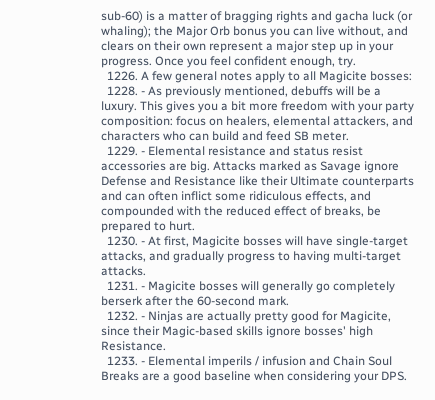sub-60) is a matter of bragging rights and gacha luck (or whaling); the Major Orb bonus you can live without, and clears on their own represent a major step up in your progress. Once you feel confident enough, try.
  1226. A few general notes apply to all Magicite bosses:
  1228. - As previously mentioned, debuffs will be a luxury. This gives you a bit more freedom with your party composition: focus on healers, elemental attackers, and characters who can build and feed SB meter.
  1229. - Elemental resistance and status resist accessories are big. Attacks marked as Savage ignore Defense and Resistance like their Ultimate counterparts and can often inflict some ridiculous effects, and compounded with the reduced effect of breaks, be prepared to hurt.
  1230. - At first, Magicite bosses will have single-target attacks, and gradually progress to having multi-target attacks.
  1231. - Magicite bosses will generally go completely berserk after the 60-second mark.
  1232. - Ninjas are actually pretty good for Magicite, since their Magic-based skills ignore bosses' high Resistance.
  1233. - Elemental imperils / infusion and Chain Soul Breaks are a good baseline when considering your DPS.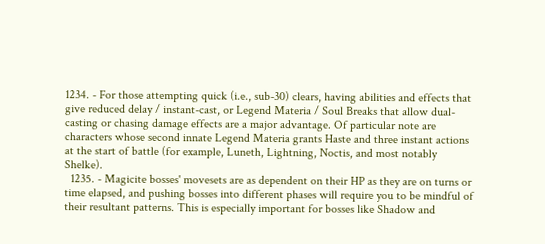1234. - For those attempting quick (i.e., sub-30) clears, having abilities and effects that give reduced delay / instant-cast, or Legend Materia / Soul Breaks that allow dual-casting or chasing damage effects are a major advantage. Of particular note are characters whose second innate Legend Materia grants Haste and three instant actions at the start of battle (for example, Luneth, Lightning, Noctis, and most notably Shelke).
  1235. - Magicite bosses' movesets are as dependent on their HP as they are on turns or time elapsed, and pushing bosses into different phases will require you to be mindful of their resultant patterns. This is especially important for bosses like Shadow and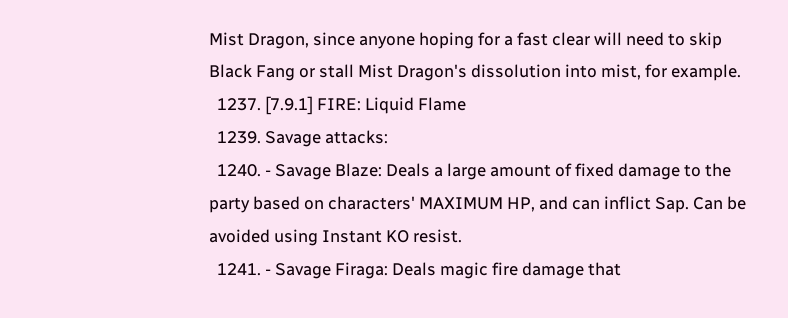Mist Dragon, since anyone hoping for a fast clear will need to skip Black Fang or stall Mist Dragon's dissolution into mist, for example.
  1237. [7.9.1] FIRE: Liquid Flame
  1239. Savage attacks:
  1240. - Savage Blaze: Deals a large amount of fixed damage to the party based on characters' MAXIMUM HP, and can inflict Sap. Can be avoided using Instant KO resist.
  1241. - Savage Firaga: Deals magic fire damage that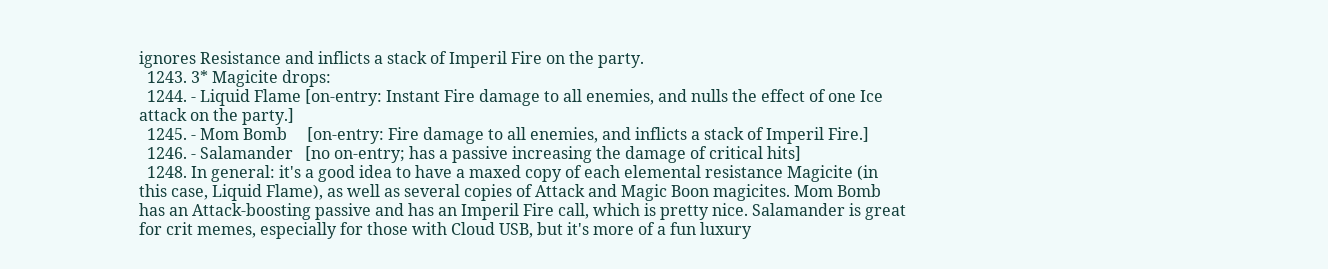ignores Resistance and inflicts a stack of Imperil Fire on the party.
  1243. 3* Magicite drops:
  1244. - Liquid Flame [on-entry: Instant Fire damage to all enemies, and nulls the effect of one Ice attack on the party.]
  1245. - Mom Bomb     [on-entry: Fire damage to all enemies, and inflicts a stack of Imperil Fire.]
  1246. - Salamander   [no on-entry; has a passive increasing the damage of critical hits]
  1248. In general: it's a good idea to have a maxed copy of each elemental resistance Magicite (in this case, Liquid Flame), as well as several copies of Attack and Magic Boon magicites. Mom Bomb has an Attack-boosting passive and has an Imperil Fire call, which is pretty nice. Salamander is great for crit memes, especially for those with Cloud USB, but it's more of a fun luxury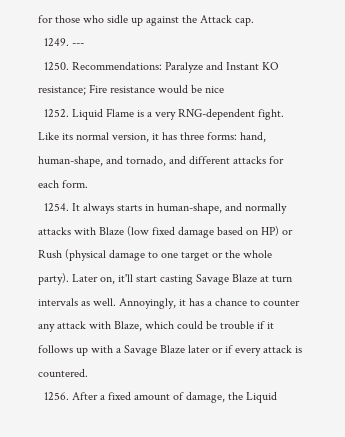for those who sidle up against the Attack cap.
  1249. ---
  1250. Recommendations: Paralyze and Instant KO resistance; Fire resistance would be nice
  1252. Liquid Flame is a very RNG-dependent fight. Like its normal version, it has three forms: hand, human-shape, and tornado, and different attacks for each form.
  1254. It always starts in human-shape, and normally attacks with Blaze (low fixed damage based on HP) or Rush (physical damage to one target or the whole party). Later on, it'll start casting Savage Blaze at turn intervals as well. Annoyingly, it has a chance to counter any attack with Blaze, which could be trouble if it follows up with a Savage Blaze later or if every attack is countered.
  1256. After a fixed amount of damage, the Liquid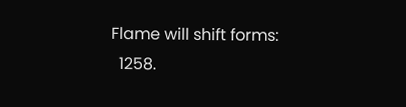Flame will shift forms:
  1258.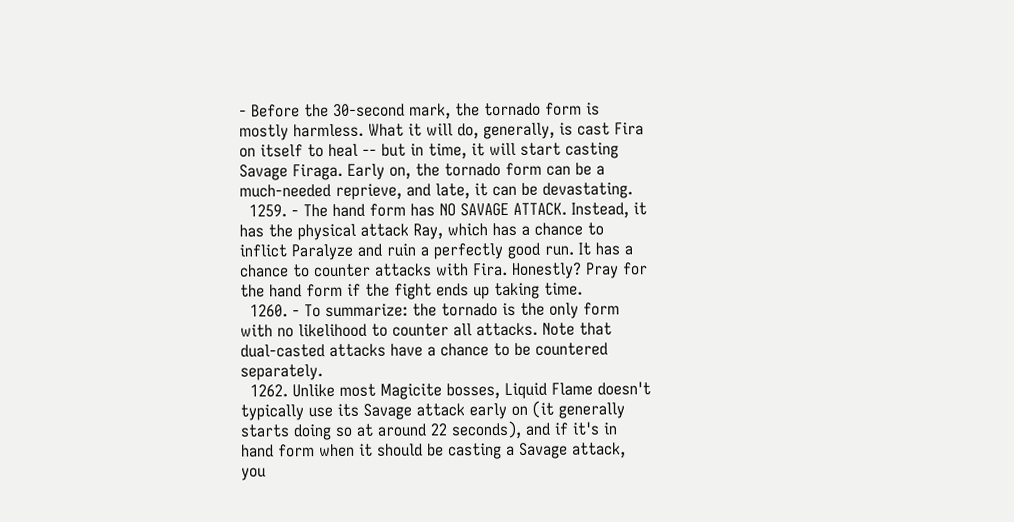- Before the 30-second mark, the tornado form is mostly harmless. What it will do, generally, is cast Fira on itself to heal -- but in time, it will start casting Savage Firaga. Early on, the tornado form can be a much-needed reprieve, and late, it can be devastating.
  1259. - The hand form has NO SAVAGE ATTACK. Instead, it has the physical attack Ray, which has a chance to inflict Paralyze and ruin a perfectly good run. It has a chance to counter attacks with Fira. Honestly? Pray for the hand form if the fight ends up taking time.
  1260. - To summarize: the tornado is the only form with no likelihood to counter all attacks. Note that dual-casted attacks have a chance to be countered separately.
  1262. Unlike most Magicite bosses, Liquid Flame doesn't typically use its Savage attack early on (it generally starts doing so at around 22 seconds), and if it's in hand form when it should be casting a Savage attack, you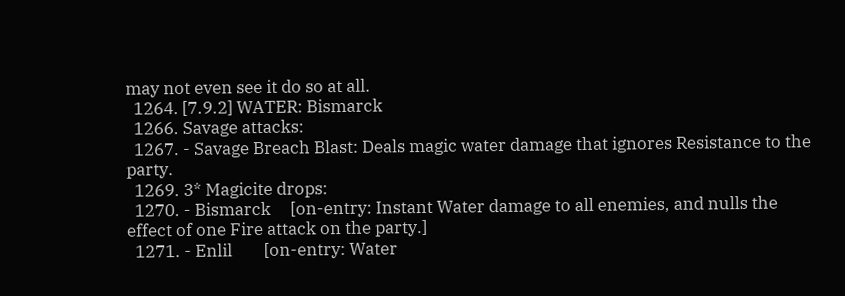may not even see it do so at all.
  1264. [7.9.2] WATER: Bismarck
  1266. Savage attacks:
  1267. - Savage Breach Blast: Deals magic water damage that ignores Resistance to the party.
  1269. 3* Magicite drops:
  1270. - Bismarck     [on-entry: Instant Water damage to all enemies, and nulls the effect of one Fire attack on the party.]
  1271. - Enlil        [on-entry: Water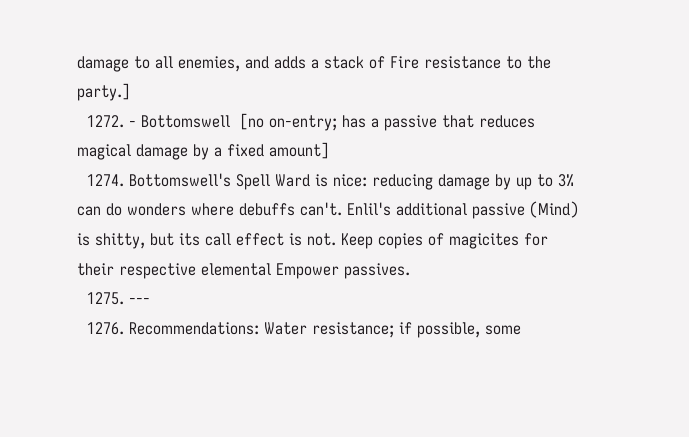damage to all enemies, and adds a stack of Fire resistance to the party.]
  1272. - Bottomswell  [no on-entry; has a passive that reduces magical damage by a fixed amount]
  1274. Bottomswell's Spell Ward is nice: reducing damage by up to 3% can do wonders where debuffs can't. Enlil's additional passive (Mind) is shitty, but its call effect is not. Keep copies of magicites for their respective elemental Empower passives.
  1275. ---
  1276. Recommendations: Water resistance; if possible, some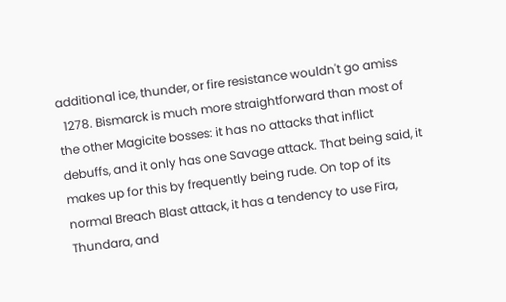additional ice, thunder, or fire resistance wouldn't go amiss
  1278. Bismarck is much more straightforward than most of the other Magicite bosses: it has no attacks that inflict debuffs, and it only has one Savage attack. That being said, it makes up for this by frequently being rude. On top of its normal Breach Blast attack, it has a tendency to use Fira, Thundara, and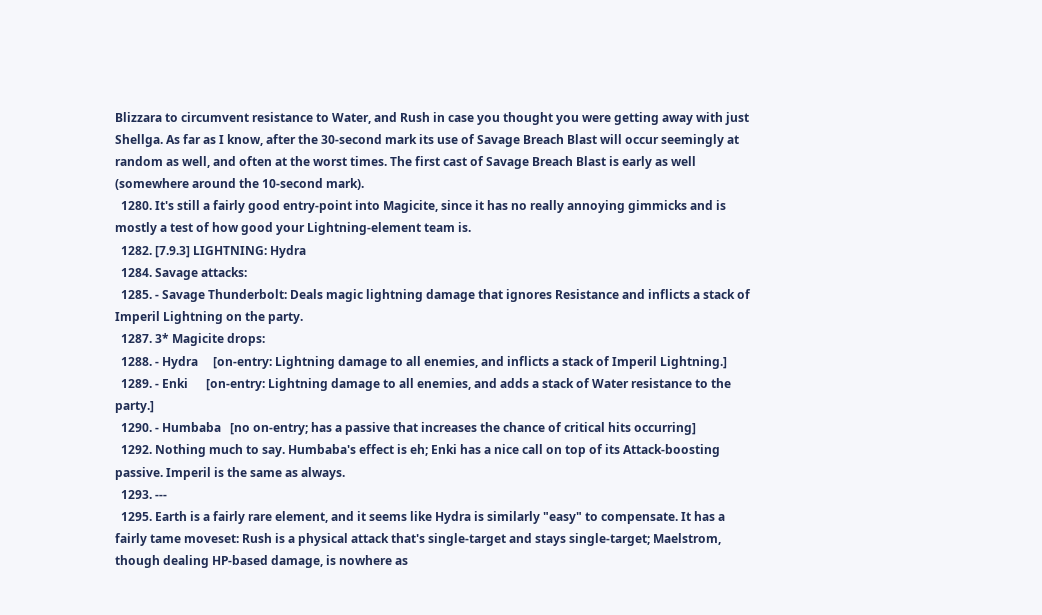Blizzara to circumvent resistance to Water, and Rush in case you thought you were getting away with just Shellga. As far as I know, after the 30-second mark its use of Savage Breach Blast will occur seemingly at random as well, and often at the worst times. The first cast of Savage Breach Blast is early as well (somewhere around the 10-second mark).
  1280. It's still a fairly good entry-point into Magicite, since it has no really annoying gimmicks and is mostly a test of how good your Lightning-element team is.
  1282. [7.9.3] LIGHTNING: Hydra
  1284. Savage attacks:
  1285. - Savage Thunderbolt: Deals magic lightning damage that ignores Resistance and inflicts a stack of Imperil Lightning on the party.
  1287. 3* Magicite drops:
  1288. - Hydra     [on-entry: Lightning damage to all enemies, and inflicts a stack of Imperil Lightning.]
  1289. - Enki      [on-entry: Lightning damage to all enemies, and adds a stack of Water resistance to the party.]
  1290. - Humbaba   [no on-entry; has a passive that increases the chance of critical hits occurring]
  1292. Nothing much to say. Humbaba's effect is eh; Enki has a nice call on top of its Attack-boosting passive. Imperil is the same as always.
  1293. ---
  1295. Earth is a fairly rare element, and it seems like Hydra is similarly "easy" to compensate. It has a fairly tame moveset: Rush is a physical attack that's single-target and stays single-target; Maelstrom, though dealing HP-based damage, is nowhere as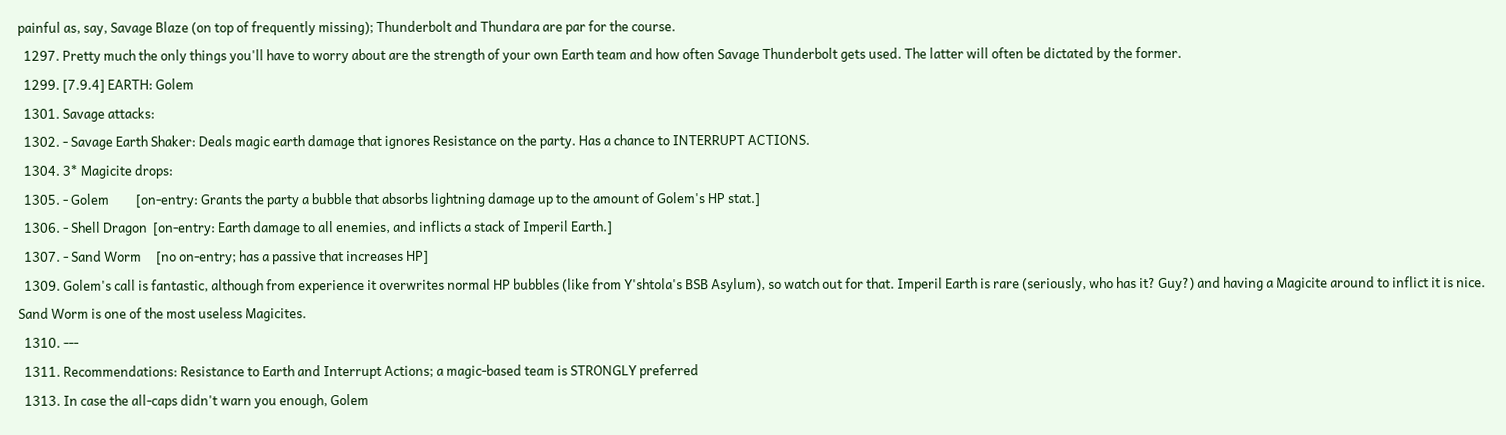painful as, say, Savage Blaze (on top of frequently missing); Thunderbolt and Thundara are par for the course.
  1297. Pretty much the only things you'll have to worry about are the strength of your own Earth team and how often Savage Thunderbolt gets used. The latter will often be dictated by the former.
  1299. [7.9.4] EARTH: Golem
  1301. Savage attacks:
  1302. - Savage Earth Shaker: Deals magic earth damage that ignores Resistance on the party. Has a chance to INTERRUPT ACTIONS.
  1304. 3* Magicite drops:
  1305. - Golem         [on-entry: Grants the party a bubble that absorbs lightning damage up to the amount of Golem's HP stat.]
  1306. - Shell Dragon  [on-entry: Earth damage to all enemies, and inflicts a stack of Imperil Earth.]
  1307. - Sand Worm     [no on-entry; has a passive that increases HP]
  1309. Golem's call is fantastic, although from experience it overwrites normal HP bubbles (like from Y'shtola's BSB Asylum), so watch out for that. Imperil Earth is rare (seriously, who has it? Guy?) and having a Magicite around to inflict it is nice. Sand Worm is one of the most useless Magicites.
  1310. ---
  1311. Recommendations: Resistance to Earth and Interrupt Actions; a magic-based team is STRONGLY preferred
  1313. In case the all-caps didn't warn you enough, Golem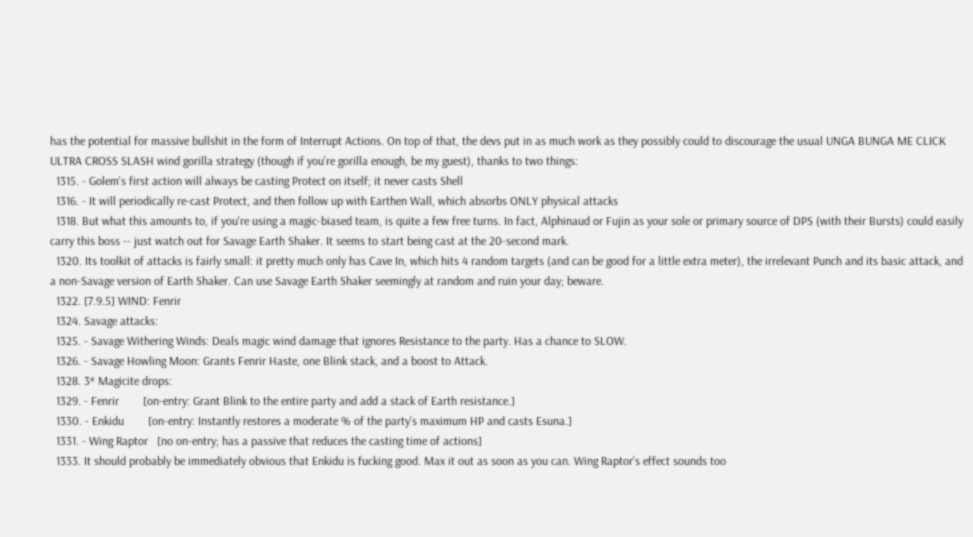has the potential for massive bullshit in the form of Interrupt Actions. On top of that, the devs put in as much work as they possibly could to discourage the usual UNGA BUNGA ME CLICK ULTRA CROSS SLASH wind gorilla strategy (though if you're gorilla enough, be my guest), thanks to two things:
  1315. - Golem's first action will always be casting Protect on itself; it never casts Shell
  1316. - It will periodically re-cast Protect, and then follow up with Earthen Wall, which absorbs ONLY physical attacks
  1318. But what this amounts to, if you're using a magic-biased team, is quite a few free turns. In fact, Alphinaud or Fujin as your sole or primary source of DPS (with their Bursts) could easily carry this boss -- just watch out for Savage Earth Shaker. It seems to start being cast at the 20-second mark.
  1320. Its toolkit of attacks is fairly small: it pretty much only has Cave In, which hits 4 random targets (and can be good for a little extra meter), the irrelevant Punch and its basic attack, and a non-Savage version of Earth Shaker. Can use Savage Earth Shaker seemingly at random and ruin your day; beware.
  1322. [7.9.5] WIND: Fenrir
  1324. Savage attacks:
  1325. - Savage Withering Winds: Deals magic wind damage that ignores Resistance to the party. Has a chance to SLOW.
  1326. - Savage Howling Moon: Grants Fenrir Haste, one Blink stack, and a boost to Attack.
  1328. 3* Magicite drops:
  1329. - Fenrir        [on-entry: Grant Blink to the entire party and add a stack of Earth resistance.]
  1330. - Enkidu        [on-entry: Instantly restores a moderate % of the party's maximum HP and casts Esuna.]
  1331. - Wing Raptor   [no on-entry; has a passive that reduces the casting time of actions]
  1333. It should probably be immediately obvious that Enkidu is fucking good. Max it out as soon as you can. Wing Raptor's effect sounds too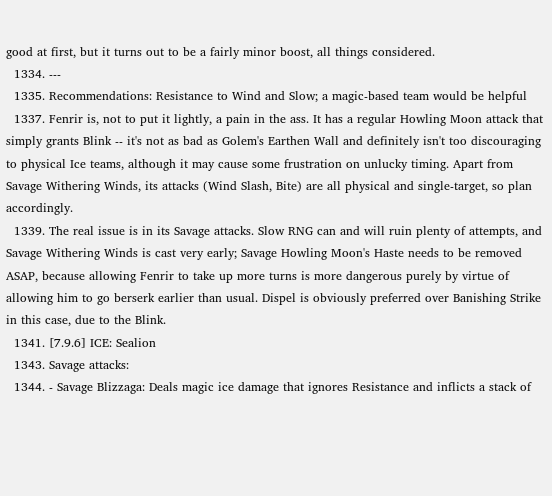good at first, but it turns out to be a fairly minor boost, all things considered.
  1334. ---
  1335. Recommendations: Resistance to Wind and Slow; a magic-based team would be helpful
  1337. Fenrir is, not to put it lightly, a pain in the ass. It has a regular Howling Moon attack that simply grants Blink -- it's not as bad as Golem's Earthen Wall and definitely isn't too discouraging to physical Ice teams, although it may cause some frustration on unlucky timing. Apart from Savage Withering Winds, its attacks (Wind Slash, Bite) are all physical and single-target, so plan accordingly.
  1339. The real issue is in its Savage attacks. Slow RNG can and will ruin plenty of attempts, and Savage Withering Winds is cast very early; Savage Howling Moon's Haste needs to be removed ASAP, because allowing Fenrir to take up more turns is more dangerous purely by virtue of allowing him to go berserk earlier than usual. Dispel is obviously preferred over Banishing Strike in this case, due to the Blink.
  1341. [7.9.6] ICE: Sealion
  1343. Savage attacks:
  1344. - Savage Blizzaga: Deals magic ice damage that ignores Resistance and inflicts a stack of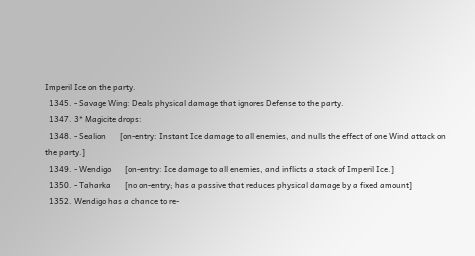Imperil Ice on the party.
  1345. - Savage Wing: Deals physical damage that ignores Defense to the party.
  1347. 3* Magicite drops:
  1348. - Sealion       [on-entry: Instant Ice damage to all enemies, and nulls the effect of one Wind attack on the party.]
  1349. - Wendigo       [on-entry: Ice damage to all enemies, and inflicts a stack of Imperil Ice.]
  1350. - Taharka       [no on-entry; has a passive that reduces physical damage by a fixed amount]
  1352. Wendigo has a chance to re-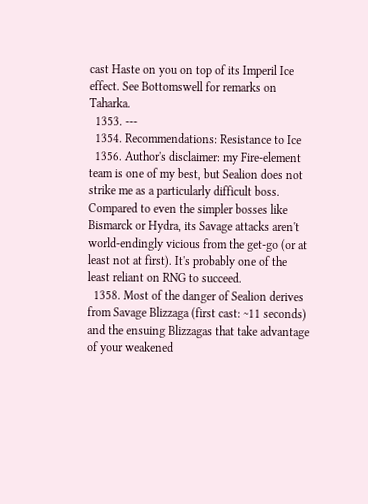cast Haste on you on top of its Imperil Ice effect. See Bottomswell for remarks on Taharka.
  1353. ---
  1354. Recommendations: Resistance to Ice
  1356. Author's disclaimer: my Fire-element team is one of my best, but Sealion does not strike me as a particularly difficult boss. Compared to even the simpler bosses like Bismarck or Hydra, its Savage attacks aren't world-endingly vicious from the get-go (or at least not at first). It's probably one of the least reliant on RNG to succeed.
  1358. Most of the danger of Sealion derives from Savage Blizzaga (first cast: ~11 seconds) and the ensuing Blizzagas that take advantage of your weakened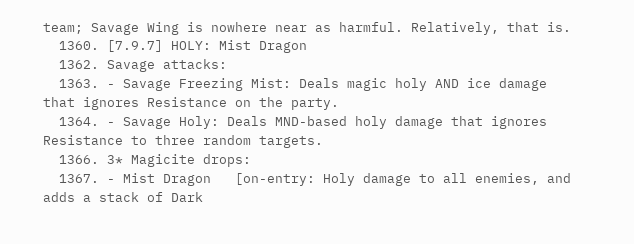team; Savage Wing is nowhere near as harmful. Relatively, that is.
  1360. [7.9.7] HOLY: Mist Dragon
  1362. Savage attacks:
  1363. - Savage Freezing Mist: Deals magic holy AND ice damage that ignores Resistance on the party.
  1364. - Savage Holy: Deals MND-based holy damage that ignores Resistance to three random targets.
  1366. 3* Magicite drops:
  1367. - Mist Dragon   [on-entry: Holy damage to all enemies, and adds a stack of Dark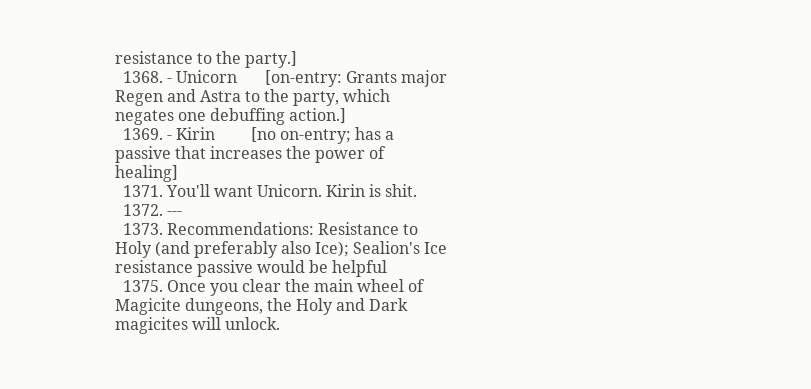resistance to the party.]
  1368. - Unicorn       [on-entry: Grants major Regen and Astra to the party, which negates one debuffing action.]
  1369. - Kirin         [no on-entry; has a passive that increases the power of healing]
  1371. You'll want Unicorn. Kirin is shit.
  1372. ---
  1373. Recommendations: Resistance to Holy (and preferably also Ice); Sealion's Ice resistance passive would be helpful
  1375. Once you clear the main wheel of Magicite dungeons, the Holy and Dark magicites will unlock.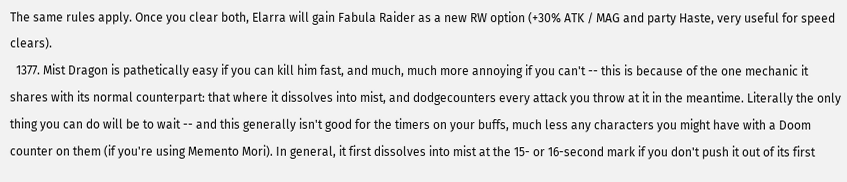The same rules apply. Once you clear both, Elarra will gain Fabula Raider as a new RW option (+30% ATK / MAG and party Haste, very useful for speed clears).
  1377. Mist Dragon is pathetically easy if you can kill him fast, and much, much more annoying if you can't -- this is because of the one mechanic it shares with its normal counterpart: that where it dissolves into mist, and dodgecounters every attack you throw at it in the meantime. Literally the only thing you can do will be to wait -- and this generally isn't good for the timers on your buffs, much less any characters you might have with a Doom counter on them (if you're using Memento Mori). In general, it first dissolves into mist at the 15- or 16-second mark if you don't push it out of its first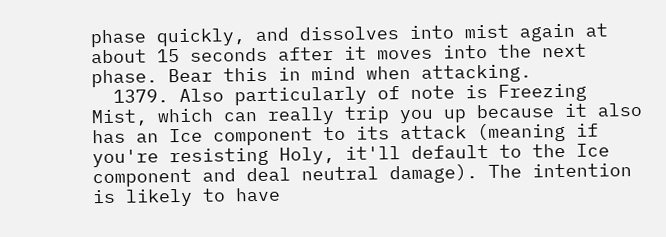phase quickly, and dissolves into mist again at about 15 seconds after it moves into the next phase. Bear this in mind when attacking.
  1379. Also particularly of note is Freezing Mist, which can really trip you up because it also has an Ice component to its attack (meaning if you're resisting Holy, it'll default to the Ice component and deal neutral damage). The intention is likely to have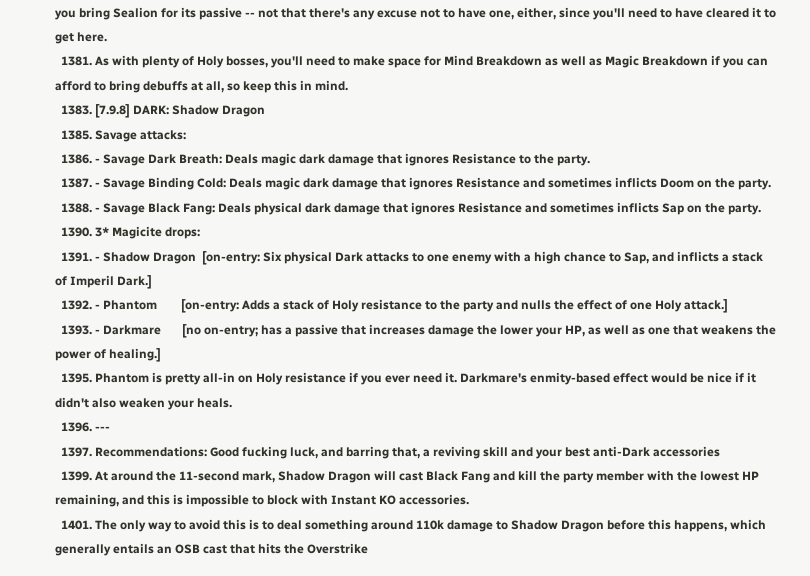you bring Sealion for its passive -- not that there's any excuse not to have one, either, since you'll need to have cleared it to get here.
  1381. As with plenty of Holy bosses, you'll need to make space for Mind Breakdown as well as Magic Breakdown if you can afford to bring debuffs at all, so keep this in mind.
  1383. [7.9.8] DARK: Shadow Dragon
  1385. Savage attacks:
  1386. - Savage Dark Breath: Deals magic dark damage that ignores Resistance to the party.
  1387. - Savage Binding Cold: Deals magic dark damage that ignores Resistance and sometimes inflicts Doom on the party.
  1388. - Savage Black Fang: Deals physical dark damage that ignores Resistance and sometimes inflicts Sap on the party.
  1390. 3* Magicite drops:
  1391. - Shadow Dragon  [on-entry: Six physical Dark attacks to one enemy with a high chance to Sap, and inflicts a stack of Imperil Dark.]
  1392. - Phantom        [on-entry: Adds a stack of Holy resistance to the party and nulls the effect of one Holy attack.]
  1393. - Darkmare       [no on-entry; has a passive that increases damage the lower your HP, as well as one that weakens the power of healing.]
  1395. Phantom is pretty all-in on Holy resistance if you ever need it. Darkmare's enmity-based effect would be nice if it didn't also weaken your heals.
  1396. ---
  1397. Recommendations: Good fucking luck, and barring that, a reviving skill and your best anti-Dark accessories
  1399. At around the 11-second mark, Shadow Dragon will cast Black Fang and kill the party member with the lowest HP remaining, and this is impossible to block with Instant KO accessories.
  1401. The only way to avoid this is to deal something around 110k damage to Shadow Dragon before this happens, which generally entails an OSB cast that hits the Overstrike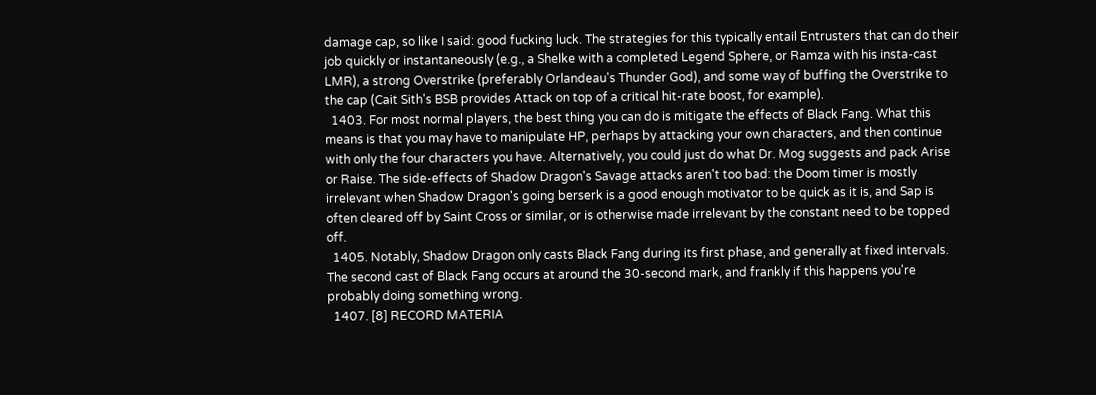damage cap, so like I said: good fucking luck. The strategies for this typically entail Entrusters that can do their job quickly or instantaneously (e.g., a Shelke with a completed Legend Sphere, or Ramza with his insta-cast LMR), a strong Overstrike (preferably Orlandeau's Thunder God), and some way of buffing the Overstrike to the cap (Cait Sith's BSB provides Attack on top of a critical hit-rate boost, for example).
  1403. For most normal players, the best thing you can do is mitigate the effects of Black Fang. What this means is that you may have to manipulate HP, perhaps by attacking your own characters, and then continue with only the four characters you have. Alternatively, you could just do what Dr. Mog suggests and pack Arise or Raise. The side-effects of Shadow Dragon's Savage attacks aren't too bad: the Doom timer is mostly irrelevant when Shadow Dragon's going berserk is a good enough motivator to be quick as it is, and Sap is often cleared off by Saint Cross or similar, or is otherwise made irrelevant by the constant need to be topped off.
  1405. Notably, Shadow Dragon only casts Black Fang during its first phase, and generally at fixed intervals. The second cast of Black Fang occurs at around the 30-second mark, and frankly if this happens you're probably doing something wrong.
  1407. [8] RECORD MATERIA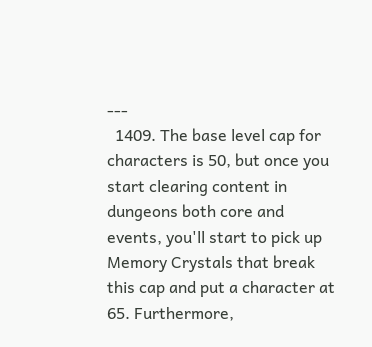---
  1409. The base level cap for characters is 50, but once you start clearing content in dungeons both core and events, you'll start to pick up Memory Crystals that break this cap and put a character at 65. Furthermore,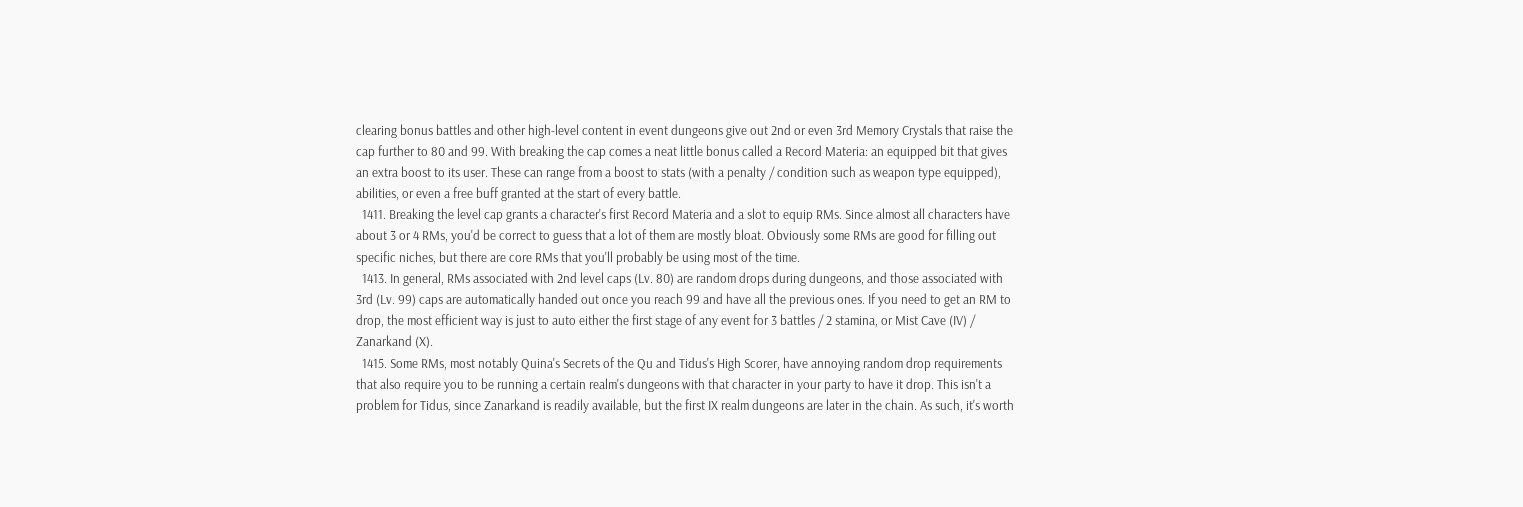clearing bonus battles and other high-level content in event dungeons give out 2nd or even 3rd Memory Crystals that raise the cap further to 80 and 99. With breaking the cap comes a neat little bonus called a Record Materia: an equipped bit that gives an extra boost to its user. These can range from a boost to stats (with a penalty / condition such as weapon type equipped), abilities, or even a free buff granted at the start of every battle.
  1411. Breaking the level cap grants a character's first Record Materia and a slot to equip RMs. Since almost all characters have about 3 or 4 RMs, you'd be correct to guess that a lot of them are mostly bloat. Obviously some RMs are good for filling out specific niches, but there are core RMs that you'll probably be using most of the time.
  1413. In general, RMs associated with 2nd level caps (Lv. 80) are random drops during dungeons, and those associated with 3rd (Lv. 99) caps are automatically handed out once you reach 99 and have all the previous ones. If you need to get an RM to drop, the most efficient way is just to auto either the first stage of any event for 3 battles / 2 stamina, or Mist Cave (IV) / Zanarkand (X).
  1415. Some RMs, most notably Quina's Secrets of the Qu and Tidus's High Scorer, have annoying random drop requirements that also require you to be running a certain realm's dungeons with that character in your party to have it drop. This isn't a problem for Tidus, since Zanarkand is readily available, but the first IX realm dungeons are later in the chain. As such, it's worth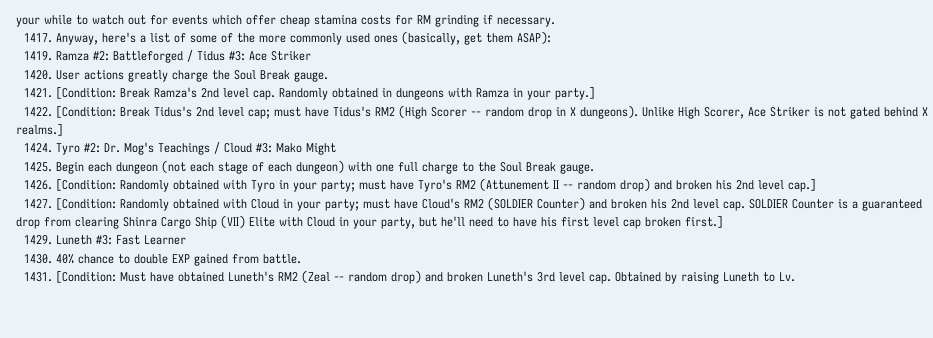your while to watch out for events which offer cheap stamina costs for RM grinding if necessary.
  1417. Anyway, here's a list of some of the more commonly used ones (basically, get them ASAP):
  1419. Ramza #2: Battleforged / Tidus #3: Ace Striker
  1420. User actions greatly charge the Soul Break gauge.
  1421. [Condition: Break Ramza's 2nd level cap. Randomly obtained in dungeons with Ramza in your party.]
  1422. [Condition: Break Tidus's 2nd level cap; must have Tidus's RM2 (High Scorer -- random drop in X dungeons). Unlike High Scorer, Ace Striker is not gated behind X realms.]
  1424. Tyro #2: Dr. Mog's Teachings / Cloud #3: Mako Might
  1425. Begin each dungeon (not each stage of each dungeon) with one full charge to the Soul Break gauge.
  1426. [Condition: Randomly obtained with Tyro in your party; must have Tyro's RM2 (Attunement II -- random drop) and broken his 2nd level cap.]
  1427. [Condition: Randomly obtained with Cloud in your party; must have Cloud's RM2 (SOLDIER Counter) and broken his 2nd level cap. SOLDIER Counter is a guaranteed drop from clearing Shinra Cargo Ship (VII) Elite with Cloud in your party, but he'll need to have his first level cap broken first.]
  1429. Luneth #3: Fast Learner
  1430. 40% chance to double EXP gained from battle.
  1431. [Condition: Must have obtained Luneth's RM2 (Zeal -- random drop) and broken Luneth's 3rd level cap. Obtained by raising Luneth to Lv.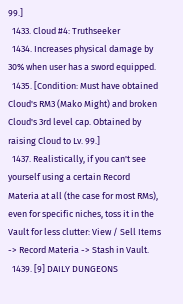99.]
  1433. Cloud #4: Truthseeker
  1434. Increases physical damage by 30% when user has a sword equipped.
  1435. [Condition: Must have obtained Cloud's RM3 (Mako Might) and broken Cloud's 3rd level cap. Obtained by raising Cloud to Lv. 99.]
  1437. Realistically, if you can't see yourself using a certain Record Materia at all (the case for most RMs), even for specific niches, toss it in the Vault for less clutter: View / Sell Items -> Record Materia -> Stash in Vault.
  1439. [9] DAILY DUNGEONS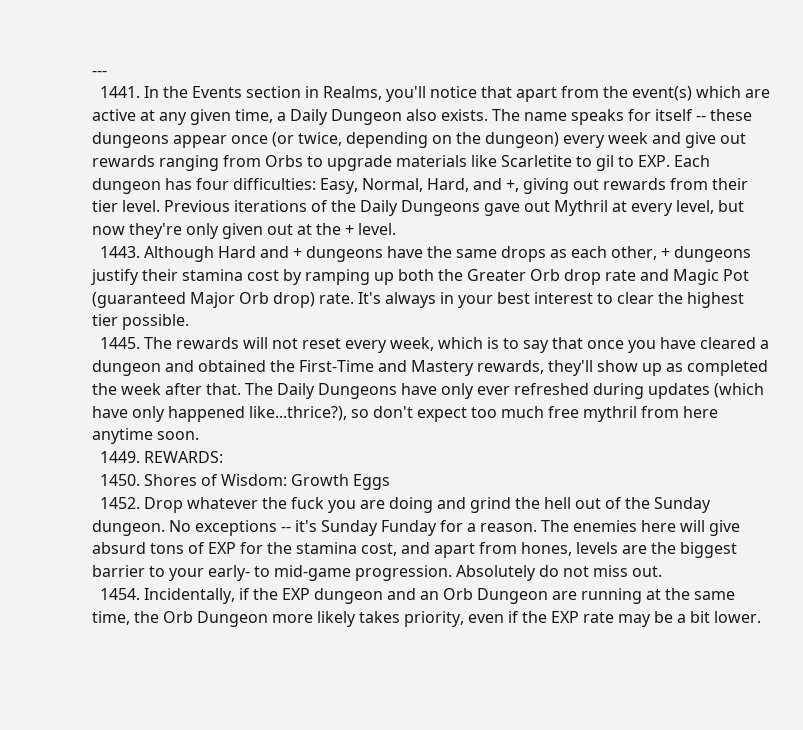---
  1441. In the Events section in Realms, you'll notice that apart from the event(s) which are active at any given time, a Daily Dungeon also exists. The name speaks for itself -- these dungeons appear once (or twice, depending on the dungeon) every week and give out rewards ranging from Orbs to upgrade materials like Scarletite to gil to EXP. Each dungeon has four difficulties: Easy, Normal, Hard, and +, giving out rewards from their tier level. Previous iterations of the Daily Dungeons gave out Mythril at every level, but now they're only given out at the + level.
  1443. Although Hard and + dungeons have the same drops as each other, + dungeons justify their stamina cost by ramping up both the Greater Orb drop rate and Magic Pot (guaranteed Major Orb drop) rate. It's always in your best interest to clear the highest tier possible.
  1445. The rewards will not reset every week, which is to say that once you have cleared a dungeon and obtained the First-Time and Mastery rewards, they'll show up as completed the week after that. The Daily Dungeons have only ever refreshed during updates (which have only happened like...thrice?), so don't expect too much free mythril from here anytime soon.
  1449. REWARDS:
  1450. Shores of Wisdom: Growth Eggs
  1452. Drop whatever the fuck you are doing and grind the hell out of the Sunday dungeon. No exceptions -- it's Sunday Funday for a reason. The enemies here will give absurd tons of EXP for the stamina cost, and apart from hones, levels are the biggest barrier to your early- to mid-game progression. Absolutely do not miss out.
  1454. Incidentally, if the EXP dungeon and an Orb Dungeon are running at the same time, the Orb Dungeon more likely takes priority, even if the EXP rate may be a bit lower.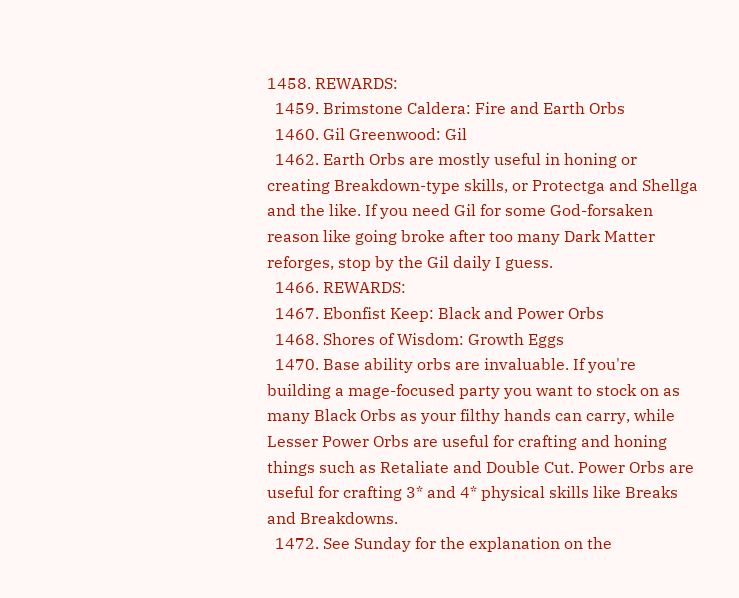1458. REWARDS:
  1459. Brimstone Caldera: Fire and Earth Orbs
  1460. Gil Greenwood: Gil
  1462. Earth Orbs are mostly useful in honing or creating Breakdown-type skills, or Protectga and Shellga and the like. If you need Gil for some God-forsaken reason like going broke after too many Dark Matter reforges, stop by the Gil daily I guess.
  1466. REWARDS:
  1467. Ebonfist Keep: Black and Power Orbs
  1468. Shores of Wisdom: Growth Eggs
  1470. Base ability orbs are invaluable. If you're building a mage-focused party you want to stock on as many Black Orbs as your filthy hands can carry, while Lesser Power Orbs are useful for crafting and honing things such as Retaliate and Double Cut. Power Orbs are useful for crafting 3* and 4* physical skills like Breaks and Breakdowns.
  1472. See Sunday for the explanation on the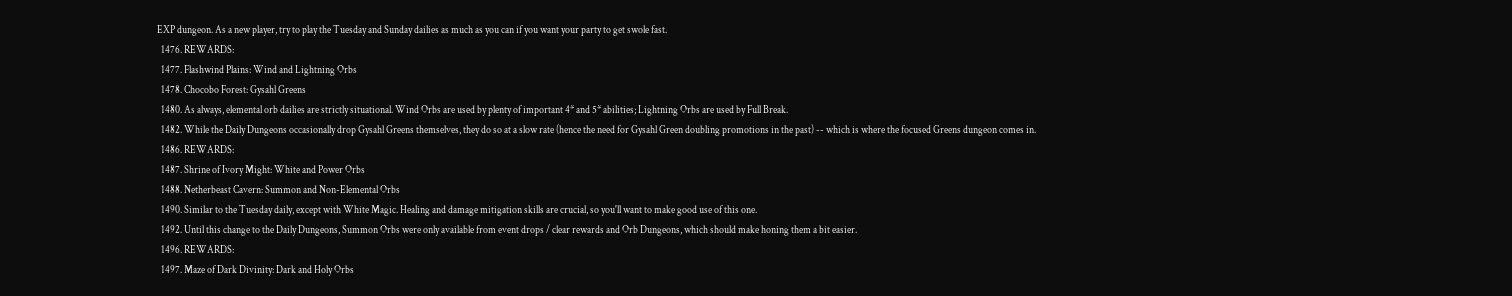EXP dungeon. As a new player, try to play the Tuesday and Sunday dailies as much as you can if you want your party to get swole fast.
  1476. REWARDS:
  1477. Flashwind Plains: Wind and Lightning Orbs
  1478. Chocobo Forest: Gysahl Greens
  1480. As always, elemental orb dailies are strictly situational. Wind Orbs are used by plenty of important 4* and 5* abilities; Lightning Orbs are used by Full Break.
  1482. While the Daily Dungeons occasionally drop Gysahl Greens themselves, they do so at a slow rate (hence the need for Gysahl Green doubling promotions in the past) -- which is where the focused Greens dungeon comes in.
  1486. REWARDS:
  1487. Shrine of Ivory Might: White and Power Orbs
  1488. Netherbeast Cavern: Summon and Non-Elemental Orbs
  1490. Similar to the Tuesday daily, except with White Magic. Healing and damage mitigation skills are crucial, so you'll want to make good use of this one.
  1492. Until this change to the Daily Dungeons, Summon Orbs were only available from event drops / clear rewards and Orb Dungeons, which should make honing them a bit easier.
  1496. REWARDS:
  1497. Maze of Dark Divinity: Dark and Holy Orbs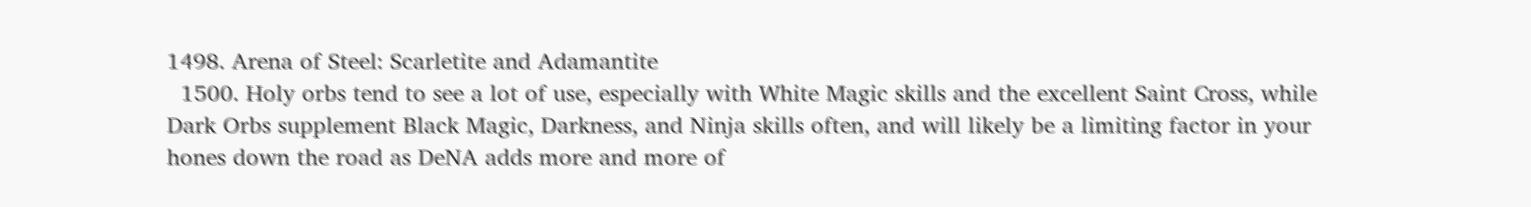1498. Arena of Steel: Scarletite and Adamantite
  1500. Holy orbs tend to see a lot of use, especially with White Magic skills and the excellent Saint Cross, while Dark Orbs supplement Black Magic, Darkness, and Ninja skills often, and will likely be a limiting factor in your hones down the road as DeNA adds more and more of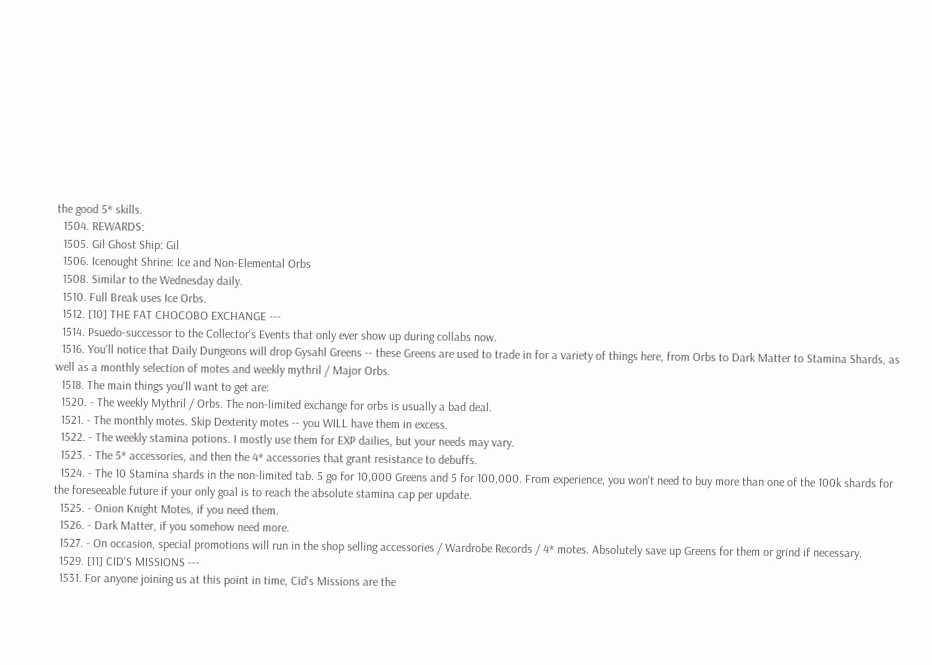the good 5* skills.
  1504. REWARDS:
  1505. Gil Ghost Ship: Gil
  1506. Icenought Shrine: Ice and Non-Elemental Orbs
  1508. Similar to the Wednesday daily.
  1510. Full Break uses Ice Orbs.
  1512. [10] THE FAT CHOCOBO EXCHANGE ---
  1514. Psuedo-successor to the Collector's Events that only ever show up during collabs now.
  1516. You'll notice that Daily Dungeons will drop Gysahl Greens -- these Greens are used to trade in for a variety of things here, from Orbs to Dark Matter to Stamina Shards, as well as a monthly selection of motes and weekly mythril / Major Orbs.
  1518. The main things you'll want to get are:
  1520. - The weekly Mythril / Orbs. The non-limited exchange for orbs is usually a bad deal.
  1521. - The monthly motes. Skip Dexterity motes -- you WILL have them in excess.
  1522. - The weekly stamina potions. I mostly use them for EXP dailies, but your needs may vary.
  1523. - The 5* accessories, and then the 4* accessories that grant resistance to debuffs.
  1524. - The 10 Stamina shards in the non-limited tab. 5 go for 10,000 Greens and 5 for 100,000. From experience, you won't need to buy more than one of the 100k shards for the foreseeable future if your only goal is to reach the absolute stamina cap per update.
  1525. - Onion Knight Motes, if you need them.
  1526. - Dark Matter, if you somehow need more.
  1527. - On occasion, special promotions will run in the shop selling accessories / Wardrobe Records / 4* motes. Absolutely save up Greens for them or grind if necessary.
  1529. [11] CID'S MISSIONS ---
  1531. For anyone joining us at this point in time, Cid's Missions are the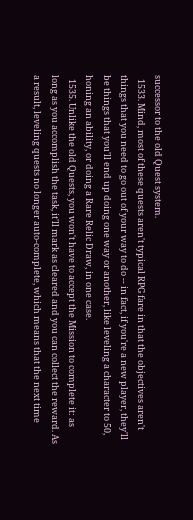successor to the old Quest system.
  1533. Mind, most of these quests aren't typical RPG fare in that the objectives aren't things that you need to go out of your way to do -- in fact, if you're a new player, they'll be things that you'll end up doing one way or another, like leveling a character to 50, honing an ability, or doing a Rare Relic Draw, in one case.
  1535. Unlike the old Quests, you won't have to accept the Mission to complete it: as long as you accomplish the task, it'll mark as cleared and you can collect the reward. As a result, leveling quests no longer auto-complete, which means that the next time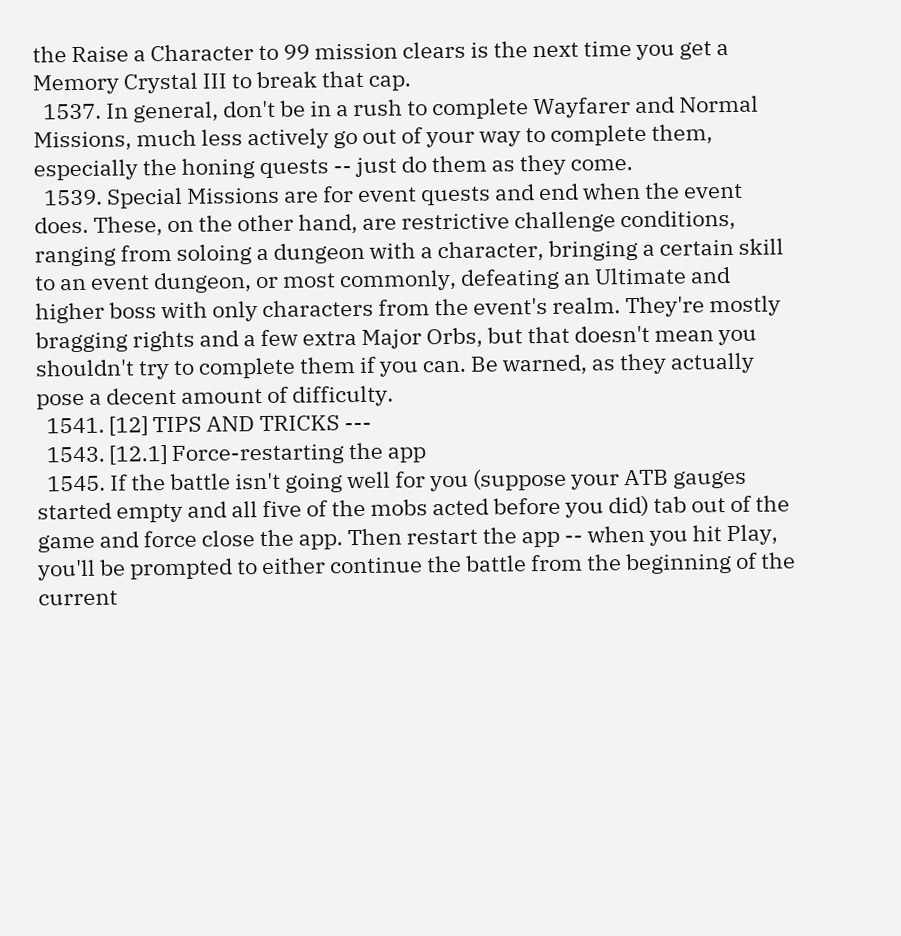the Raise a Character to 99 mission clears is the next time you get a Memory Crystal III to break that cap.
  1537. In general, don't be in a rush to complete Wayfarer and Normal Missions, much less actively go out of your way to complete them, especially the honing quests -- just do them as they come.
  1539. Special Missions are for event quests and end when the event does. These, on the other hand, are restrictive challenge conditions, ranging from soloing a dungeon with a character, bringing a certain skill to an event dungeon, or most commonly, defeating an Ultimate and higher boss with only characters from the event's realm. They're mostly bragging rights and a few extra Major Orbs, but that doesn't mean you shouldn't try to complete them if you can. Be warned, as they actually pose a decent amount of difficulty.
  1541. [12] TIPS AND TRICKS ---
  1543. [12.1] Force-restarting the app
  1545. If the battle isn't going well for you (suppose your ATB gauges started empty and all five of the mobs acted before you did) tab out of the game and force close the app. Then restart the app -- when you hit Play, you'll be prompted to either continue the battle from the beginning of the current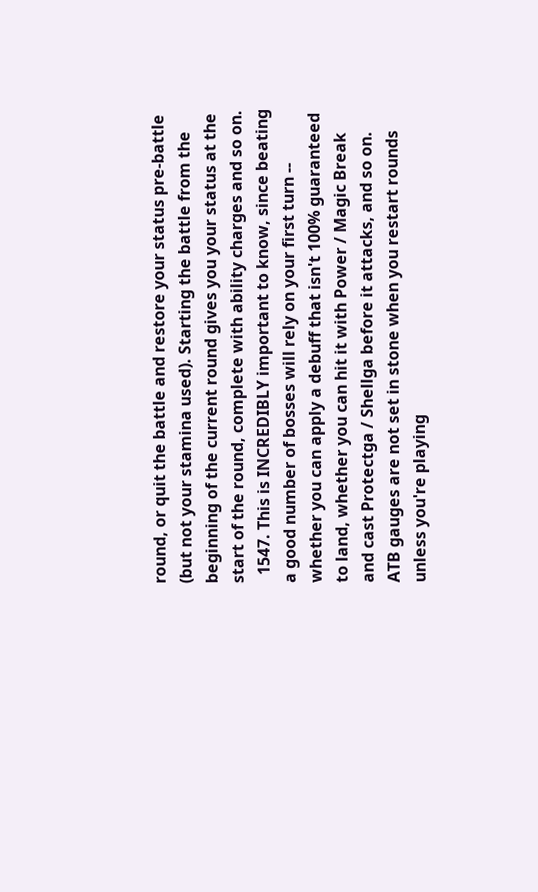round, or quit the battle and restore your status pre-battle (but not your stamina used). Starting the battle from the beginning of the current round gives you your status at the start of the round, complete with ability charges and so on.
  1547. This is INCREDIBLY important to know, since beating a good number of bosses will rely on your first turn -- whether you can apply a debuff that isn't 100% guaranteed to land, whether you can hit it with Power / Magic Break and cast Protectga / Shellga before it attacks, and so on. ATB gauges are not set in stone when you restart rounds unless you're playing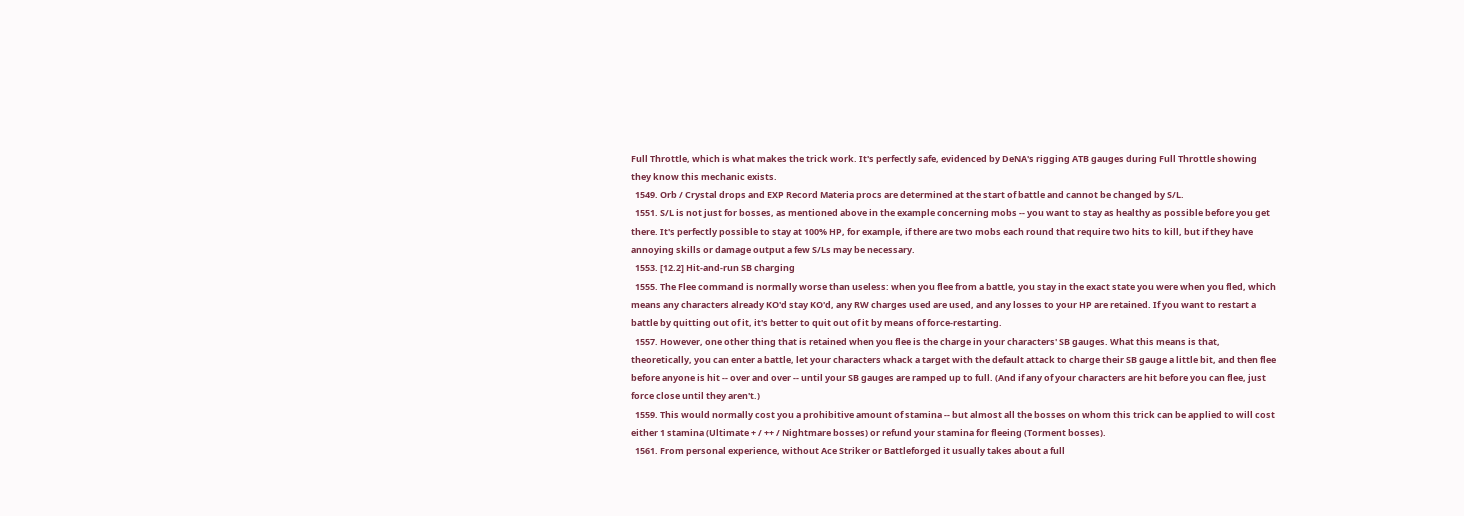Full Throttle, which is what makes the trick work. It's perfectly safe, evidenced by DeNA's rigging ATB gauges during Full Throttle showing they know this mechanic exists.
  1549. Orb / Crystal drops and EXP Record Materia procs are determined at the start of battle and cannot be changed by S/L.
  1551. S/L is not just for bosses, as mentioned above in the example concerning mobs -- you want to stay as healthy as possible before you get there. It's perfectly possible to stay at 100% HP, for example, if there are two mobs each round that require two hits to kill, but if they have annoying skills or damage output a few S/Ls may be necessary.
  1553. [12.2] Hit-and-run SB charging
  1555. The Flee command is normally worse than useless: when you flee from a battle, you stay in the exact state you were when you fled, which means any characters already KO'd stay KO'd, any RW charges used are used, and any losses to your HP are retained. If you want to restart a battle by quitting out of it, it's better to quit out of it by means of force-restarting.
  1557. However, one other thing that is retained when you flee is the charge in your characters' SB gauges. What this means is that, theoretically, you can enter a battle, let your characters whack a target with the default attack to charge their SB gauge a little bit, and then flee before anyone is hit -- over and over -- until your SB gauges are ramped up to full. (And if any of your characters are hit before you can flee, just force close until they aren't.)
  1559. This would normally cost you a prohibitive amount of stamina -- but almost all the bosses on whom this trick can be applied to will cost either 1 stamina (Ultimate + / ++ / Nightmare bosses) or refund your stamina for fleeing (Torment bosses).
  1561. From personal experience, without Ace Striker or Battleforged it usually takes about a full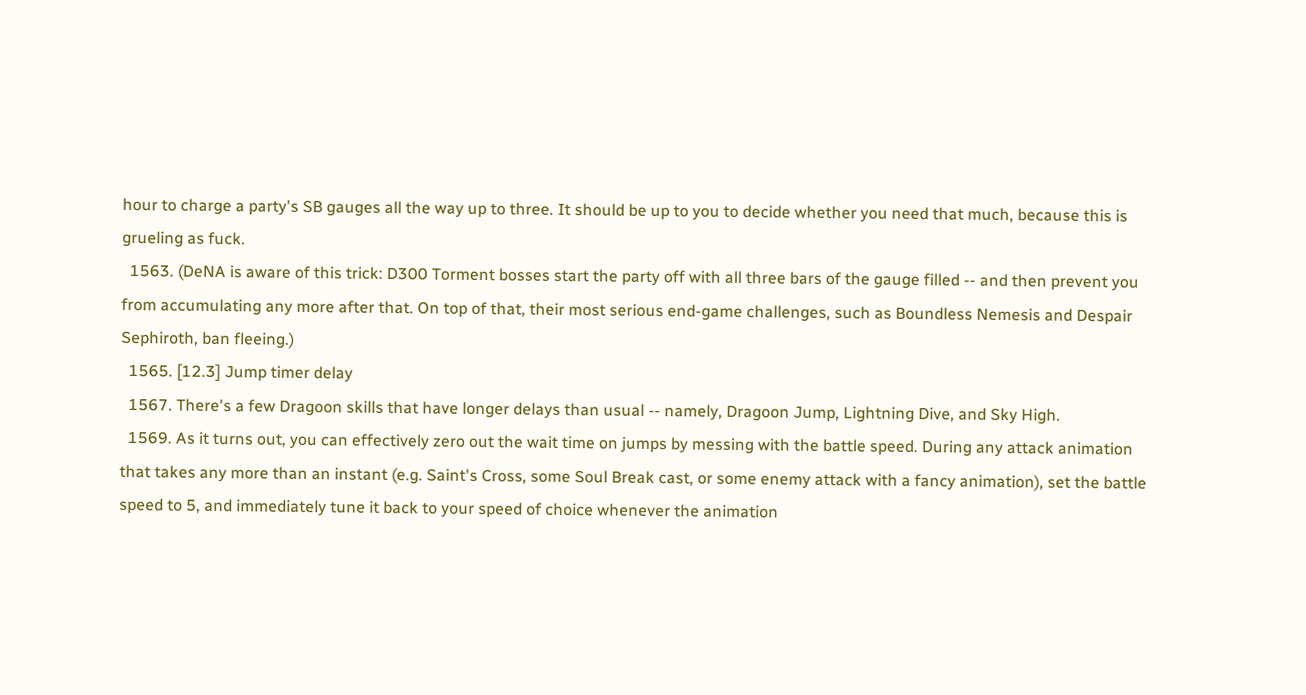hour to charge a party's SB gauges all the way up to three. It should be up to you to decide whether you need that much, because this is grueling as fuck.
  1563. (DeNA is aware of this trick: D300 Torment bosses start the party off with all three bars of the gauge filled -- and then prevent you from accumulating any more after that. On top of that, their most serious end-game challenges, such as Boundless Nemesis and Despair Sephiroth, ban fleeing.)
  1565. [12.3] Jump timer delay
  1567. There's a few Dragoon skills that have longer delays than usual -- namely, Dragoon Jump, Lightning Dive, and Sky High.
  1569. As it turns out, you can effectively zero out the wait time on jumps by messing with the battle speed. During any attack animation that takes any more than an instant (e.g. Saint's Cross, some Soul Break cast, or some enemy attack with a fancy animation), set the battle speed to 5, and immediately tune it back to your speed of choice whenever the animation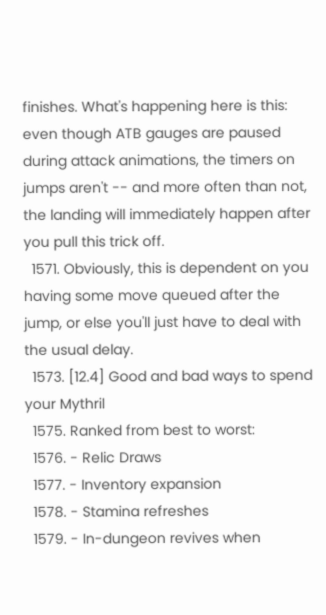finishes. What's happening here is this: even though ATB gauges are paused during attack animations, the timers on jumps aren't -- and more often than not, the landing will immediately happen after you pull this trick off.
  1571. Obviously, this is dependent on you having some move queued after the jump, or else you'll just have to deal with the usual delay.
  1573. [12.4] Good and bad ways to spend your Mythril
  1575. Ranked from best to worst:
  1576. - Relic Draws
  1577. - Inventory expansion
  1578. - Stamina refreshes
  1579. - In-dungeon revives when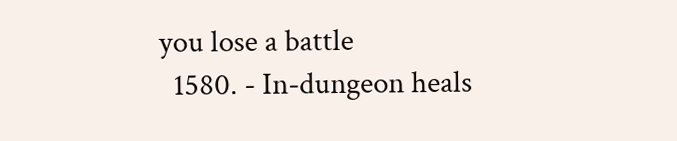you lose a battle
  1580. - In-dungeon heals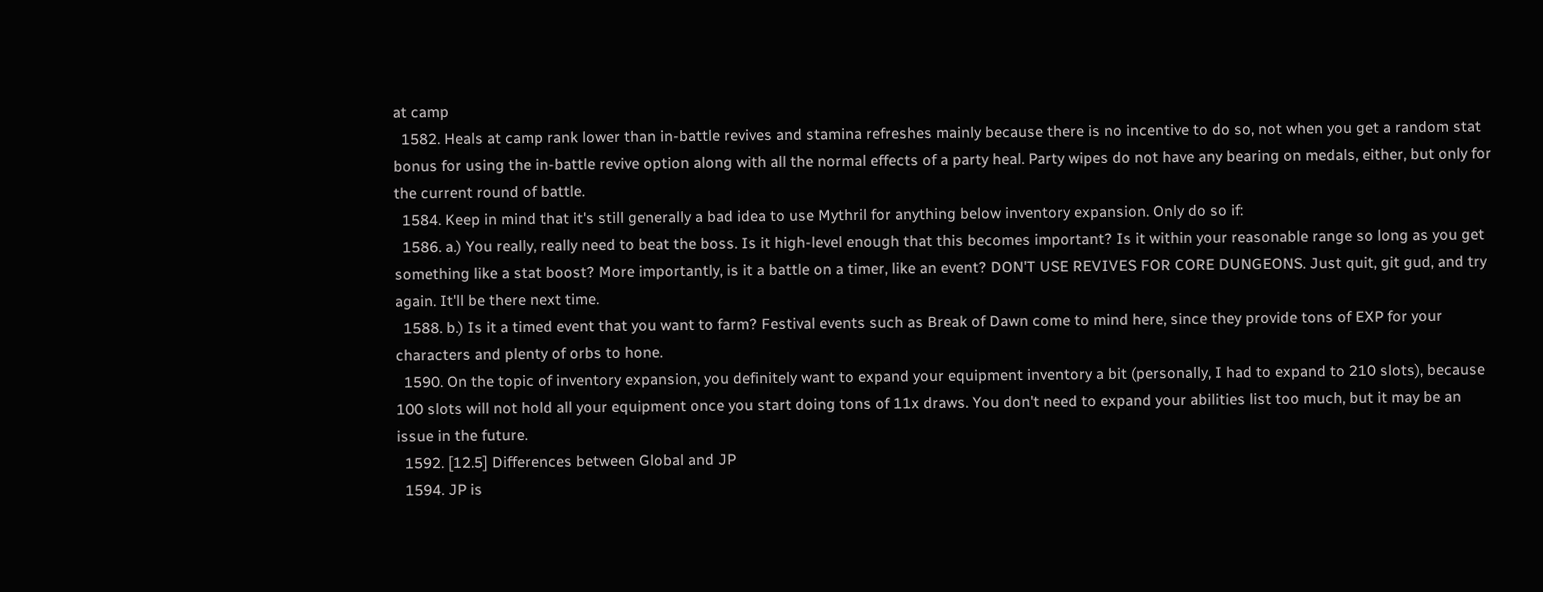at camp
  1582. Heals at camp rank lower than in-battle revives and stamina refreshes mainly because there is no incentive to do so, not when you get a random stat bonus for using the in-battle revive option along with all the normal effects of a party heal. Party wipes do not have any bearing on medals, either, but only for the current round of battle.
  1584. Keep in mind that it's still generally a bad idea to use Mythril for anything below inventory expansion. Only do so if:
  1586. a.) You really, really need to beat the boss. Is it high-level enough that this becomes important? Is it within your reasonable range so long as you get something like a stat boost? More importantly, is it a battle on a timer, like an event? DON'T USE REVIVES FOR CORE DUNGEONS. Just quit, git gud, and try again. It'll be there next time.
  1588. b.) Is it a timed event that you want to farm? Festival events such as Break of Dawn come to mind here, since they provide tons of EXP for your characters and plenty of orbs to hone.
  1590. On the topic of inventory expansion, you definitely want to expand your equipment inventory a bit (personally, I had to expand to 210 slots), because 100 slots will not hold all your equipment once you start doing tons of 11x draws. You don't need to expand your abilities list too much, but it may be an issue in the future.
  1592. [12.5] Differences between Global and JP
  1594. JP is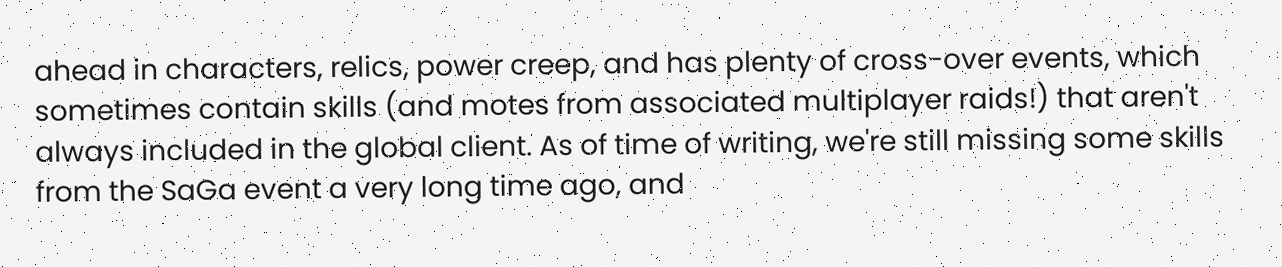ahead in characters, relics, power creep, and has plenty of cross-over events, which sometimes contain skills (and motes from associated multiplayer raids!) that aren't always included in the global client. As of time of writing, we're still missing some skills from the SaGa event a very long time ago, and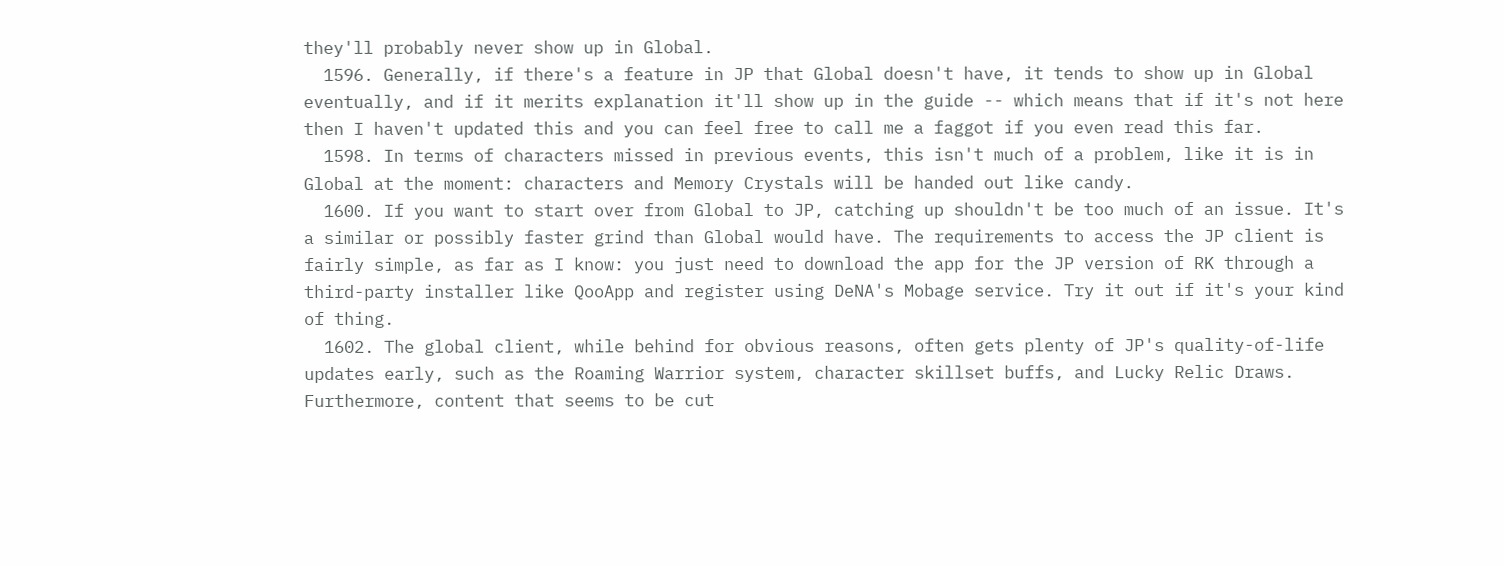they'll probably never show up in Global.
  1596. Generally, if there's a feature in JP that Global doesn't have, it tends to show up in Global eventually, and if it merits explanation it'll show up in the guide -- which means that if it's not here then I haven't updated this and you can feel free to call me a faggot if you even read this far.
  1598. In terms of characters missed in previous events, this isn't much of a problem, like it is in Global at the moment: characters and Memory Crystals will be handed out like candy.
  1600. If you want to start over from Global to JP, catching up shouldn't be too much of an issue. It's a similar or possibly faster grind than Global would have. The requirements to access the JP client is fairly simple, as far as I know: you just need to download the app for the JP version of RK through a third-party installer like QooApp and register using DeNA's Mobage service. Try it out if it's your kind of thing.
  1602. The global client, while behind for obvious reasons, often gets plenty of JP's quality-of-life updates early, such as the Roaming Warrior system, character skillset buffs, and Lucky Relic Draws. Furthermore, content that seems to be cut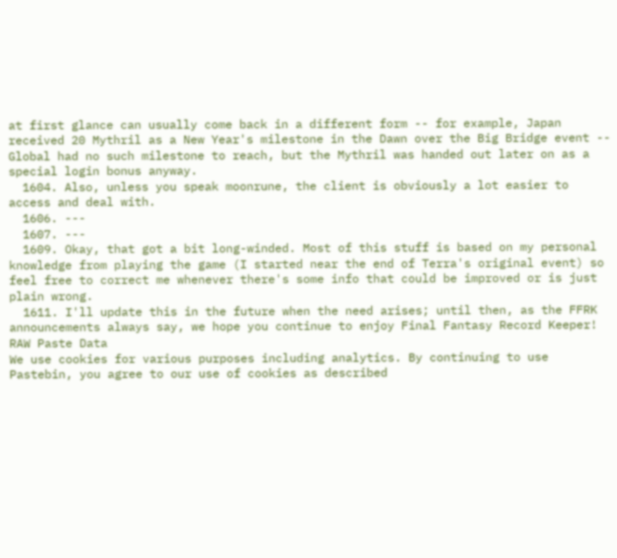at first glance can usually come back in a different form -- for example, Japan received 20 Mythril as a New Year's milestone in the Dawn over the Big Bridge event -- Global had no such milestone to reach, but the Mythril was handed out later on as a special login bonus anyway.
  1604. Also, unless you speak moonrune, the client is obviously a lot easier to access and deal with.
  1606. ---
  1607. ---
  1609. Okay, that got a bit long-winded. Most of this stuff is based on my personal knowledge from playing the game (I started near the end of Terra's original event) so feel free to correct me whenever there's some info that could be improved or is just plain wrong.
  1611. I'll update this in the future when the need arises; until then, as the FFRK announcements always say, we hope you continue to enjoy Final Fantasy Record Keeper!
RAW Paste Data
We use cookies for various purposes including analytics. By continuing to use Pastebin, you agree to our use of cookies as described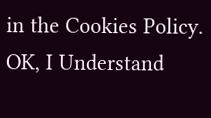in the Cookies Policy. OK, I Understand